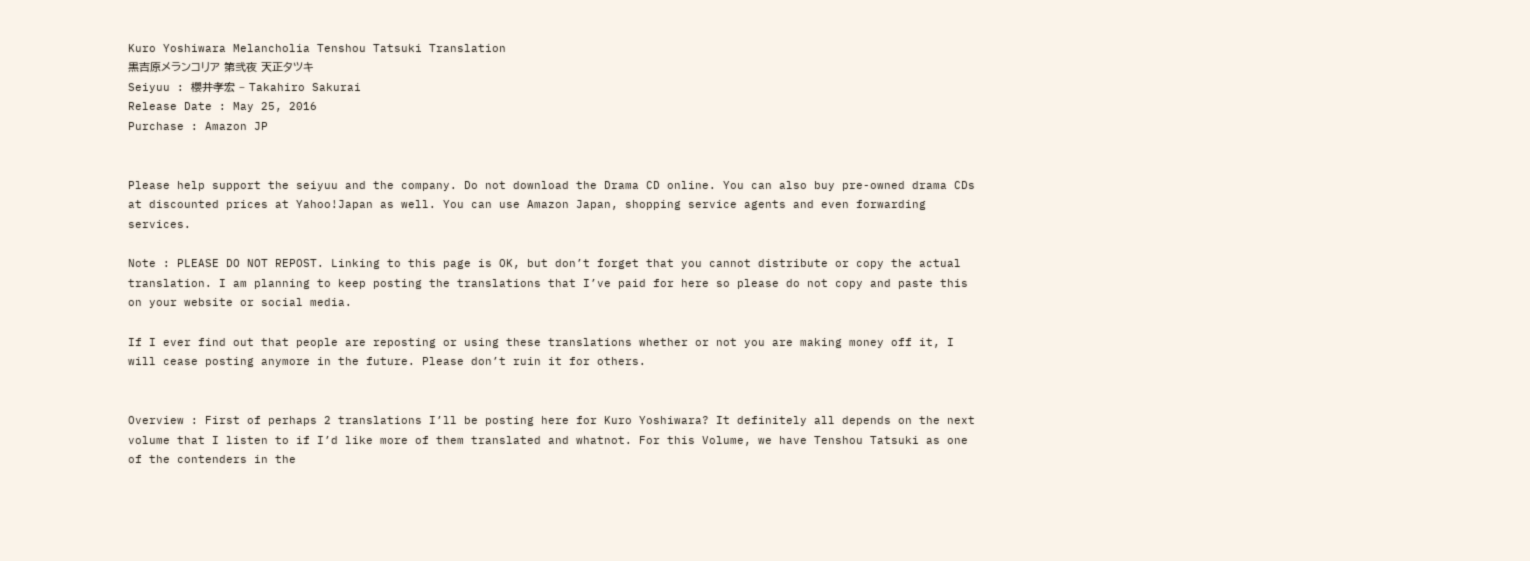Kuro Yoshiwara Melancholia Tenshou Tatsuki Translation
黒吉原メランコリア 第弐夜 天正タツキ
Seiyuu : 櫻井孝宏 – Takahiro Sakurai
Release Date : May 25, 2016
Purchase : Amazon JP


Please help support the seiyuu and the company. Do not download the Drama CD online. You can also buy pre-owned drama CDs at discounted prices at Yahoo!Japan as well. You can use Amazon Japan, shopping service agents and even forwarding services.

Note : PLEASE DO NOT REPOST. Linking to this page is OK, but don’t forget that you cannot distribute or copy the actual translation. I am planning to keep posting the translations that I’ve paid for here so please do not copy and paste this on your website or social media.

If I ever find out that people are reposting or using these translations whether or not you are making money off it, I will cease posting anymore in the future. Please don’t ruin it for others.


Overview : First of perhaps 2 translations I’ll be posting here for Kuro Yoshiwara? It definitely all depends on the next volume that I listen to if I’d like more of them translated and whatnot. For this Volume, we have Tenshou Tatsuki as one of the contenders in the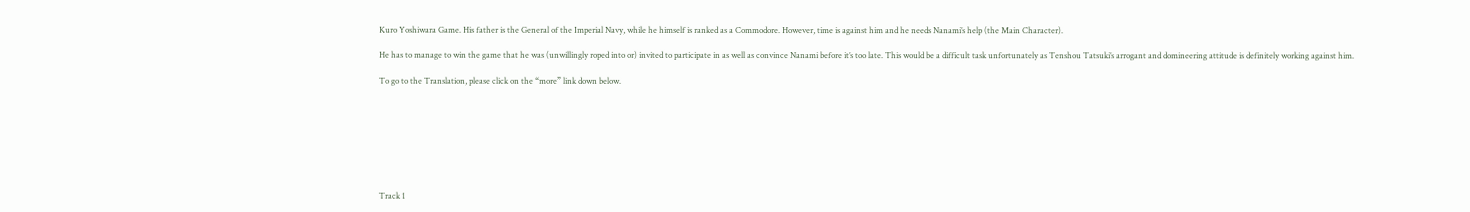Kuro Yoshiwara Game. His father is the General of the Imperial Navy, while he himself is ranked as a Commodore. However, time is against him and he needs Nanami’s help (the Main Character).

He has to manage to win the game that he was (unwillingly roped into or) invited to participate in as well as convince Nanami before it’s too late. This would be a difficult task unfortunately as Tenshou Tatsuki’s arrogant and domineering attitude is definitely working against him.

To go to the Translation, please click on the “more” link down below.








Track 1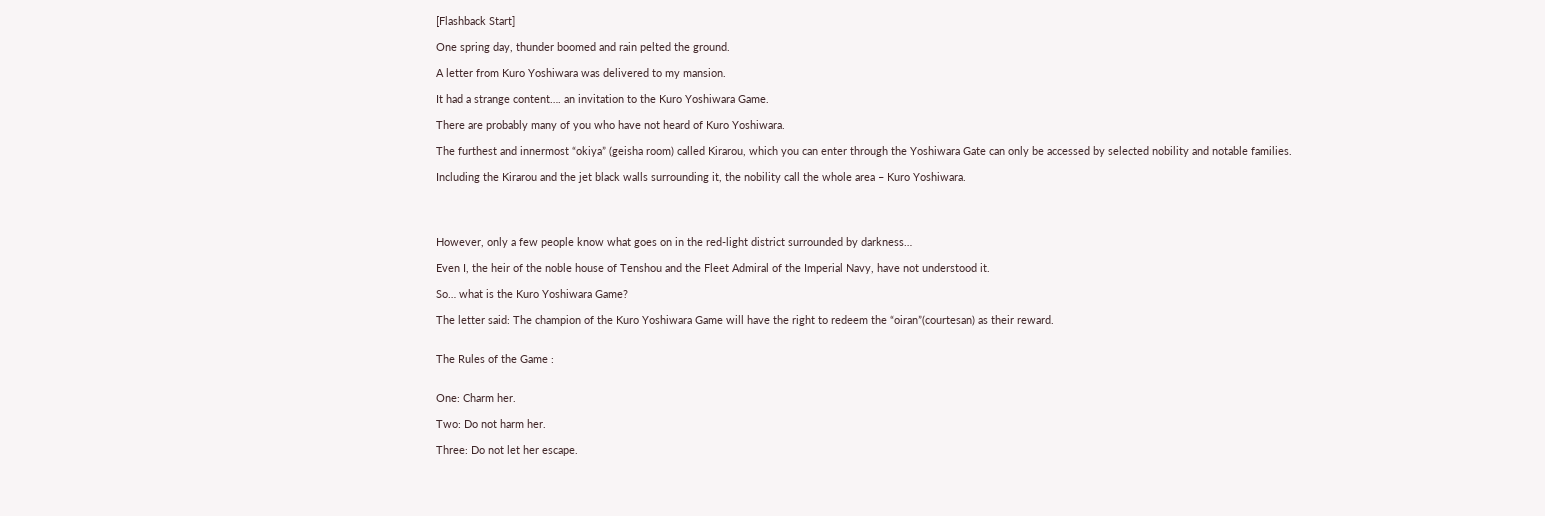[Flashback Start]

One spring day, thunder boomed and rain pelted the ground.

A letter from Kuro Yoshiwara was delivered to my mansion.

It had a strange content…. an invitation to the Kuro Yoshiwara Game.

There are probably many of you who have not heard of Kuro Yoshiwara.

The furthest and innermost “okiya” (geisha room) called Kirarou, which you can enter through the Yoshiwara Gate can only be accessed by selected nobility and notable families.

Including the Kirarou and the jet black walls surrounding it, the nobility call the whole area – Kuro Yoshiwara.




However, only a few people know what goes on in the red-light district surrounded by darkness…

Even I, the heir of the noble house of Tenshou and the Fleet Admiral of the Imperial Navy, have not understood it.

So… what is the Kuro Yoshiwara Game?

The letter said: The champion of the Kuro Yoshiwara Game will have the right to redeem the “oiran”(courtesan) as their reward.


The Rules of the Game :


One: Charm her.

Two: Do not harm her.

Three: Do not let her escape.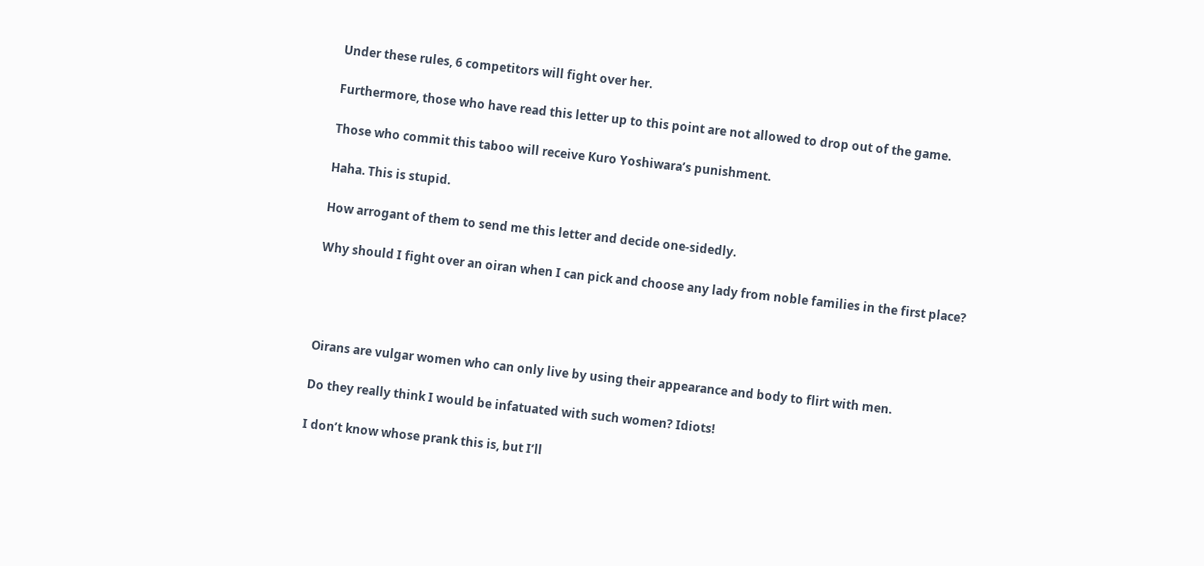Under these rules, 6 competitors will fight over her.

Furthermore, those who have read this letter up to this point are not allowed to drop out of the game.

Those who commit this taboo will receive Kuro Yoshiwara’s punishment.

Haha. This is stupid.

How arrogant of them to send me this letter and decide one-sidedly.

Why should I fight over an oiran when I can pick and choose any lady from noble families in the first place?




Oirans are vulgar women who can only live by using their appearance and body to flirt with men.

Do they really think I would be infatuated with such women? Idiots!

I don’t know whose prank this is, but I’ll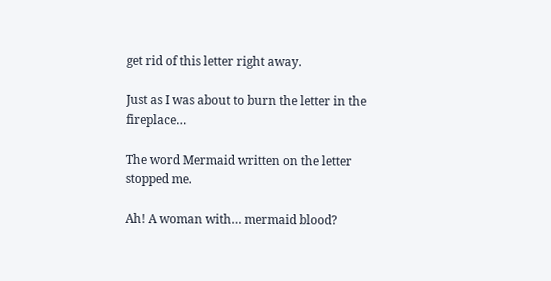get rid of this letter right away.

Just as I was about to burn the letter in the fireplace…

The word Mermaid written on the letter stopped me.

Ah! A woman with… mermaid blood?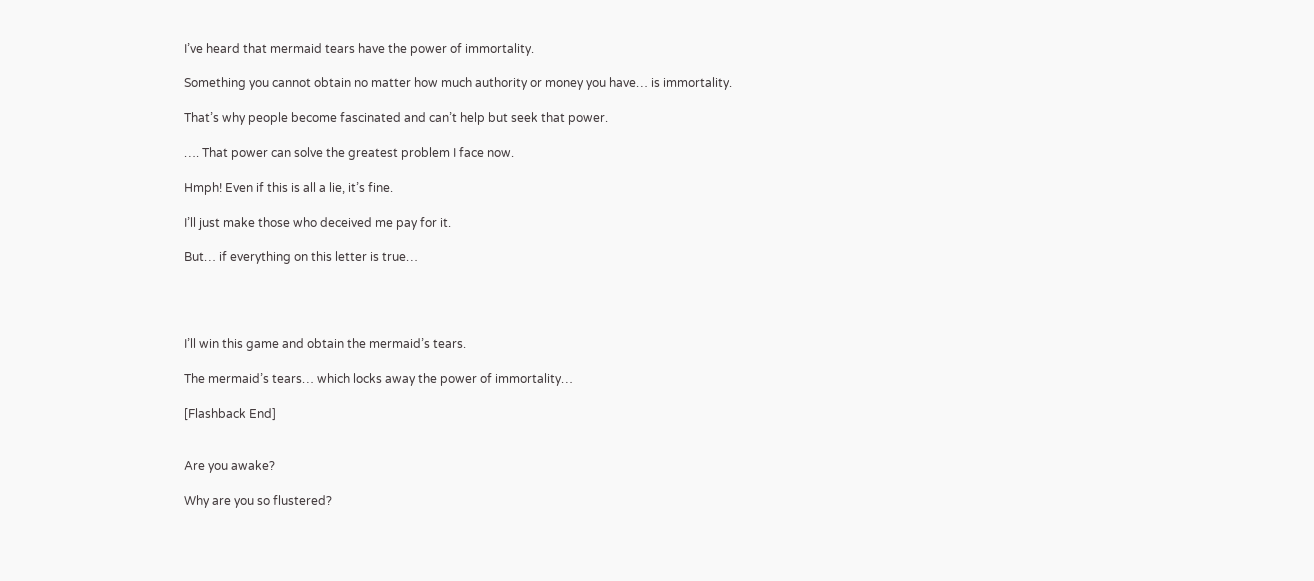I’ve heard that mermaid tears have the power of immortality.

Something you cannot obtain no matter how much authority or money you have… is immortality.

That’s why people become fascinated and can’t help but seek that power.

…. That power can solve the greatest problem I face now.

Hmph! Even if this is all a lie, it’s fine.

I’ll just make those who deceived me pay for it.

But… if everything on this letter is true…




I’ll win this game and obtain the mermaid’s tears.

The mermaid’s tears… which locks away the power of immortality…

[Flashback End]


Are you awake?

Why are you so flustered?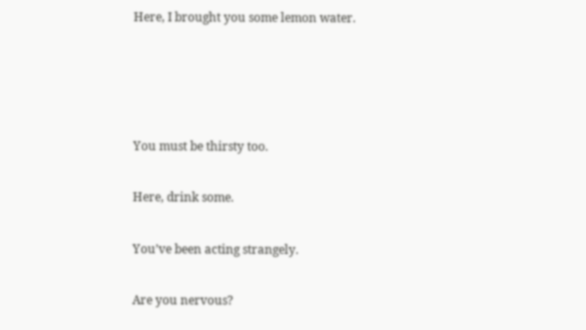Here, I brought you some lemon water.




You must be thirsty too.

Here, drink some.

You’ve been acting strangely.

Are you nervous?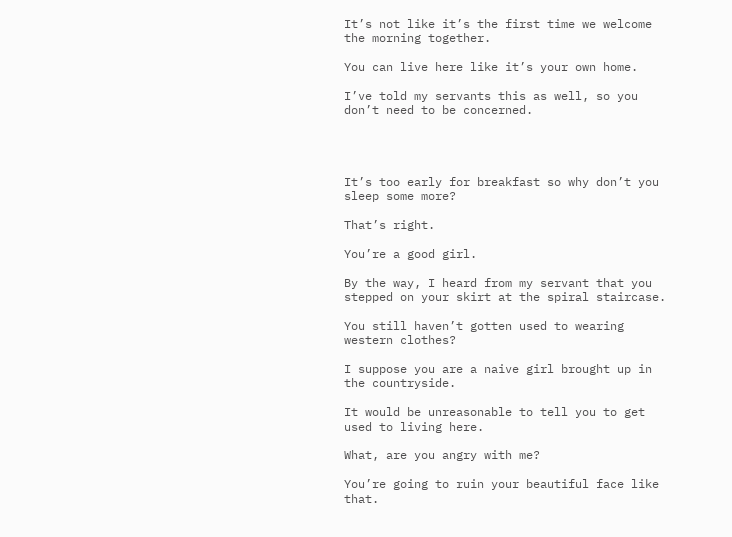It’s not like it’s the first time we welcome the morning together.

You can live here like it’s your own home.

I’ve told my servants this as well, so you don’t need to be concerned.




It’s too early for breakfast so why don’t you sleep some more?

That’s right.

You’re a good girl.

By the way, I heard from my servant that you stepped on your skirt at the spiral staircase.

You still haven’t gotten used to wearing western clothes?

I suppose you are a naive girl brought up in the countryside.

It would be unreasonable to tell you to get used to living here.

What, are you angry with me?

You’re going to ruin your beautiful face like that.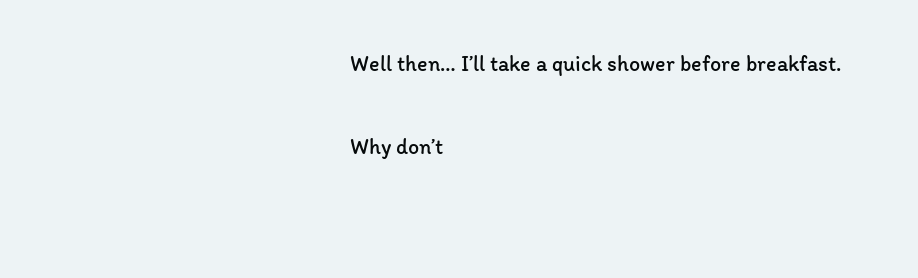Well then… I’ll take a quick shower before breakfast.

Why don’t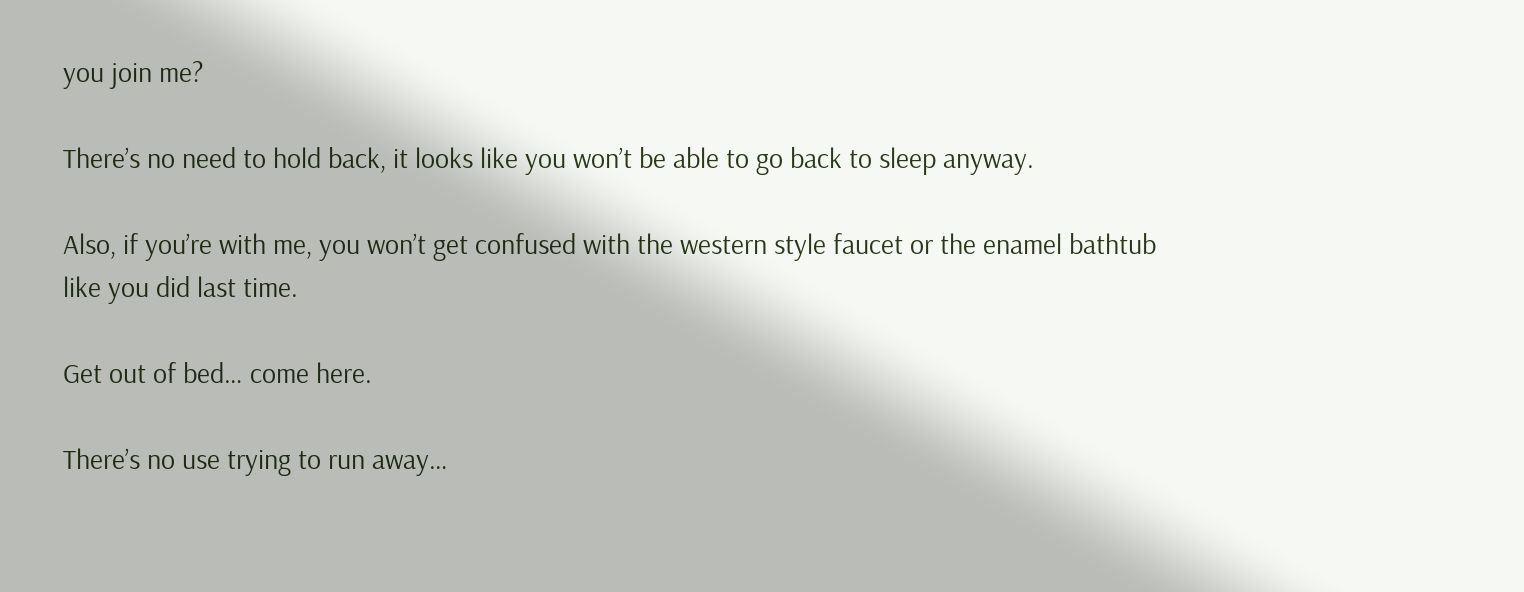you join me?

There’s no need to hold back, it looks like you won’t be able to go back to sleep anyway.

Also, if you’re with me, you won’t get confused with the western style faucet or the enamel bathtub like you did last time.

Get out of bed… come here.

There’s no use trying to run away…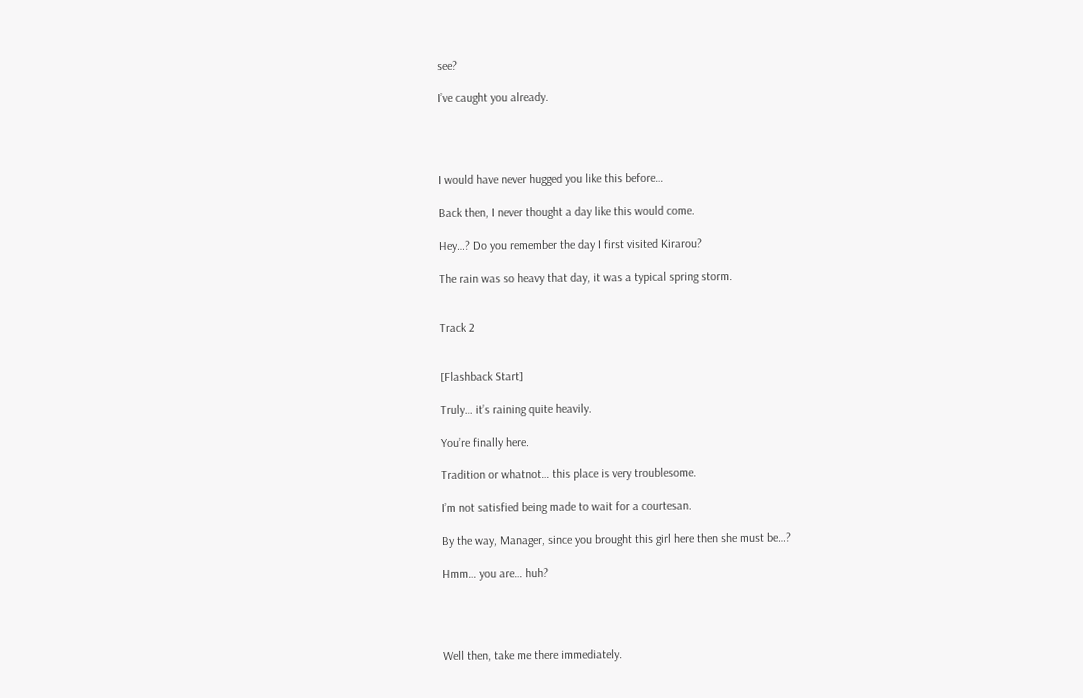see?

I’ve caught you already.




I would have never hugged you like this before…

Back then, I never thought a day like this would come.

Hey…? Do you remember the day I first visited Kirarou?

The rain was so heavy that day, it was a typical spring storm.


Track 2


[Flashback Start]

Truly… it’s raining quite heavily.

You’re finally here.

Tradition or whatnot… this place is very troublesome.

I’m not satisfied being made to wait for a courtesan.

By the way, Manager, since you brought this girl here then she must be…?

Hmm… you are… huh?




Well then, take me there immediately.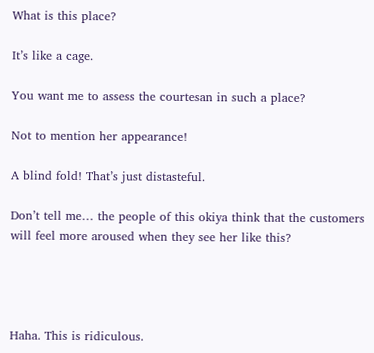What is this place?

It’s like a cage.

You want me to assess the courtesan in such a place?

Not to mention her appearance!

A blind fold! That’s just distasteful.

Don’t tell me… the people of this okiya think that the customers will feel more aroused when they see her like this?




Haha. This is ridiculous.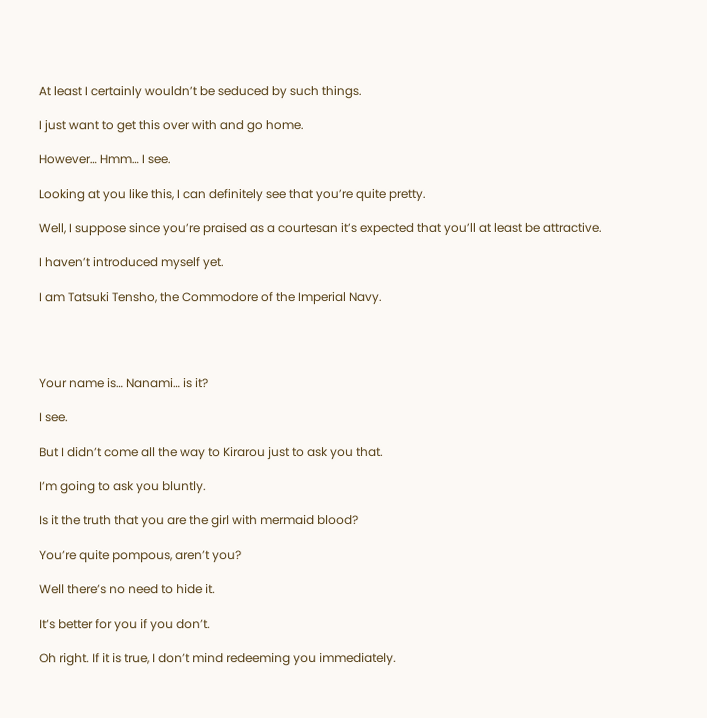At least I certainly wouldn’t be seduced by such things.

I just want to get this over with and go home.

However… Hmm… I see.

Looking at you like this, I can definitely see that you’re quite pretty.

Well, I suppose since you’re praised as a courtesan it’s expected that you’ll at least be attractive.

I haven’t introduced myself yet.

I am Tatsuki Tensho, the Commodore of the Imperial Navy.




Your name is… Nanami… is it?

I see.

But I didn’t come all the way to Kirarou just to ask you that.

I’m going to ask you bluntly.

Is it the truth that you are the girl with mermaid blood?

You’re quite pompous, aren’t you?

Well there’s no need to hide it.

It’s better for you if you don’t.

Oh right. If it is true, I don’t mind redeeming you immediately.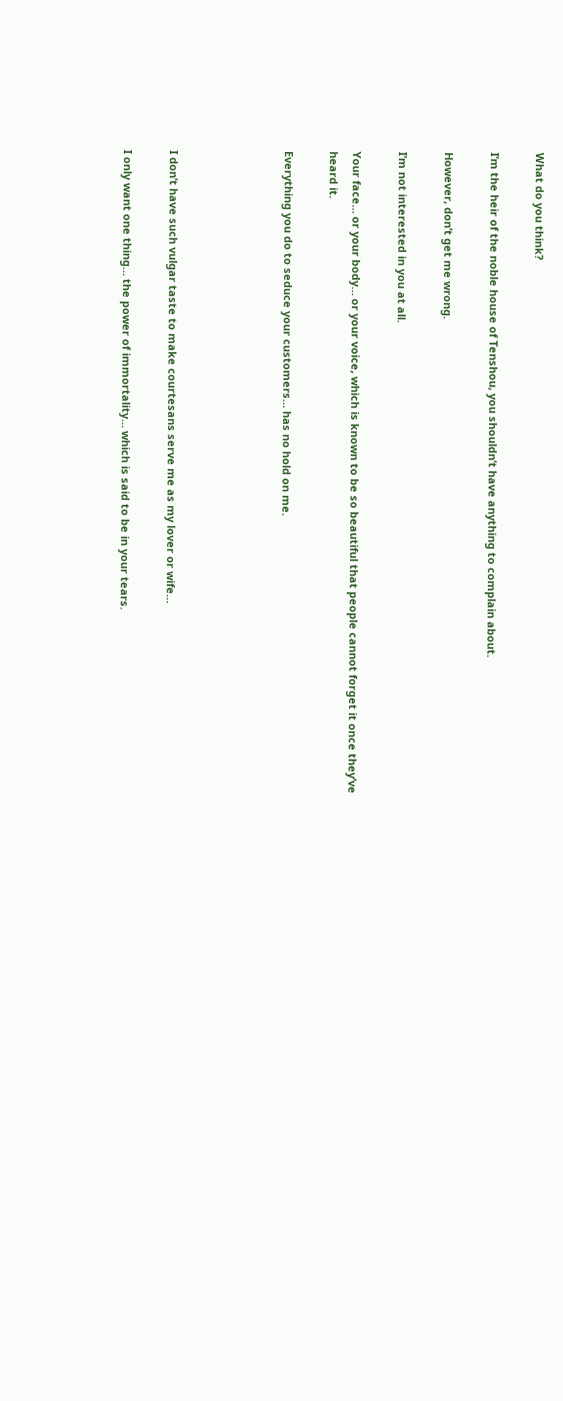What do you think?

I’m the heir of the noble house of Tenshou, you shouldn’t have anything to complain about.

However, don’t get me wrong.

I’m not interested in you at all.

Your face… or your body… or your voice, which is known to be so beautiful that people cannot forget it once they’ve heard it.

Everything you do to seduce your customers… has no hold on me.




I don’t have such vulgar taste to make courtesans serve me as my lover or wife…

I only want one thing… the power of immortality… which is said to be in your tears.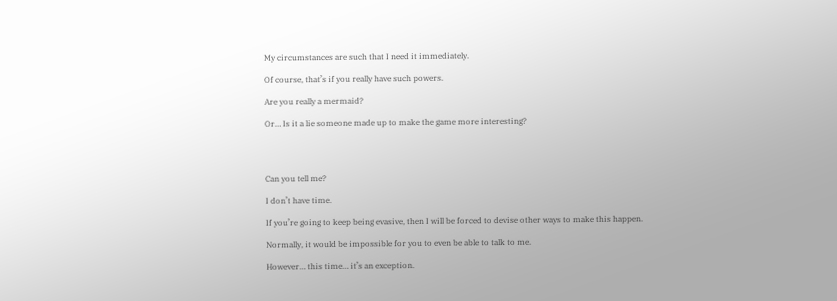My circumstances are such that I need it immediately.

Of course, that’s if you really have such powers.

Are you really a mermaid?

Or… Is it a lie someone made up to make the game more interesting?




Can you tell me?

I don’t have time.

If you’re going to keep being evasive, then I will be forced to devise other ways to make this happen.

Normally, it would be impossible for you to even be able to talk to me.

However… this time… it’s an exception.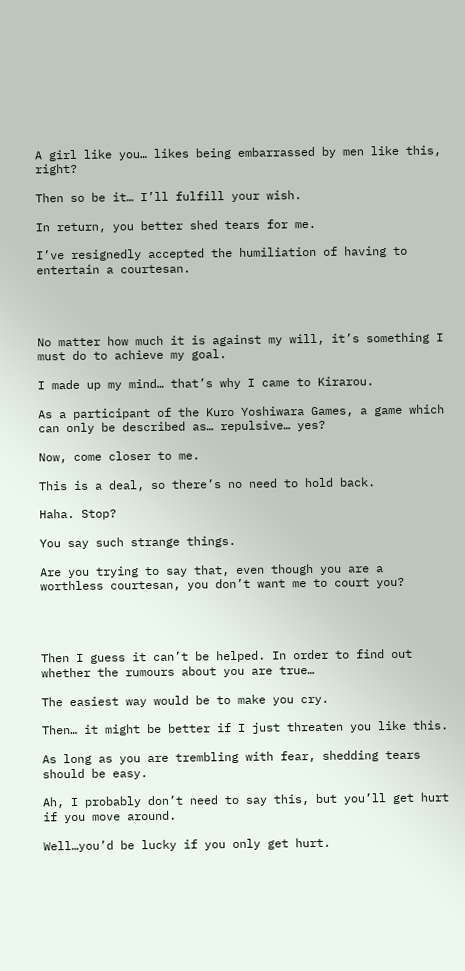A girl like you… likes being embarrassed by men like this, right?

Then so be it… I’ll fulfill your wish.

In return, you better shed tears for me.

I’ve resignedly accepted the humiliation of having to entertain a courtesan.




No matter how much it is against my will, it’s something I must do to achieve my goal.

I made up my mind… that’s why I came to Kirarou.

As a participant of the Kuro Yoshiwara Games, a game which can only be described as… repulsive… yes?

Now, come closer to me.

This is a deal, so there’s no need to hold back.

Haha. Stop?

You say such strange things.

Are you trying to say that, even though you are a worthless courtesan, you don’t want me to court you?




Then I guess it can’t be helped. In order to find out whether the rumours about you are true…

The easiest way would be to make you cry.

Then… it might be better if I just threaten you like this.

As long as you are trembling with fear, shedding tears should be easy.

Ah, I probably don’t need to say this, but you’ll get hurt if you move around.

Well…you’d be lucky if you only get hurt.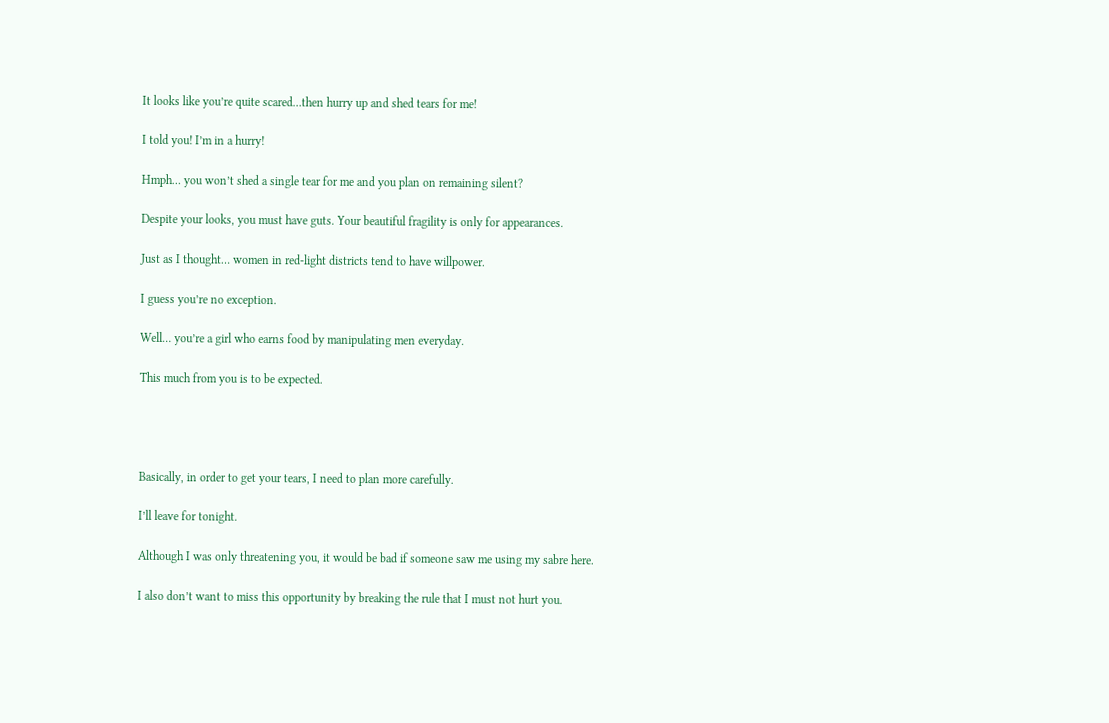It looks like you’re quite scared…then hurry up and shed tears for me!

I told you! I’m in a hurry!

Hmph… you won’t shed a single tear for me and you plan on remaining silent?

Despite your looks, you must have guts. Your beautiful fragility is only for appearances.

Just as I thought… women in red-light districts tend to have willpower.

I guess you’re no exception.

Well… you’re a girl who earns food by manipulating men everyday.

This much from you is to be expected.




Basically, in order to get your tears, I need to plan more carefully.

I’ll leave for tonight.

Although I was only threatening you, it would be bad if someone saw me using my sabre here.

I also don’t want to miss this opportunity by breaking the rule that I must not hurt you.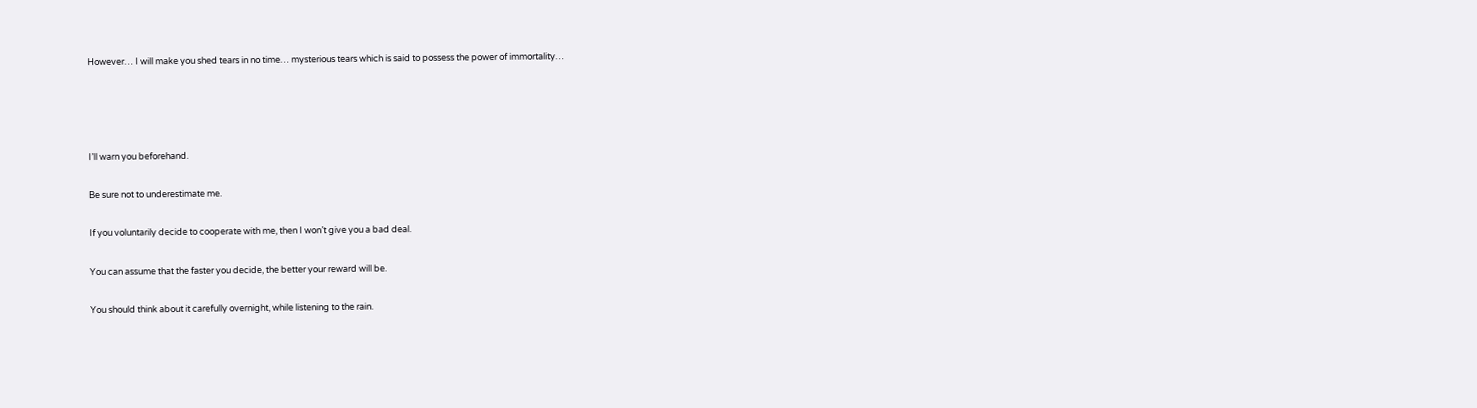However… I will make you shed tears in no time… mysterious tears which is said to possess the power of immortality…




I’ll warn you beforehand.

Be sure not to underestimate me.

If you voluntarily decide to cooperate with me, then I won’t give you a bad deal.

You can assume that the faster you decide, the better your reward will be.

You should think about it carefully overnight, while listening to the rain.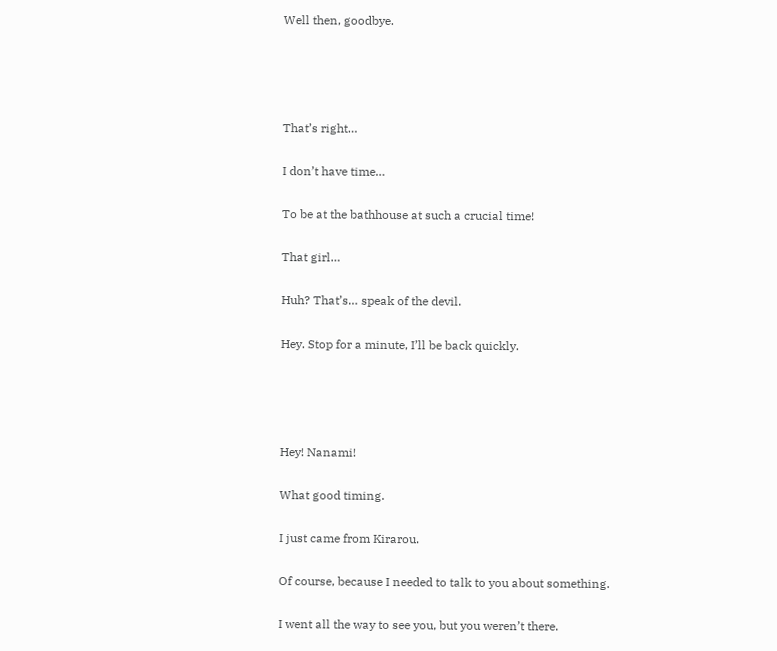Well then, goodbye.




That’s right…

I don’t have time…

To be at the bathhouse at such a crucial time!

That girl…

Huh? That’s… speak of the devil.

Hey. Stop for a minute, I’ll be back quickly.




Hey! Nanami!

What good timing.

I just came from Kirarou.

Of course, because I needed to talk to you about something.

I went all the way to see you, but you weren’t there.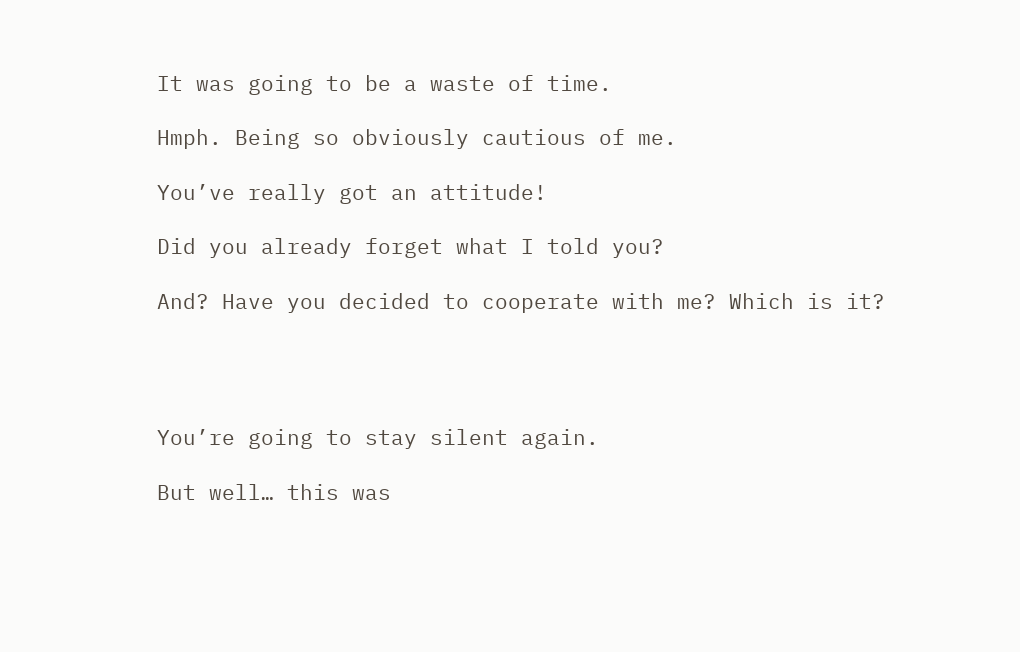It was going to be a waste of time.

Hmph. Being so obviously cautious of me.

You’ve really got an attitude!

Did you already forget what I told you?

And? Have you decided to cooperate with me? Which is it?




You’re going to stay silent again.

But well… this was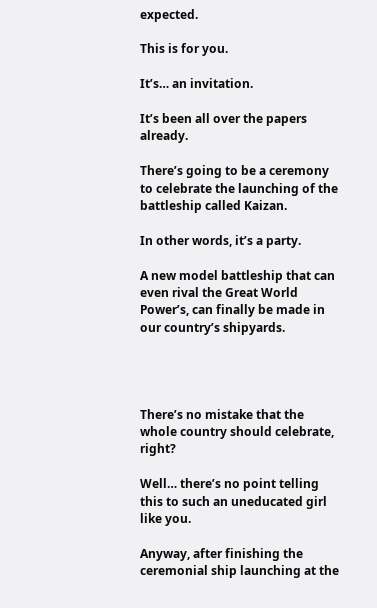expected.

This is for you.

It’s… an invitation.

It’s been all over the papers already.

There’s going to be a ceremony to celebrate the launching of the battleship called Kaizan.

In other words, it’s a party.

A new model battleship that can even rival the Great World Power’s, can finally be made in our country’s shipyards.




There’s no mistake that the whole country should celebrate, right?

Well… there’s no point telling this to such an uneducated girl like you.

Anyway, after finishing the ceremonial ship launching at the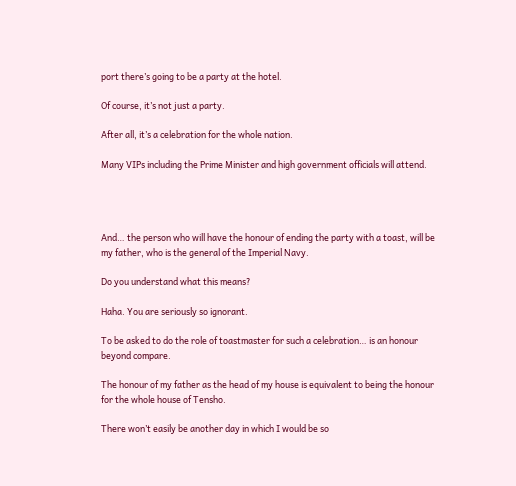port there’s going to be a party at the hotel.

Of course, it’s not just a party.

After all, it’s a celebration for the whole nation.

Many VIPs including the Prime Minister and high government officials will attend.




And… the person who will have the honour of ending the party with a toast, will be my father, who is the general of the Imperial Navy.

Do you understand what this means?

Haha. You are seriously so ignorant.

To be asked to do the role of toastmaster for such a celebration… is an honour beyond compare.

The honour of my father as the head of my house is equivalent to being the honour for the whole house of Tensho.

There won’t easily be another day in which I would be so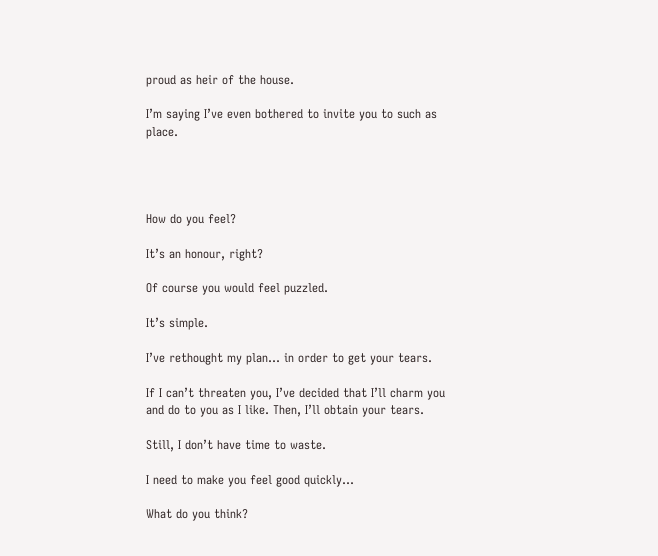proud as heir of the house.

I’m saying I’ve even bothered to invite you to such as place.




How do you feel?

It’s an honour, right?

Of course you would feel puzzled.

It’s simple.

I’ve rethought my plan… in order to get your tears.

If I can’t threaten you, I’ve decided that I’ll charm you and do to you as I like. Then, I’ll obtain your tears.

Still, I don’t have time to waste.

I need to make you feel good quickly…

What do you think?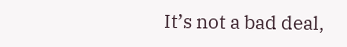It’s not a bad deal,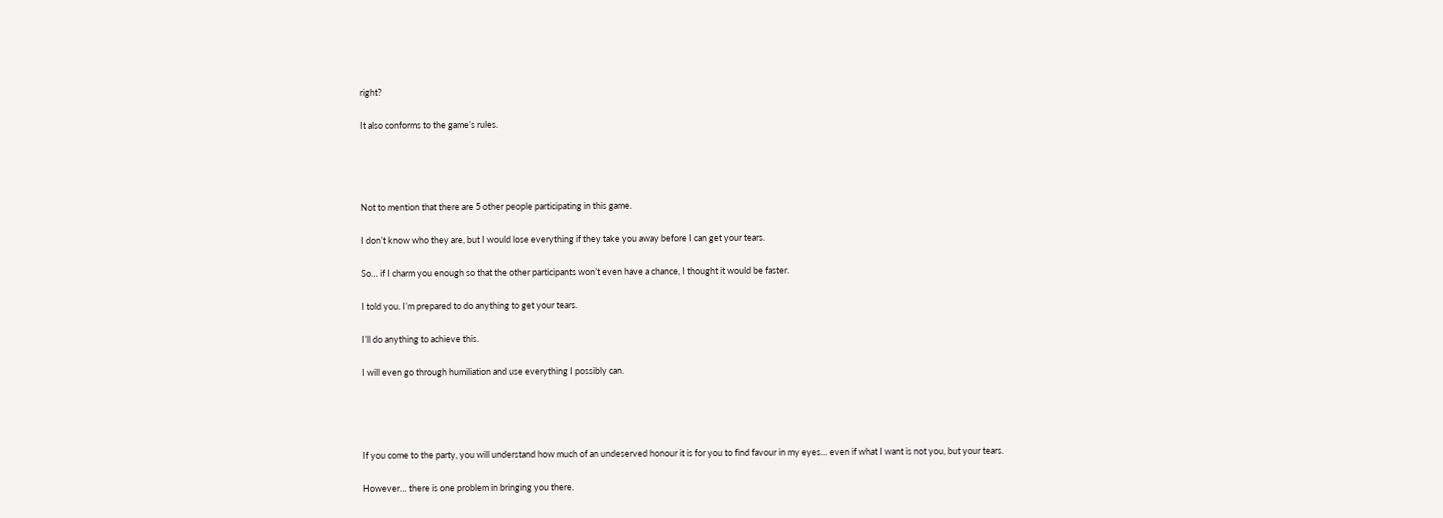right?

It also conforms to the game’s rules.




Not to mention that there are 5 other people participating in this game.

I don’t know who they are, but I would lose everything if they take you away before I can get your tears.

So… if I charm you enough so that the other participants won’t even have a chance, I thought it would be faster.

I told you. I’m prepared to do anything to get your tears.

I’ll do anything to achieve this.

I will even go through humiliation and use everything I possibly can.




If you come to the party, you will understand how much of an undeserved honour it is for you to find favour in my eyes… even if what I want is not you, but your tears.

However… there is one problem in bringing you there.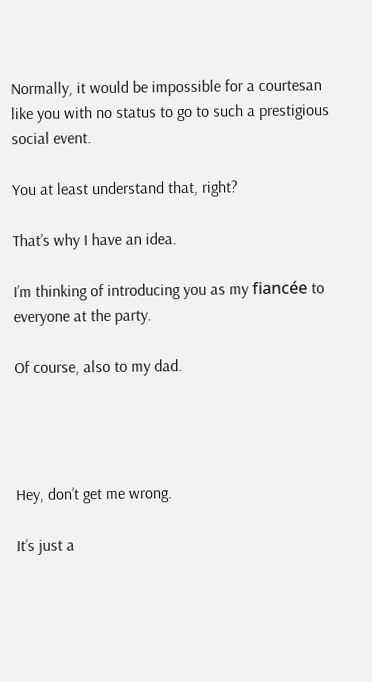Normally, it would be impossible for a courtesan like you with no status to go to such a prestigious social event.

You at least understand that, right?

That’s why I have an idea.

I’m thinking of introducing you as my fiancée to everyone at the party.

Of course, also to my dad.




Hey, don’t get me wrong.

It’s just a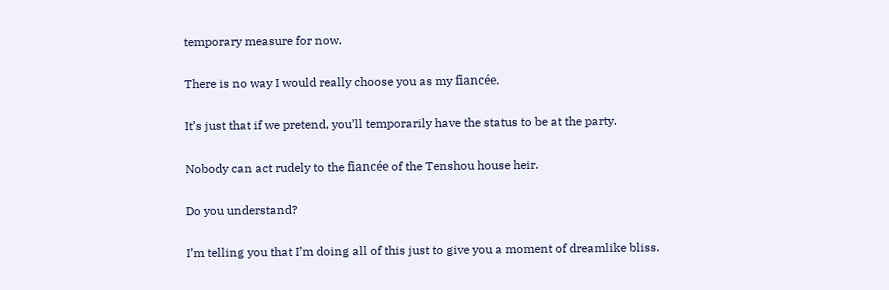temporary measure for now.

There is no way I would really choose you as my fiancée.

It’s just that if we pretend, you’ll temporarily have the status to be at the party.

Nobody can act rudely to the fiancée of the Tenshou house heir.

Do you understand?

I’m telling you that I’m doing all of this just to give you a moment of dreamlike bliss.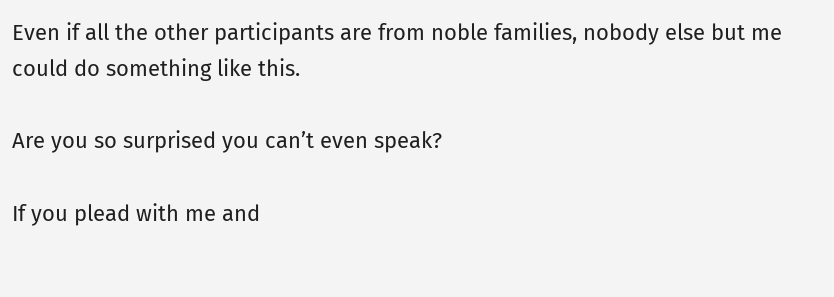Even if all the other participants are from noble families, nobody else but me could do something like this.

Are you so surprised you can’t even speak?

If you plead with me and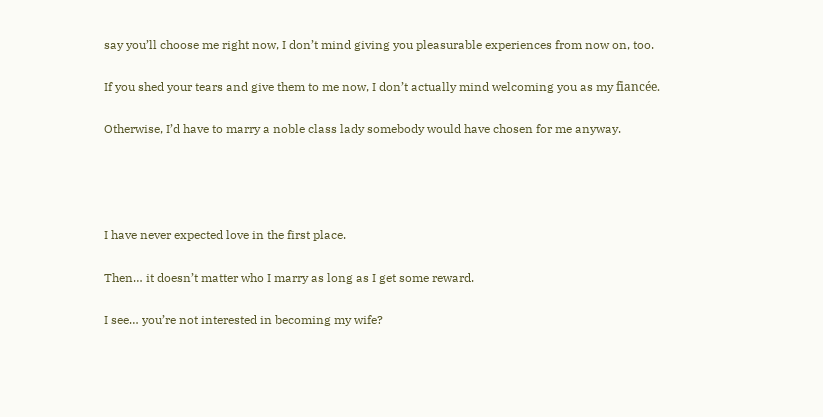say you’ll choose me right now, I don’t mind giving you pleasurable experiences from now on, too.

If you shed your tears and give them to me now, I don’t actually mind welcoming you as my fiancée.

Otherwise, I’d have to marry a noble class lady somebody would have chosen for me anyway.




I have never expected love in the first place.

Then… it doesn’t matter who I marry as long as I get some reward.

I see… you’re not interested in becoming my wife?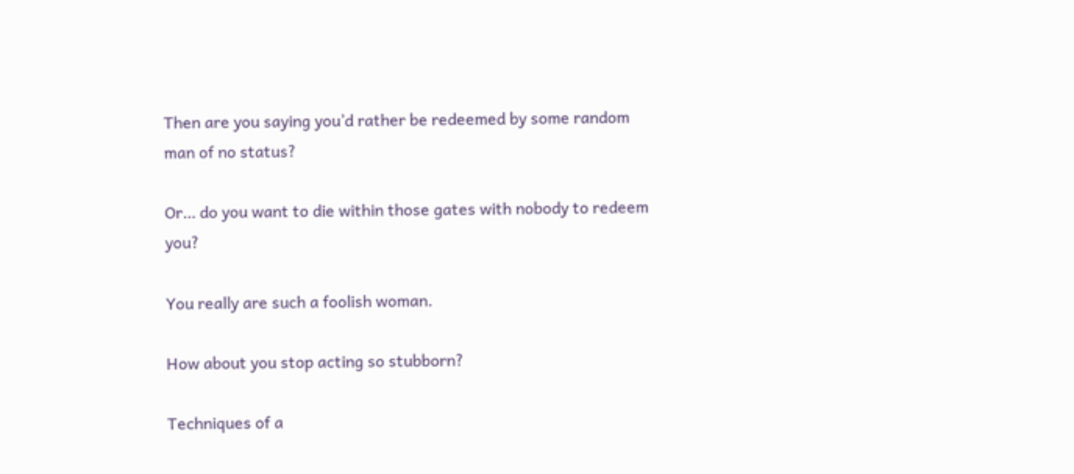Then are you saying you’d rather be redeemed by some random man of no status?

Or… do you want to die within those gates with nobody to redeem you?

You really are such a foolish woman.

How about you stop acting so stubborn?

Techniques of a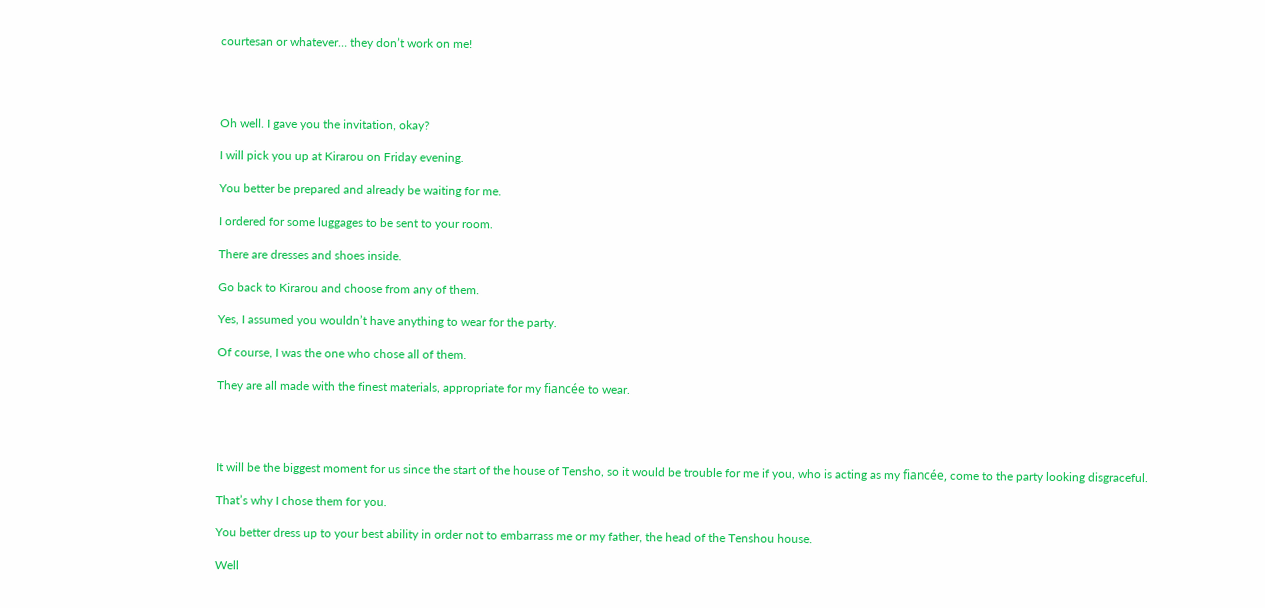courtesan or whatever… they don’t work on me!




Oh well. I gave you the invitation, okay?

I will pick you up at Kirarou on Friday evening.

You better be prepared and already be waiting for me.

I ordered for some luggages to be sent to your room.

There are dresses and shoes inside.

Go back to Kirarou and choose from any of them.

Yes, I assumed you wouldn’t have anything to wear for the party.

Of course, I was the one who chose all of them.

They are all made with the finest materials, appropriate for my fiancée to wear.




It will be the biggest moment for us since the start of the house of Tensho, so it would be trouble for me if you, who is acting as my fiancée, come to the party looking disgraceful.

That’s why I chose them for you.

You better dress up to your best ability in order not to embarrass me or my father, the head of the Tenshou house.

Well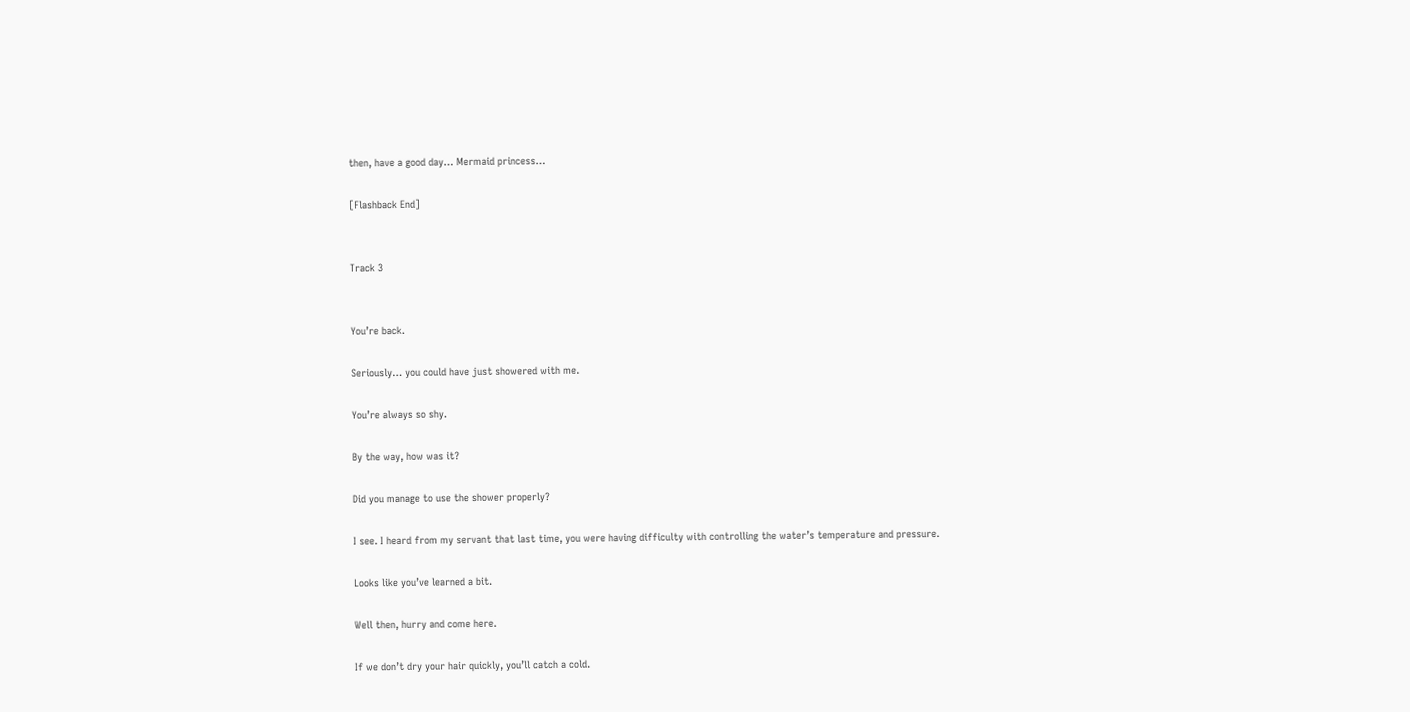then, have a good day… Mermaid princess…

[Flashback End]


Track 3


You’re back.

Seriously… you could have just showered with me.

You’re always so shy.

By the way, how was it?

Did you manage to use the shower properly?

I see. I heard from my servant that last time, you were having difficulty with controlling the water’s temperature and pressure.

Looks like you’ve learned a bit.

Well then, hurry and come here.

If we don’t dry your hair quickly, you’ll catch a cold.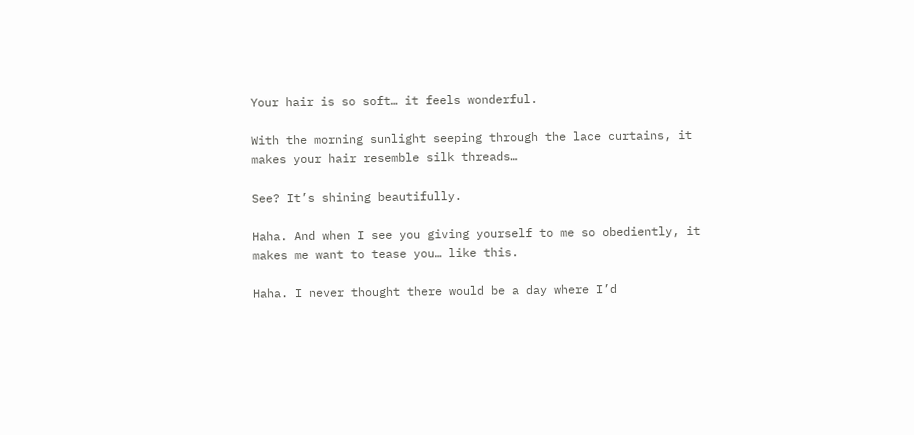Your hair is so soft… it feels wonderful.

With the morning sunlight seeping through the lace curtains, it makes your hair resemble silk threads…

See? It’s shining beautifully.

Haha. And when I see you giving yourself to me so obediently, it makes me want to tease you… like this.

Haha. I never thought there would be a day where I’d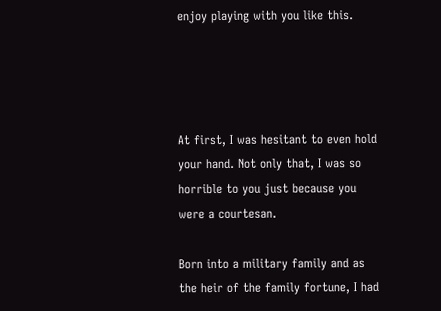enjoy playing with you like this.




At first, I was hesitant to even hold your hand. Not only that, I was so horrible to you just because you were a courtesan.

Born into a military family and as the heir of the family fortune, I had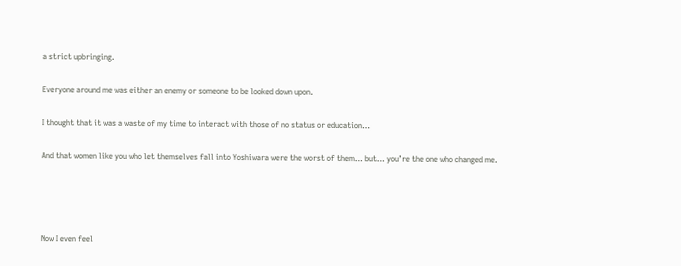a strict upbringing.

Everyone around me was either an enemy or someone to be looked down upon.

I thought that it was a waste of my time to interact with those of no status or education…

And that women like you who let themselves fall into Yoshiwara were the worst of them… but… you’re the one who changed me.




Now I even feel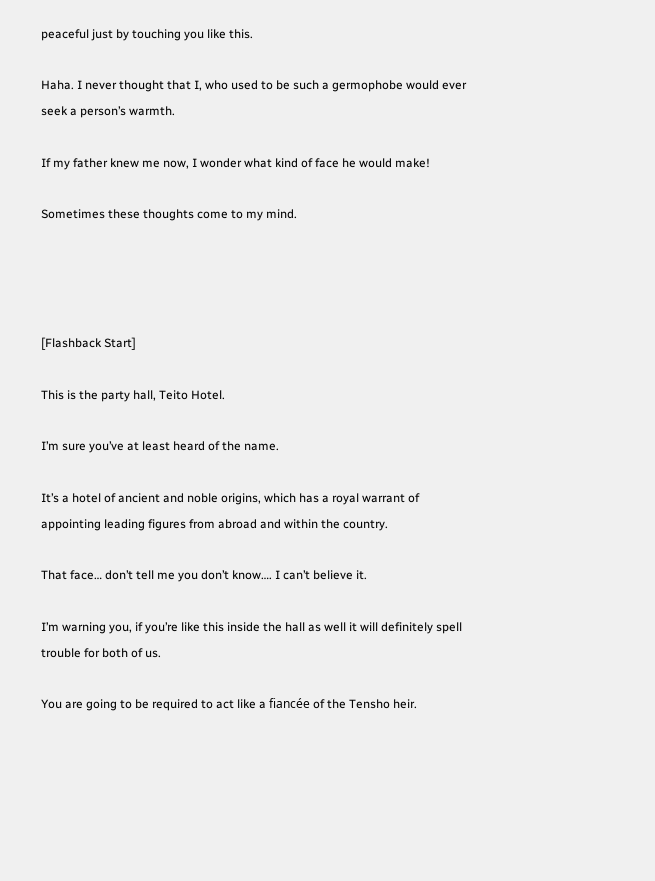peaceful just by touching you like this.

Haha. I never thought that I, who used to be such a germophobe would ever seek a person’s warmth.

If my father knew me now, I wonder what kind of face he would make!

Sometimes these thoughts come to my mind.




[Flashback Start]

This is the party hall, Teito Hotel.

I’m sure you’ve at least heard of the name.

It’s a hotel of ancient and noble origins, which has a royal warrant of appointing leading figures from abroad and within the country.

That face… don’t tell me you don’t know…. I can’t believe it.

I’m warning you, if you’re like this inside the hall as well it will definitely spell trouble for both of us.

You are going to be required to act like a fiancée of the Tensho heir.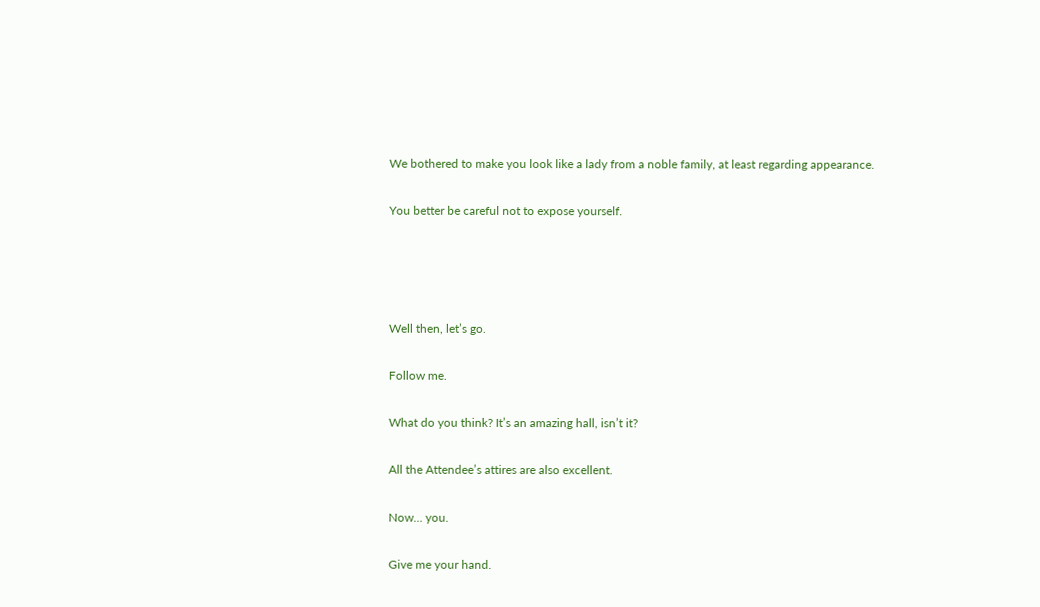We bothered to make you look like a lady from a noble family, at least regarding appearance.

You better be careful not to expose yourself.




Well then, let’s go.

Follow me.

What do you think? It’s an amazing hall, isn’t it?

All the Attendee’s attires are also excellent.

Now… you.

Give me your hand.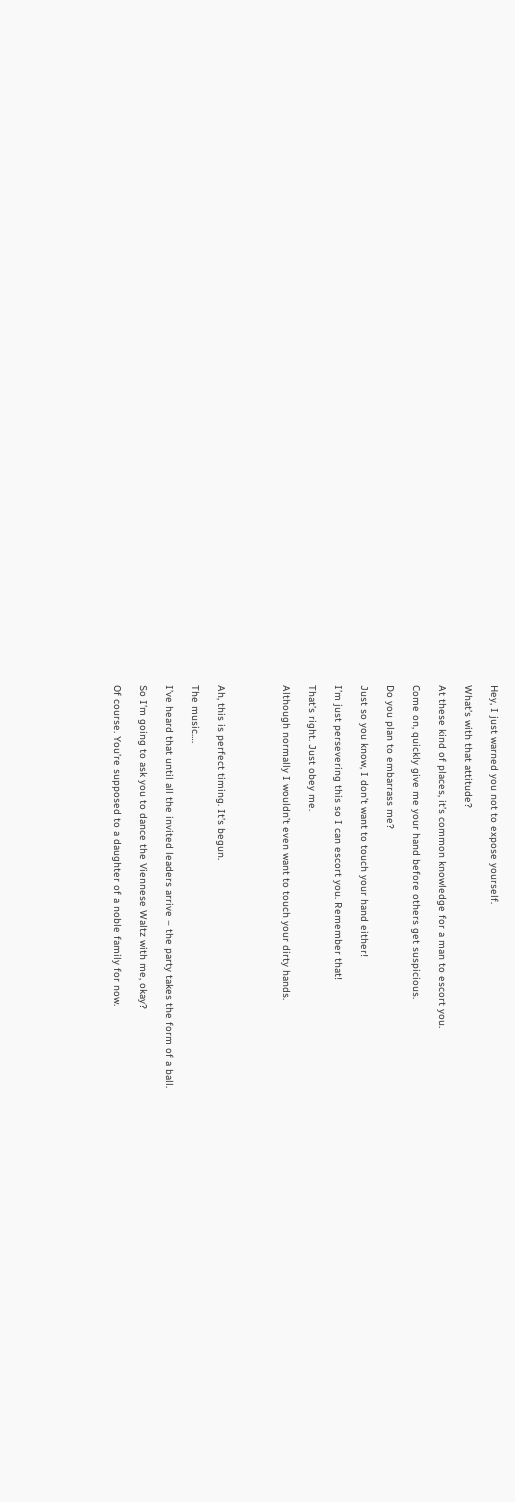Hey, I just warned you not to expose yourself.

What’s with that attitude?

At these kind of places, it’s common knowledge for a man to escort you.

Come on, quickly give me your hand before others get suspicious.

Do you plan to embarrass me?

Just so you know, I don’t want to touch your hand either!

I’m just persevering this so I can escort you. Remember that!

That’s right. Just obey me.

Although normally I wouldn’t even want to touch your dirty hands.




Ah, this is perfect timing. It’s begun.

The music….

I’ve heard that until all the invited leaders arrive – the party takes the form of a ball.

So I’m going to ask you to dance the Viennese Waltz with me, okay?

Of course. You’re supposed to a daughter of a noble family for now.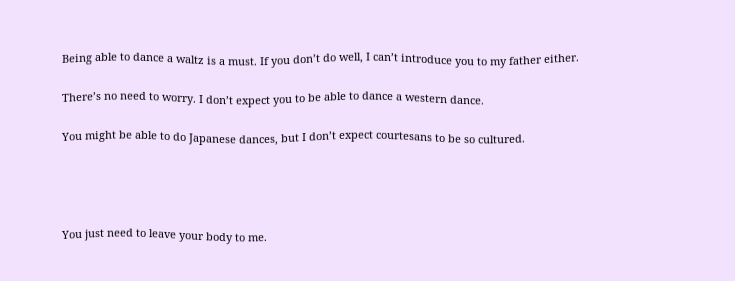Being able to dance a waltz is a must. If you don’t do well, I can’t introduce you to my father either.

There’s no need to worry. I don’t expect you to be able to dance a western dance.

You might be able to do Japanese dances, but I don’t expect courtesans to be so cultured.




You just need to leave your body to me.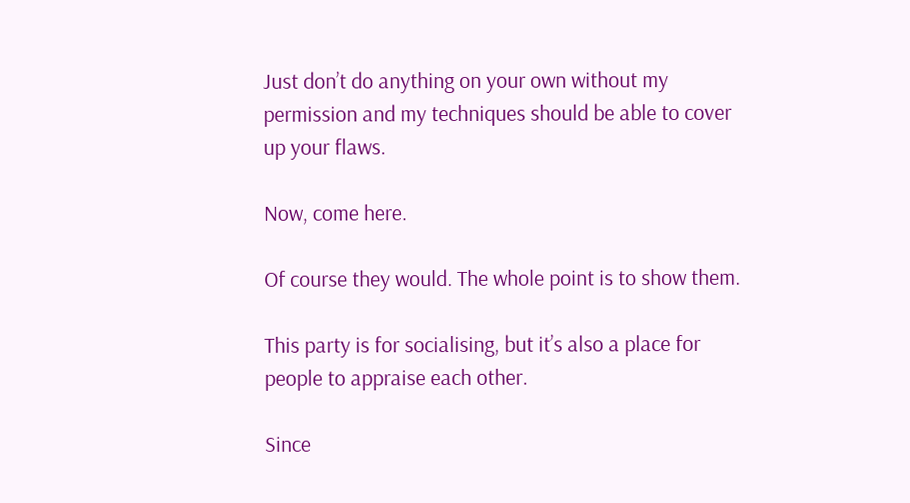Just don’t do anything on your own without my permission and my techniques should be able to cover up your flaws.

Now, come here.

Of course they would. The whole point is to show them.

This party is for socialising, but it’s also a place for people to appraise each other.

Since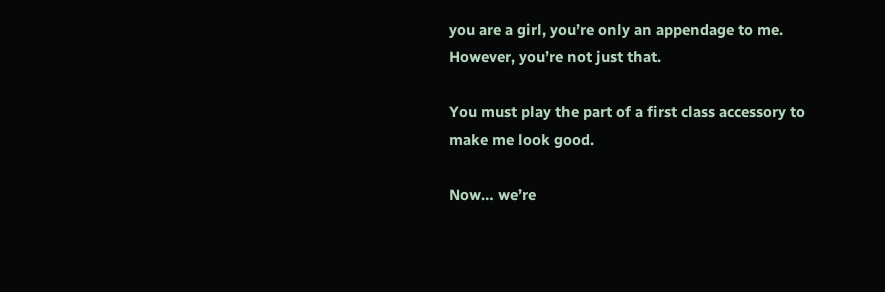you are a girl, you’re only an appendage to me. However, you’re not just that.

You must play the part of a first class accessory to make me look good.

Now… we’re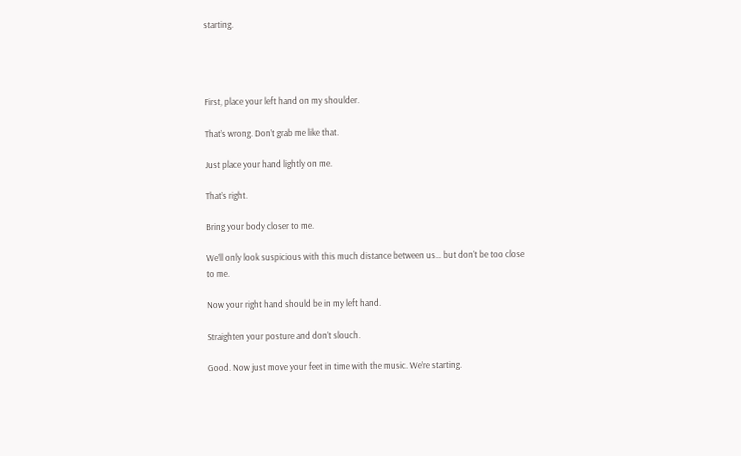starting.




First, place your left hand on my shoulder.

That’s wrong. Don’t grab me like that.

Just place your hand lightly on me.

That’s right.

Bring your body closer to me.

We’ll only look suspicious with this much distance between us… but don’t be too close to me.

Now your right hand should be in my left hand.

Straighten your posture and don’t slouch.

Good. Now just move your feet in time with the music. We’re starting.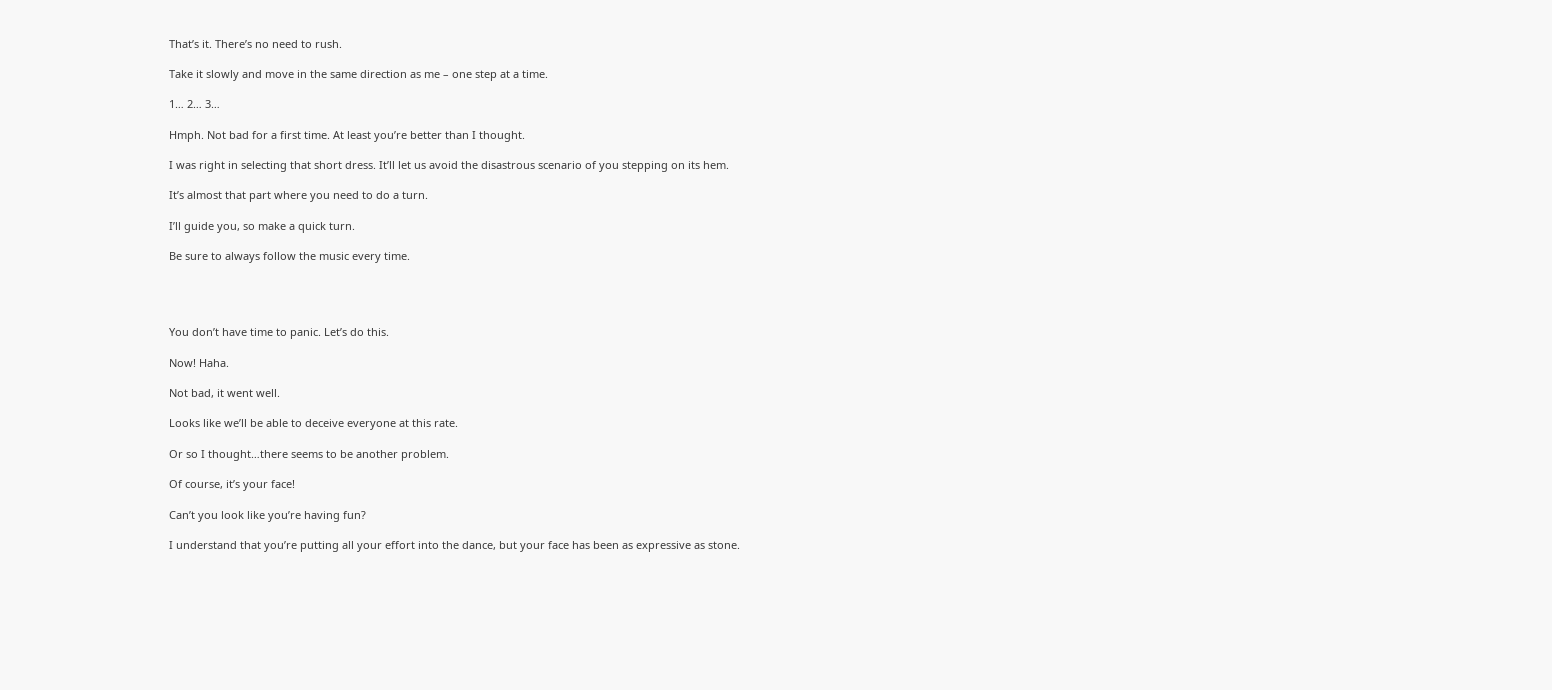That’s it. There’s no need to rush.

Take it slowly and move in the same direction as me – one step at a time.

1… 2… 3…

Hmph. Not bad for a first time. At least you’re better than I thought.

I was right in selecting that short dress. It’ll let us avoid the disastrous scenario of you stepping on its hem.

It’s almost that part where you need to do a turn.

I’ll guide you, so make a quick turn.

Be sure to always follow the music every time.




You don’t have time to panic. Let’s do this.

Now! Haha.

Not bad, it went well.

Looks like we’ll be able to deceive everyone at this rate.

Or so I thought…there seems to be another problem.

Of course, it’s your face!

Can’t you look like you’re having fun?

I understand that you’re putting all your effort into the dance, but your face has been as expressive as stone.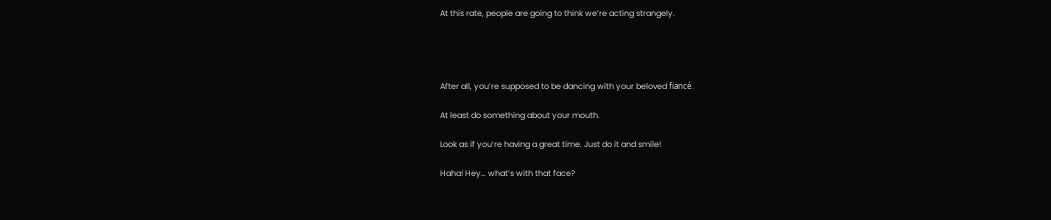At this rate, people are going to think we’re acting strangely.




After all, you’re supposed to be dancing with your beloved fiancé.

At least do something about your mouth.

Look as if you’re having a great time. Just do it and smile!

Haha! Hey… what’s with that face?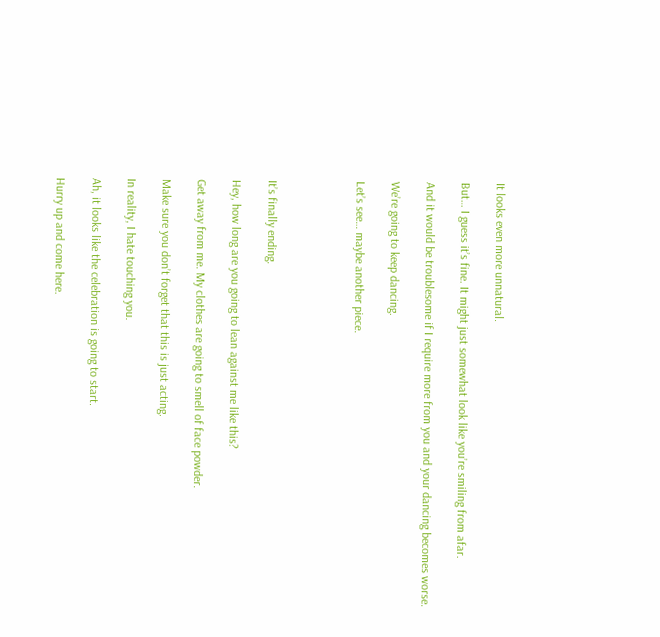It looks even more unnatural.

But… I guess it’s fine. It might just somewhat look like you’re smiling from afar.

And it would be troublesome if I require more from you and your dancing becomes worse.

We’re going to keep dancing.

Let’s see… maybe another piece.




It’s finally ending.

Hey, how long are you going to lean against me like this?

Get away from me. My clothes are going to smell of face powder.

Make sure you don’t forget that this is just acting.

In reality, I hate touching you.

Ah, it looks like the celebration is going to start.

Hurry up and come here.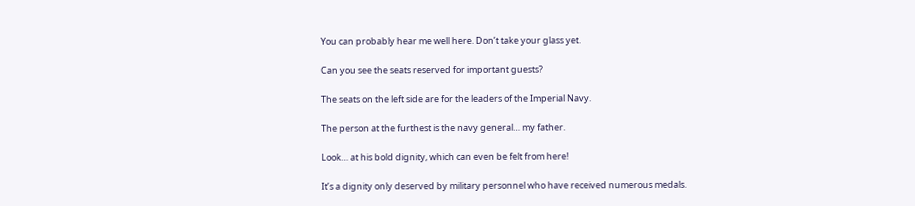You can probably hear me well here. Don’t take your glass yet.

Can you see the seats reserved for important guests?

The seats on the left side are for the leaders of the Imperial Navy.

The person at the furthest is the navy general… my father.

Look… at his bold dignity, which can even be felt from here!

It’s a dignity only deserved by military personnel who have received numerous medals.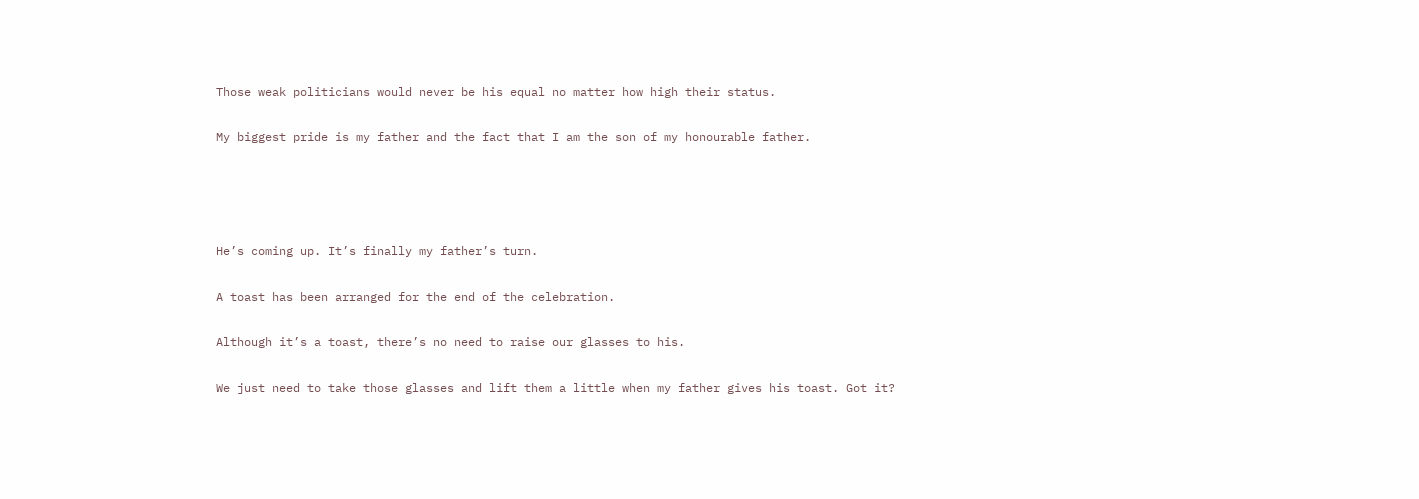Those weak politicians would never be his equal no matter how high their status.

My biggest pride is my father and the fact that I am the son of my honourable father.




He’s coming up. It’s finally my father’s turn.

A toast has been arranged for the end of the celebration.

Although it’s a toast, there’s no need to raise our glasses to his.

We just need to take those glasses and lift them a little when my father gives his toast. Got it?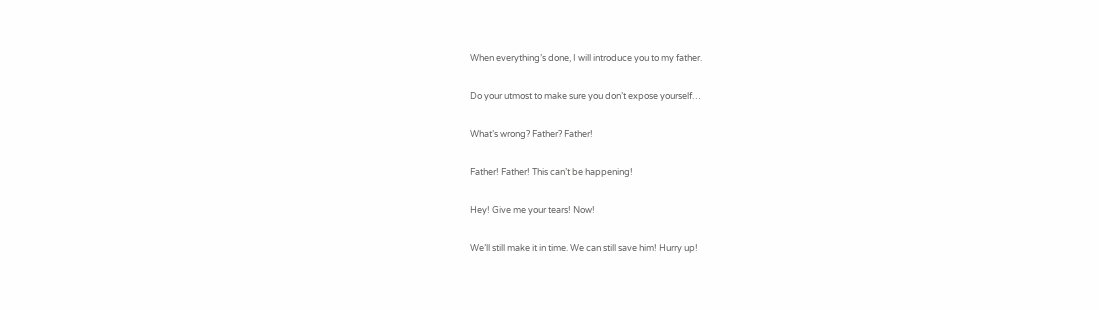When everything’s done, I will introduce you to my father.

Do your utmost to make sure you don’t expose yourself…

What’s wrong? Father? Father!

Father! Father! This can’t be happening!

Hey! Give me your tears! Now!

We’ll still make it in time. We can still save him! Hurry up!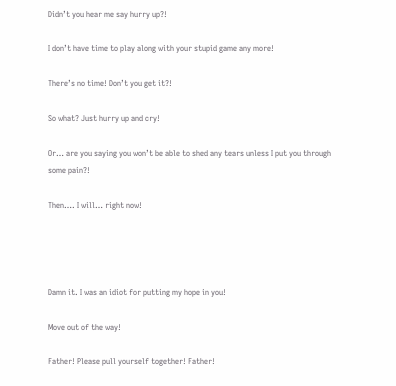Didn’t you hear me say hurry up?!

I don’t have time to play along with your stupid game any more!

There’s no time! Don’t you get it?!

So what? Just hurry up and cry!

Or… are you saying you won’t be able to shed any tears unless I put you through some pain?!

Then…. I will… right now!




Damn it. I was an idiot for putting my hope in you!

Move out of the way!

Father! Please pull yourself together! Father!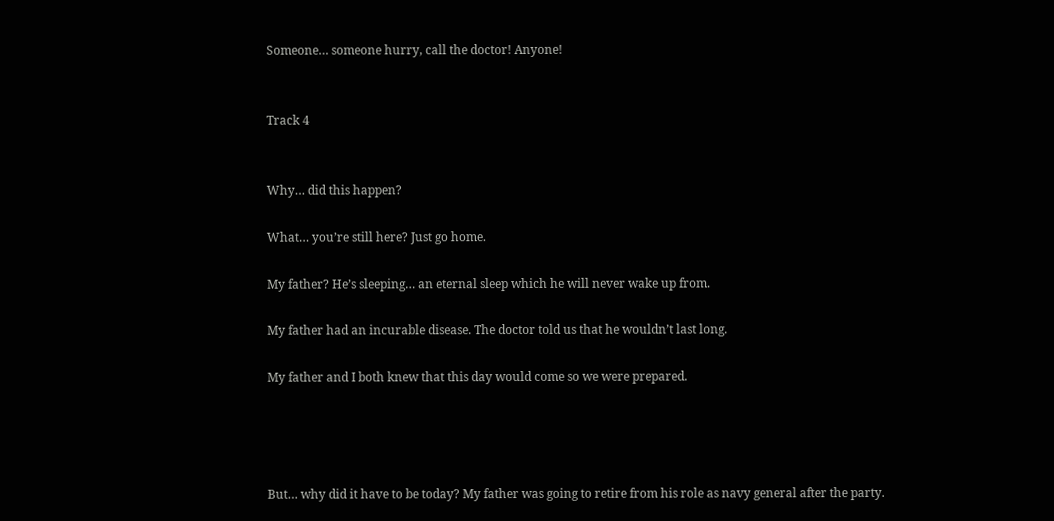Someone… someone hurry, call the doctor! Anyone!


Track 4


Why… did this happen?

What… you’re still here? Just go home.

My father? He’s sleeping… an eternal sleep which he will never wake up from.

My father had an incurable disease. The doctor told us that he wouldn’t last long.

My father and I both knew that this day would come so we were prepared.




But… why did it have to be today? My father was going to retire from his role as navy general after the party.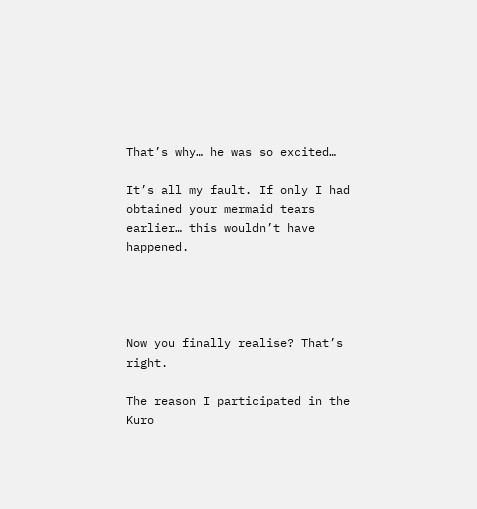That’s why… he was so excited…

It’s all my fault. If only I had obtained your mermaid tears earlier… this wouldn’t have happened.




Now you finally realise? That’s right.

The reason I participated in the Kuro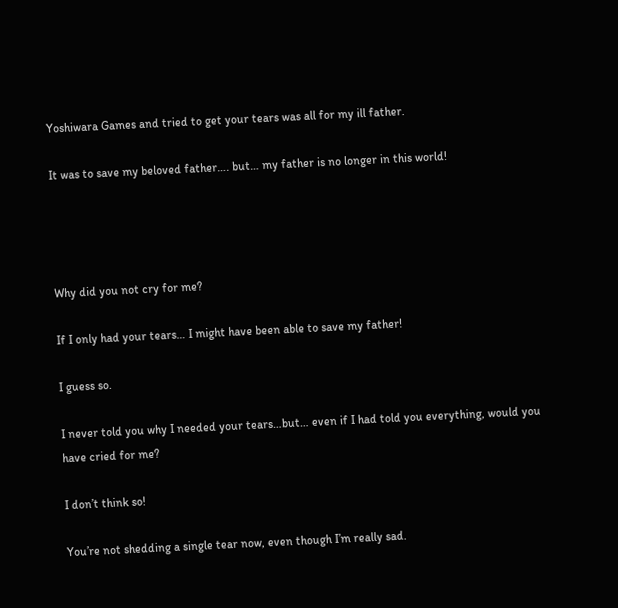Yoshiwara Games and tried to get your tears was all for my ill father.

It was to save my beloved father…. but… my father is no longer in this world!




Why did you not cry for me?

If I only had your tears… I might have been able to save my father!

I guess so.

I never told you why I needed your tears…but… even if I had told you everything, would you have cried for me?

I don’t think so!

You’re not shedding a single tear now, even though I’m really sad.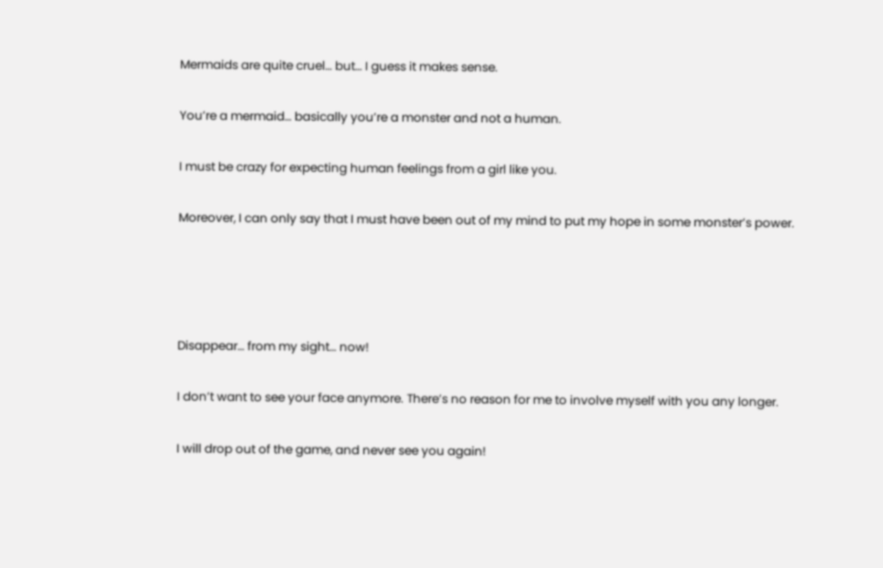Mermaids are quite cruel… but… I guess it makes sense.

You’re a mermaid… basically you’re a monster and not a human.

I must be crazy for expecting human feelings from a girl like you.

Moreover, I can only say that I must have been out of my mind to put my hope in some monster’s power.




Disappear… from my sight… now!

I don’t want to see your face anymore. There’s no reason for me to involve myself with you any longer.

I will drop out of the game, and never see you again!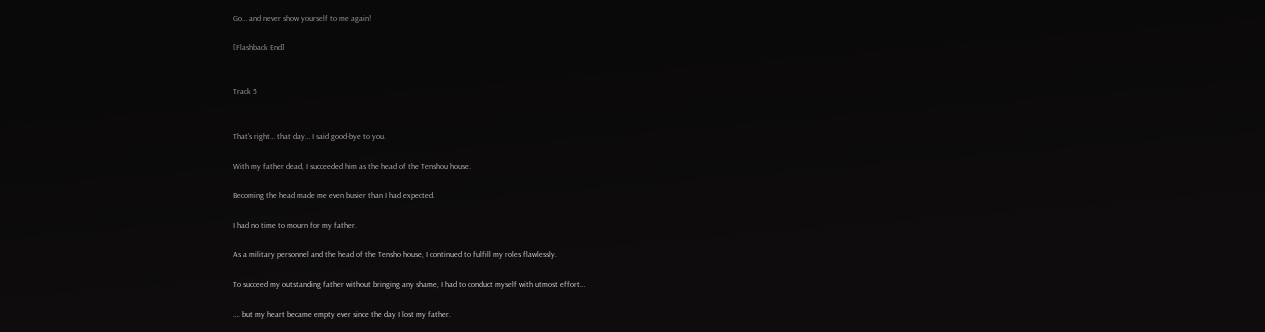Go… and never show yourself to me again!

[Flashback End]


Track 5


That’s right… that day… I said good-bye to you.

With my father dead, I succeeded him as the head of the Tenshou house.

Becoming the head made me even busier than I had expected.

I had no time to mourn for my father.

As a military personnel and the head of the Tensho house, I continued to fulfill my roles flawlessly.

To succeed my outstanding father without bringing any shame, I had to conduct myself with utmost effort…

…. but my heart became empty ever since the day I lost my father.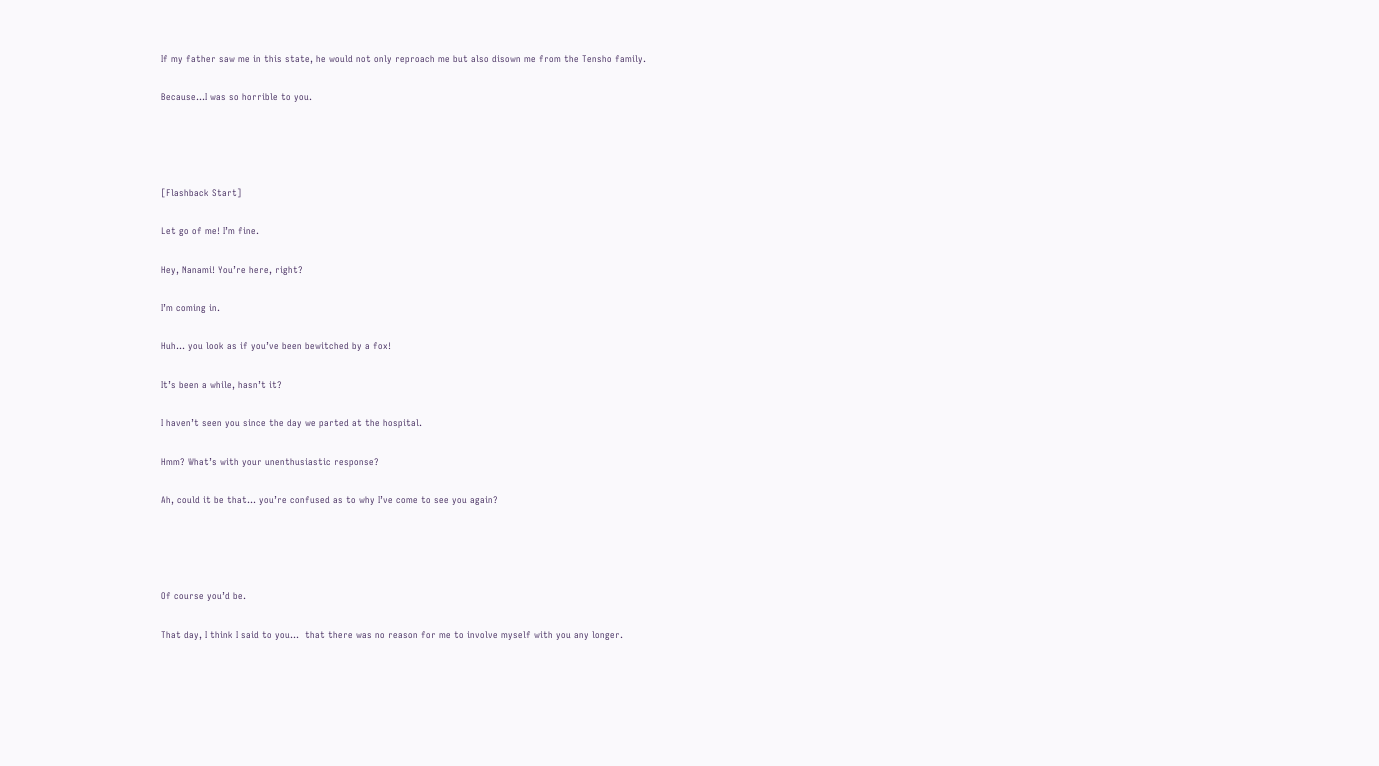If my father saw me in this state, he would not only reproach me but also disown me from the Tensho family.

Because…I was so horrible to you.




[Flashback Start]

Let go of me! I’m fine.

Hey, Nanami! You’re here, right?

I’m coming in.

Huh… you look as if you’ve been bewitched by a fox!

It’s been a while, hasn’t it?

I haven’t seen you since the day we parted at the hospital.

Hmm? What’s with your unenthusiastic response?

Ah, could it be that… you’re confused as to why I’ve come to see you again?




Of course you’d be.

That day, I think I said to you…  that there was no reason for me to involve myself with you any longer.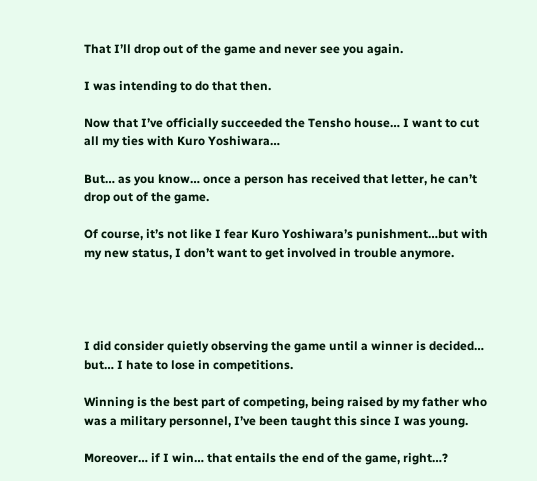That I’ll drop out of the game and never see you again.

I was intending to do that then.

Now that I’ve officially succeeded the Tensho house… I want to cut all my ties with Kuro Yoshiwara…

But… as you know… once a person has received that letter, he can’t drop out of the game.

Of course, it’s not like I fear Kuro Yoshiwara’s punishment…but with my new status, I don’t want to get involved in trouble anymore.




I did consider quietly observing the game until a winner is decided… but… I hate to lose in competitions.

Winning is the best part of competing, being raised by my father who was a military personnel, I’ve been taught this since I was young.

Moreover… if I win… that entails the end of the game, right…?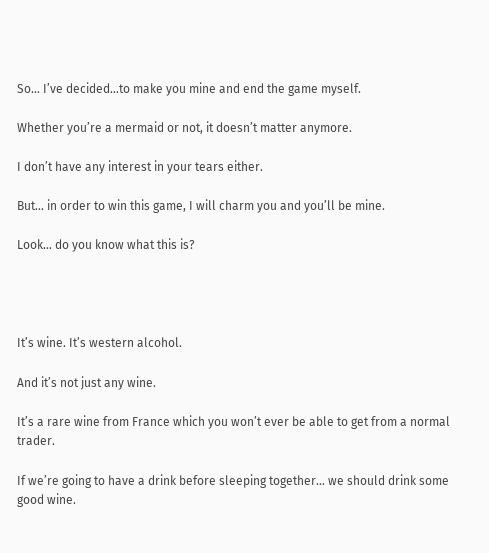So… I’ve decided…to make you mine and end the game myself.

Whether you’re a mermaid or not, it doesn’t matter anymore.

I don’t have any interest in your tears either.

But… in order to win this game, I will charm you and you’ll be mine.

Look… do you know what this is?




It’s wine. It’s western alcohol.

And it’s not just any wine.

It’s a rare wine from France which you won’t ever be able to get from a normal trader.

If we’re going to have a drink before sleeping together… we should drink some good wine.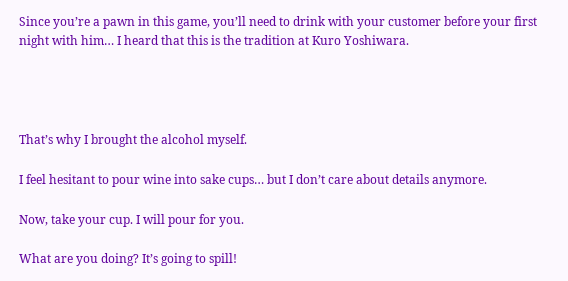Since you’re a pawn in this game, you’ll need to drink with your customer before your first night with him… I heard that this is the tradition at Kuro Yoshiwara.




That’s why I brought the alcohol myself.

I feel hesitant to pour wine into sake cups… but I don’t care about details anymore.

Now, take your cup. I will pour for you.

What are you doing? It’s going to spill!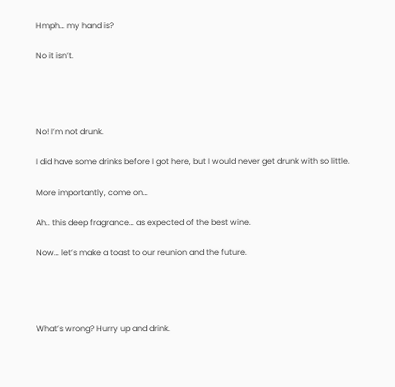Hmph… my hand is?

No it isn’t.




No! I’m not drunk.

I did have some drinks before I got here, but I would never get drunk with so little.

More importantly, come on…

Ah.. this deep fragrance… as expected of the best wine.

Now… let’s make a toast to our reunion and the future.




What’s wrong? Hurry up and drink.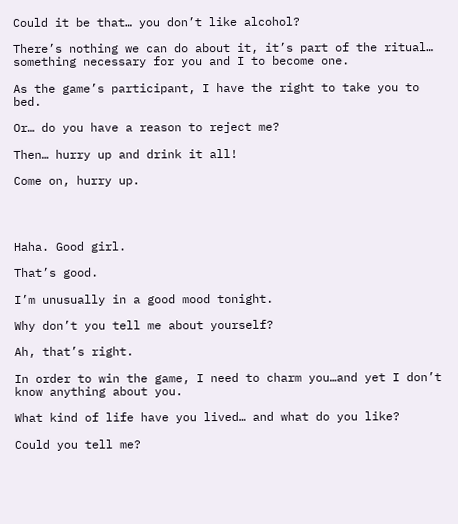Could it be that… you don’t like alcohol?

There’s nothing we can do about it, it’s part of the ritual… something necessary for you and I to become one.

As the game’s participant, I have the right to take you to bed.

Or… do you have a reason to reject me?

Then… hurry up and drink it all!

Come on, hurry up.




Haha. Good girl.

That’s good.

I’m unusually in a good mood tonight.

Why don’t you tell me about yourself?

Ah, that’s right.

In order to win the game, I need to charm you…and yet I don’t know anything about you.

What kind of life have you lived… and what do you like?

Could you tell me?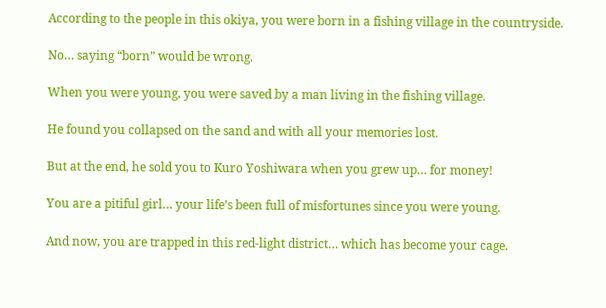According to the people in this okiya, you were born in a fishing village in the countryside.

No… saying “born” would be wrong.

When you were young, you were saved by a man living in the fishing village.

He found you collapsed on the sand and with all your memories lost.

But at the end, he sold you to Kuro Yoshiwara when you grew up… for money!

You are a pitiful girl… your life’s been full of misfortunes since you were young.

And now, you are trapped in this red-light district… which has become your cage.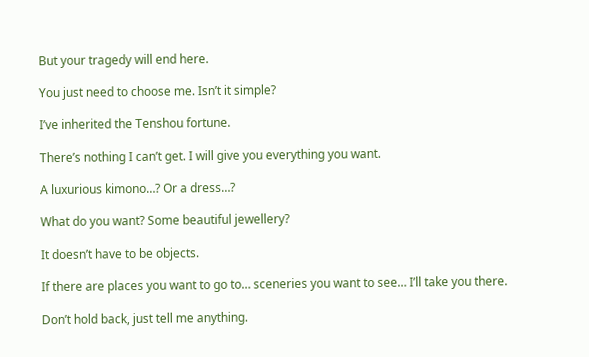But your tragedy will end here.

You just need to choose me. Isn’t it simple?

I’ve inherited the Tenshou fortune.

There’s nothing I can’t get. I will give you everything you want.

A luxurious kimono…? Or a dress…?

What do you want? Some beautiful jewellery?

It doesn’t have to be objects.

If there are places you want to go to… sceneries you want to see… I’ll take you there.

Don’t hold back, just tell me anything.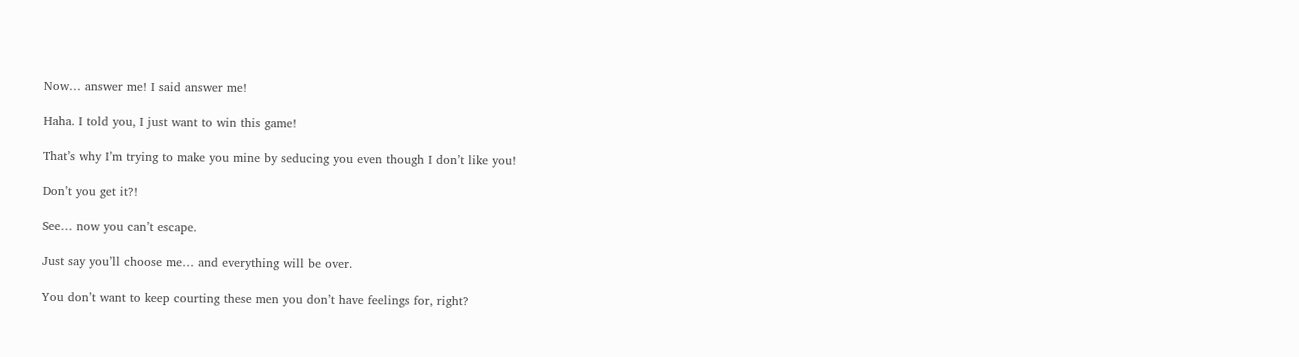Now… answer me! I said answer me!

Haha. I told you, I just want to win this game!

That’s why I’m trying to make you mine by seducing you even though I don’t like you!

Don’t you get it?!

See… now you can’t escape.

Just say you’ll choose me… and everything will be over.

You don’t want to keep courting these men you don’t have feelings for, right?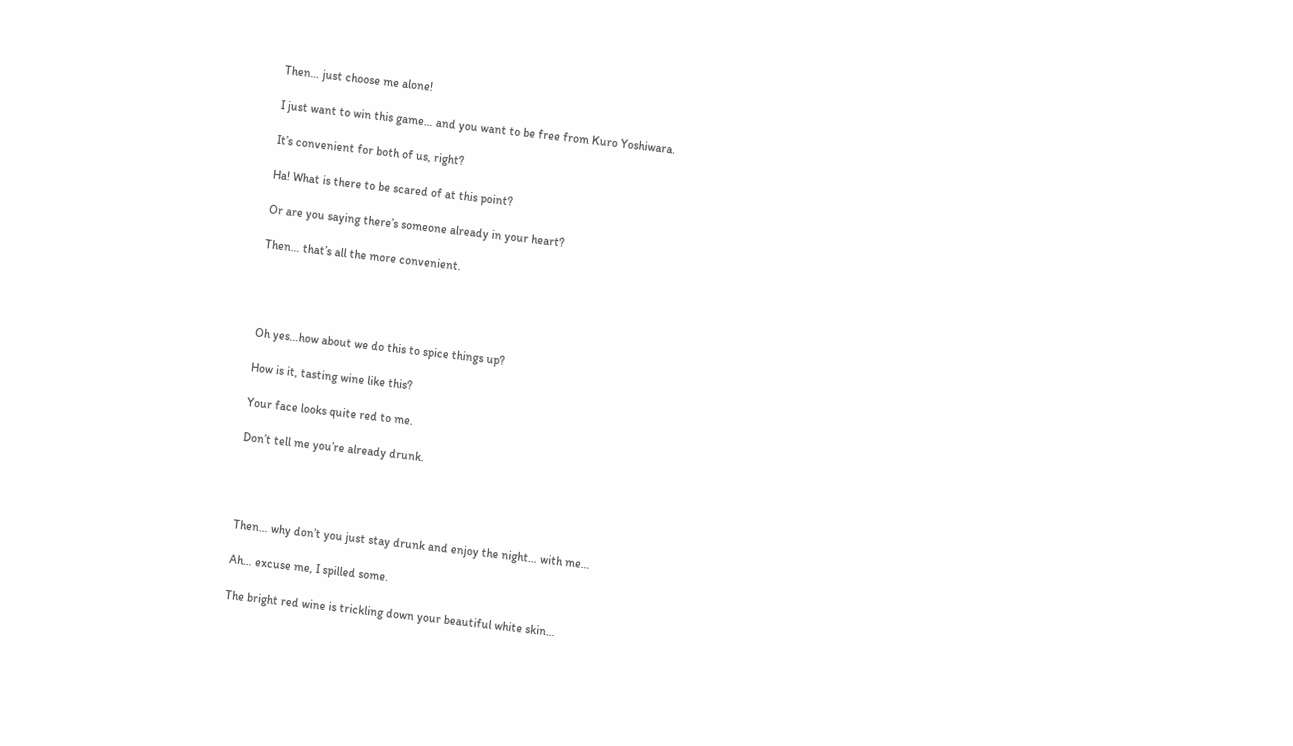Then… just choose me alone!

I just want to win this game… and you want to be free from Kuro Yoshiwara.

It’s convenient for both of us, right?

Ha! What is there to be scared of at this point?

Or are you saying there’s someone already in your heart?

Then… that’s all the more convenient.




Oh yes…how about we do this to spice things up?

How is it, tasting wine like this?

Your face looks quite red to me.

Don’t tell me you’re already drunk.




Then… why don’t you just stay drunk and enjoy the night… with me…

Ah… excuse me, I spilled some.

The bright red wine is trickling down your beautiful white skin…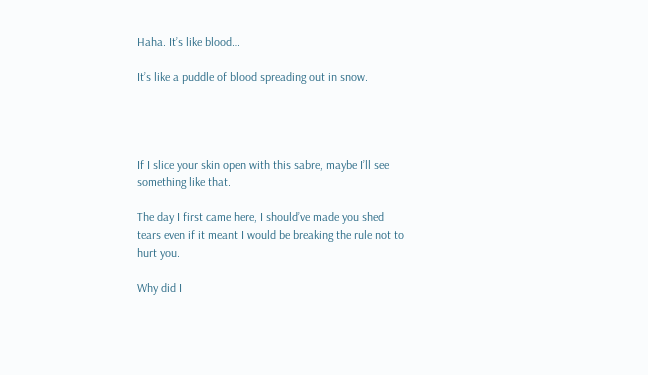Haha. It’s like blood…

It’s like a puddle of blood spreading out in snow.




If I slice your skin open with this sabre, maybe I’ll see something like that.

The day I first came here, I should’ve made you shed tears even if it meant I would be breaking the rule not to hurt you.

Why did I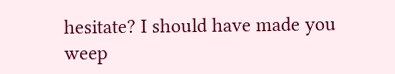hesitate? I should have made you weep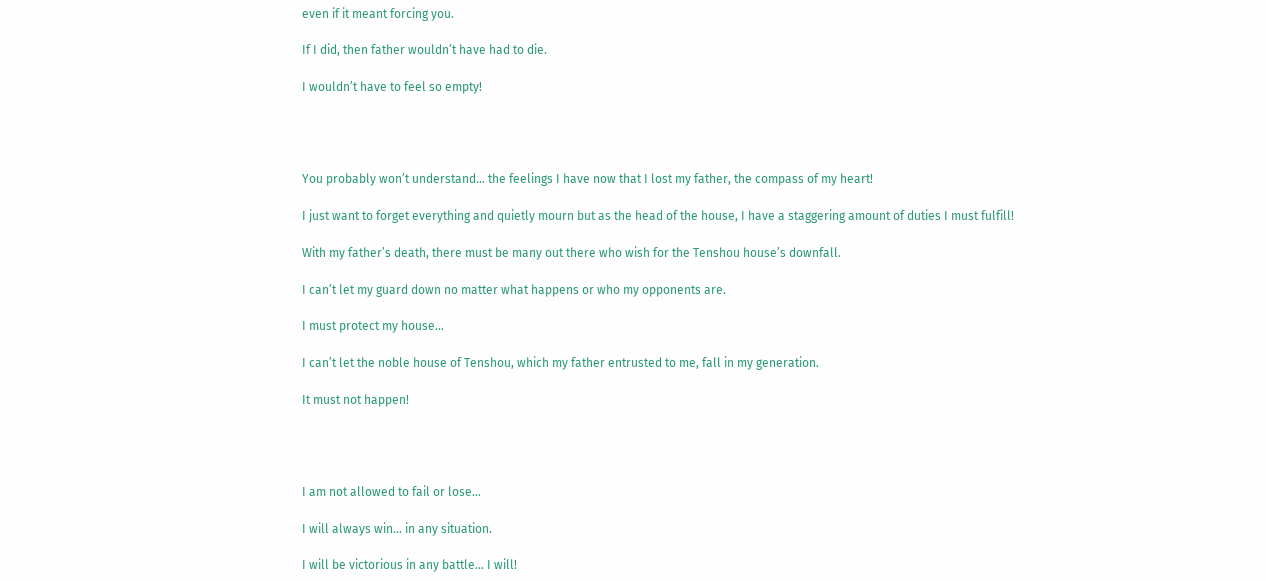even if it meant forcing you.

If I did, then father wouldn’t have had to die.

I wouldn’t have to feel so empty!




You probably won’t understand… the feelings I have now that I lost my father, the compass of my heart!

I just want to forget everything and quietly mourn but as the head of the house, I have a staggering amount of duties I must fulfill!

With my father’s death, there must be many out there who wish for the Tenshou house’s downfall.

I can’t let my guard down no matter what happens or who my opponents are.

I must protect my house…

I can’t let the noble house of Tenshou, which my father entrusted to me, fall in my generation.

It must not happen!




I am not allowed to fail or lose…

I will always win… in any situation.

I will be victorious in any battle… I will!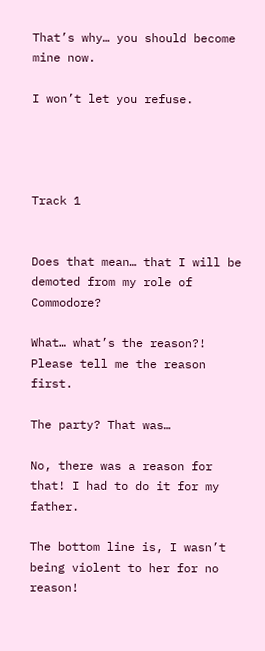That’s why… you should become mine now.

I won’t let you refuse.




Track 1


Does that mean… that I will be demoted from my role of Commodore?

What… what’s the reason?! Please tell me the reason first.

The party? That was…

No, there was a reason for that! I had to do it for my father.

The bottom line is, I wasn’t being violent to her for no reason!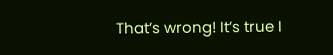That’s wrong! It’s true I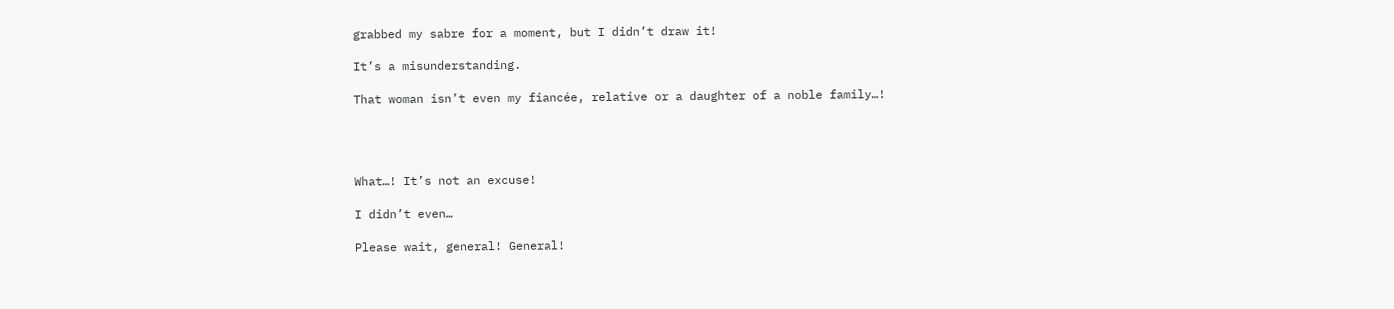grabbed my sabre for a moment, but I didn’t draw it!

It’s a misunderstanding.

That woman isn’t even my fiancée, relative or a daughter of a noble family…!




What…! It’s not an excuse!

I didn’t even…

Please wait, general! General!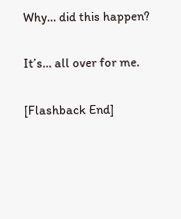Why… did this happen?

It’s… all over for me.

[Flashback End]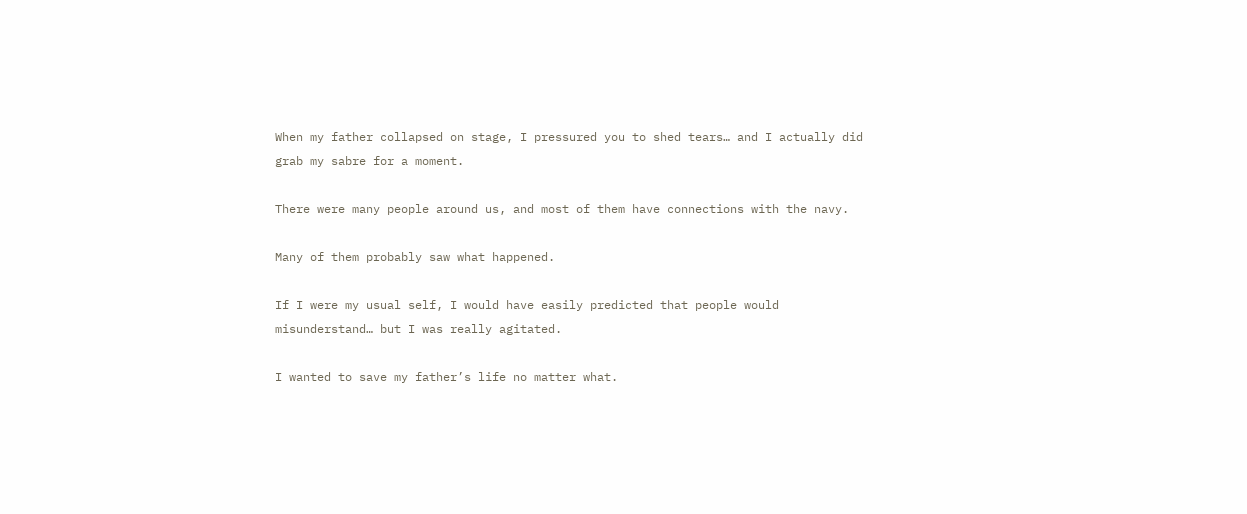When my father collapsed on stage, I pressured you to shed tears… and I actually did grab my sabre for a moment.

There were many people around us, and most of them have connections with the navy.

Many of them probably saw what happened.

If I were my usual self, I would have easily predicted that people would misunderstand… but I was really agitated.

I wanted to save my father’s life no matter what.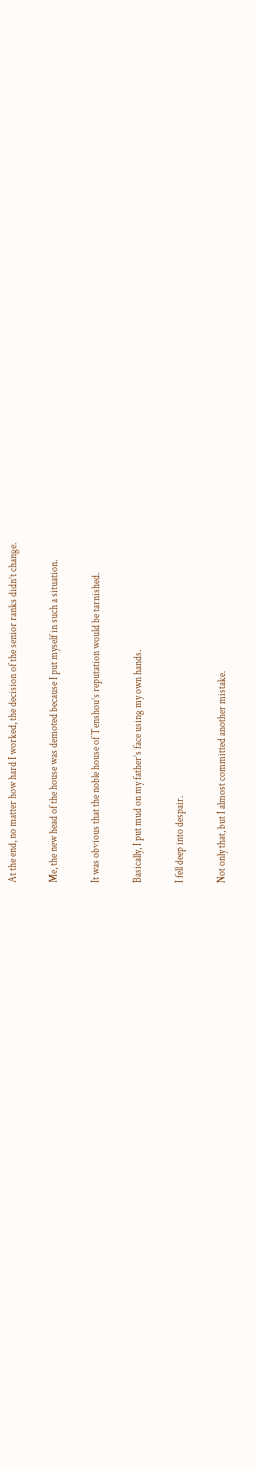At the end, no matter how hard I worked, the decision of the senior ranks didn’t change.

Me, the new head of the house was demoted because I put myself in such a situation.

It was obvious that the noble house of Tenshou’s reputation would be tarnished.

Basically, I put mud on my father’s face using my own hands.

I fell deep into despair.

Not only that, but I almost committed another mistake.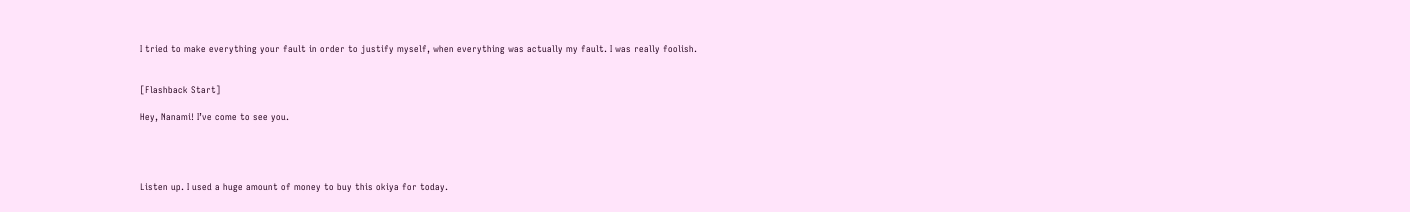I tried to make everything your fault in order to justify myself, when everything was actually my fault. I was really foolish.


[Flashback Start]

Hey, Nanami! I’ve come to see you.




Listen up. I used a huge amount of money to buy this okiya for today.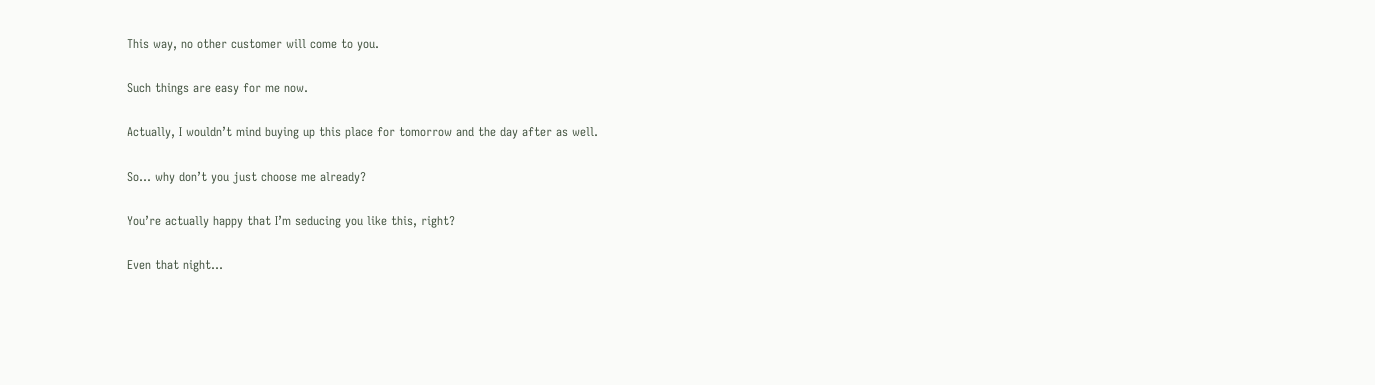This way, no other customer will come to you.

Such things are easy for me now.

Actually, I wouldn’t mind buying up this place for tomorrow and the day after as well.

So… why don’t you just choose me already?

You’re actually happy that I’m seducing you like this, right?

Even that night…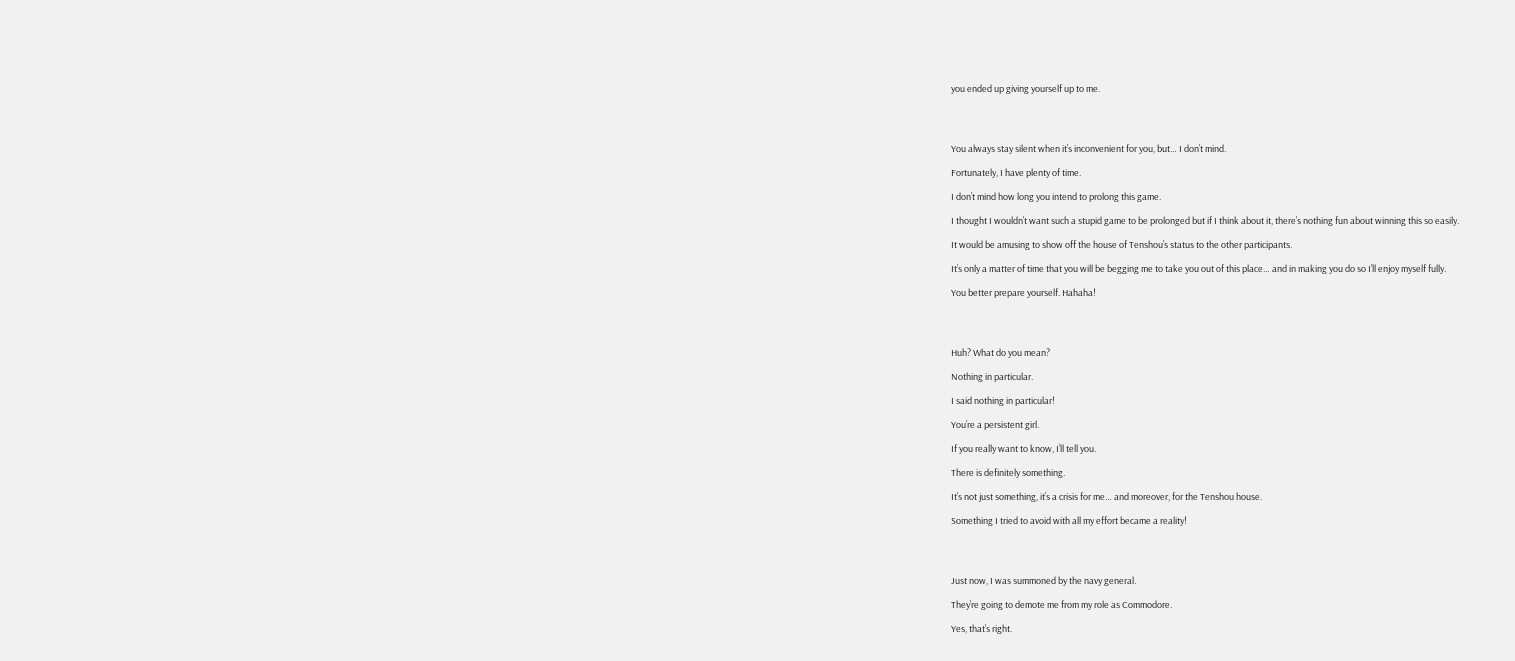you ended up giving yourself up to me.




You always stay silent when it’s inconvenient for you, but… I don’t mind.

Fortunately, I have plenty of time.

I don’t mind how long you intend to prolong this game.

I thought I wouldn’t want such a stupid game to be prolonged but if I think about it, there’s nothing fun about winning this so easily.

It would be amusing to show off the house of Tenshou’s status to the other participants.

It’s only a matter of time that you will be begging me to take you out of this place… and in making you do so I’ll enjoy myself fully.

You better prepare yourself. Hahaha!




Huh? What do you mean?

Nothing in particular.

I said nothing in particular!

You’re a persistent girl.

If you really want to know, I’ll tell you.

There is definitely something.

It’s not just something, it’s a crisis for me… and moreover, for the Tenshou house.

Something I tried to avoid with all my effort became a reality!




Just now, I was summoned by the navy general.

They’re going to demote me from my role as Commodore.

Yes, that’s right.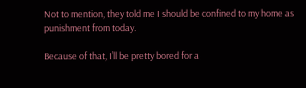Not to mention, they told me I should be confined to my home as punishment from today.

Because of that, I’ll be pretty bored for a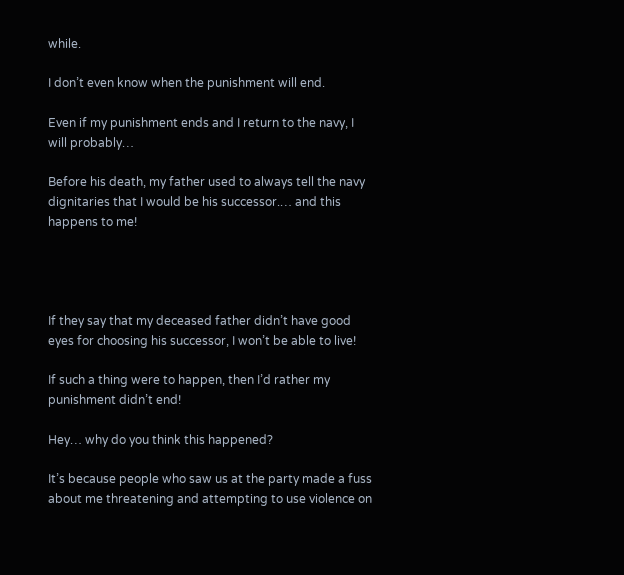while.

I don’t even know when the punishment will end.

Even if my punishment ends and I return to the navy, I will probably…

Before his death, my father used to always tell the navy dignitaries that I would be his successor.… and this happens to me!




If they say that my deceased father didn’t have good eyes for choosing his successor, I won’t be able to live!

If such a thing were to happen, then I’d rather my punishment didn’t end!

Hey… why do you think this happened?

It’s because people who saw us at the party made a fuss about me threatening and attempting to use violence on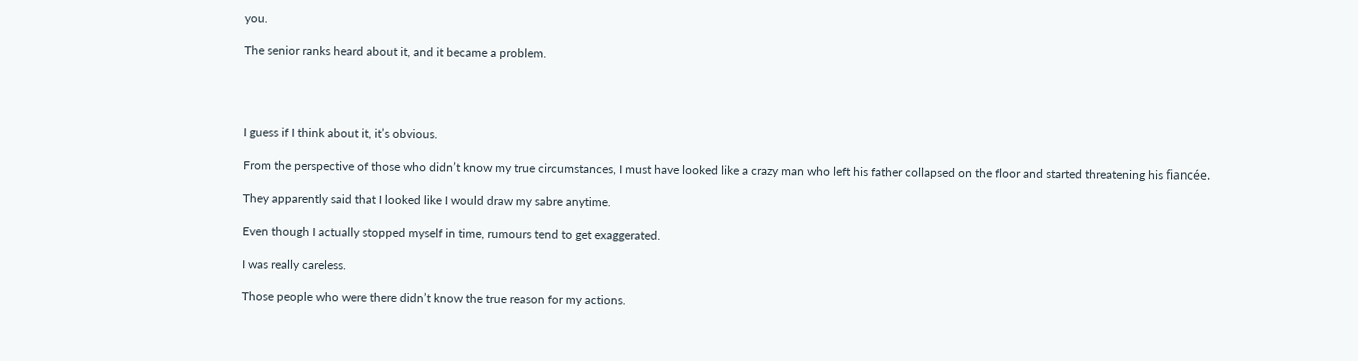you.

The senior ranks heard about it, and it became a problem.




I guess if I think about it, it’s obvious.

From the perspective of those who didn’t know my true circumstances, I must have looked like a crazy man who left his father collapsed on the floor and started threatening his fiancée.

They apparently said that I looked like I would draw my sabre anytime.

Even though I actually stopped myself in time, rumours tend to get exaggerated.

I was really careless.

Those people who were there didn’t know the true reason for my actions.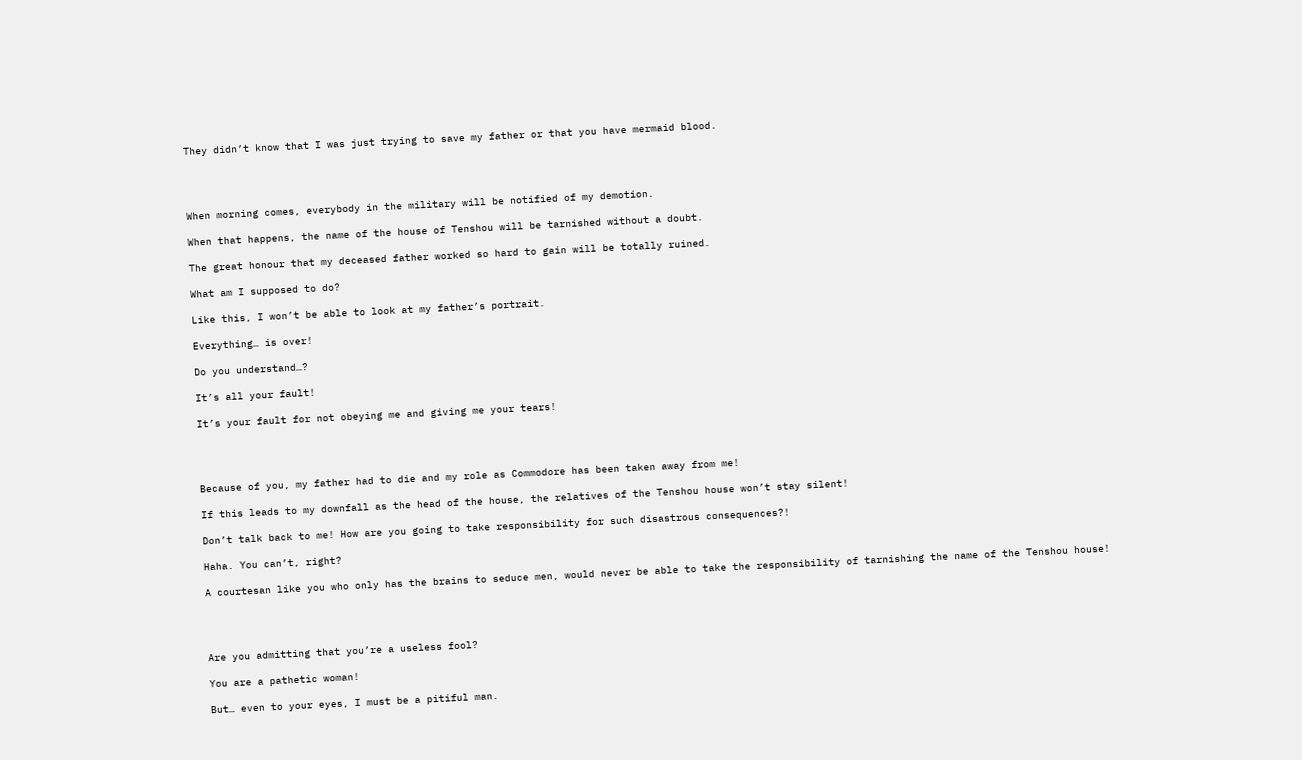They didn’t know that I was just trying to save my father or that you have mermaid blood.




When morning comes, everybody in the military will be notified of my demotion.

When that happens, the name of the house of Tenshou will be tarnished without a doubt.

The great honour that my deceased father worked so hard to gain will be totally ruined.

What am I supposed to do?

Like this, I won’t be able to look at my father’s portrait.

Everything… is over!

Do you understand…?

It’s all your fault!

It’s your fault for not obeying me and giving me your tears!




Because of you, my father had to die and my role as Commodore has been taken away from me!

If this leads to my downfall as the head of the house, the relatives of the Tenshou house won’t stay silent!

Don’t talk back to me! How are you going to take responsibility for such disastrous consequences?!

Haha. You can’t, right?

A courtesan like you who only has the brains to seduce men, would never be able to take the responsibility of tarnishing the name of the Tenshou house!




Are you admitting that you’re a useless fool?

You are a pathetic woman!

But… even to your eyes, I must be a pitiful man.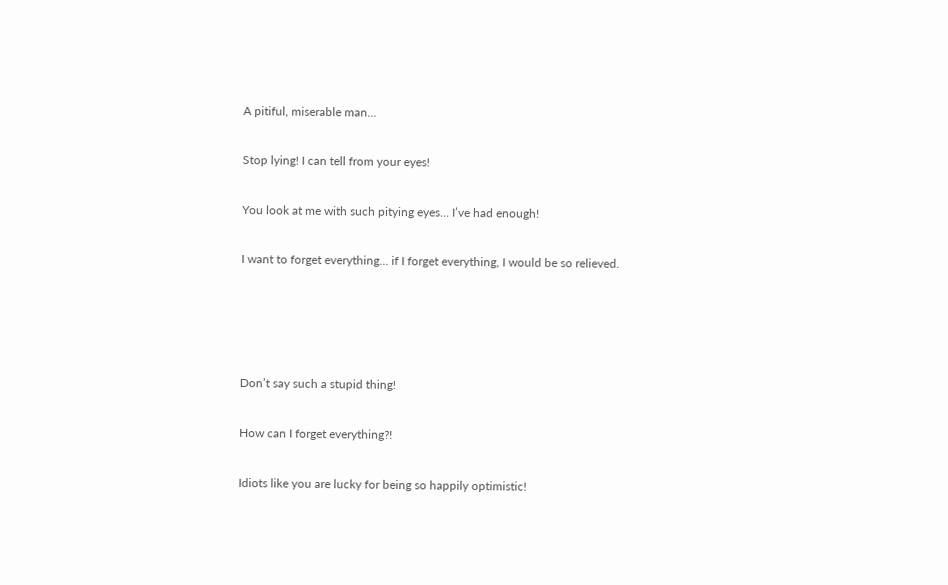A pitiful, miserable man…

Stop lying! I can tell from your eyes!

You look at me with such pitying eyes… I’ve had enough!

I want to forget everything… if I forget everything, I would be so relieved.




Don’t say such a stupid thing!

How can I forget everything?!

Idiots like you are lucky for being so happily optimistic!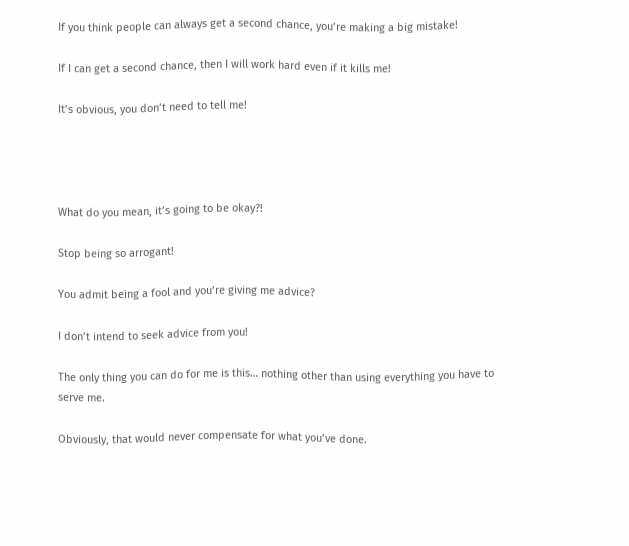If you think people can always get a second chance, you’re making a big mistake!

If I can get a second chance, then I will work hard even if it kills me!

It’s obvious, you don’t need to tell me!




What do you mean, it’s going to be okay?!

Stop being so arrogant!

You admit being a fool and you’re giving me advice?

I don’t intend to seek advice from you!

The only thing you can do for me is this… nothing other than using everything you have to serve me.

Obviously, that would never compensate for what you’ve done.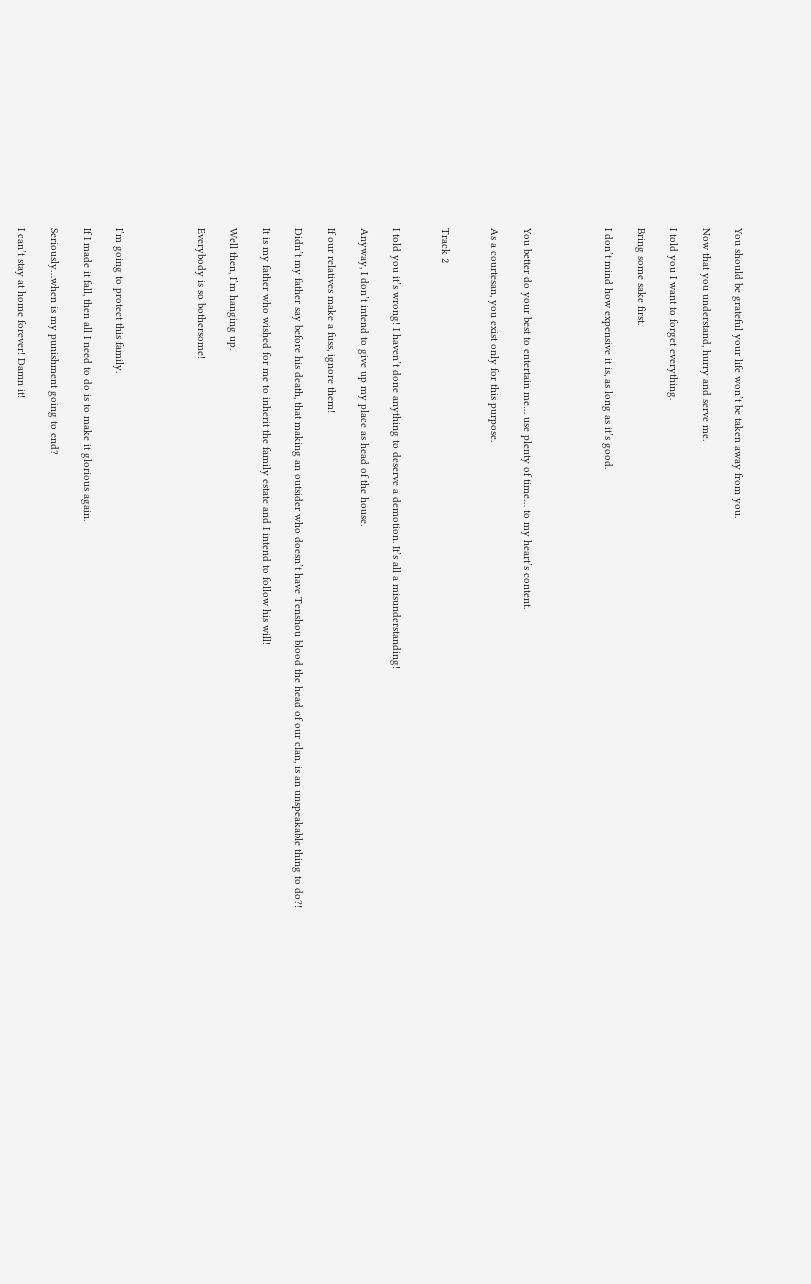You should be grateful your life won’t be taken away from you.

Now that you understand, hurry and serve me.

I told you I want to forget everything.

Bring some sake first.

I don’t mind how expensive it is, as long as it’s good.




You better do your best to entertain me… use plenty of time… to my heart’s content.

As a courtesan, you exist only for this purpose.


Track 2


I told you it’s wrong! I haven’t done anything to deserve a demotion. It’s all a misunderstanding!

Anyway, I don’t intend to give up my place as head of the house.

If our relatives make a fuss, ignore them!

Didn’t my father say before his death, that making an outsider who doesn’t have Tenshou blood the head of our clan, is an unspeakable thing to do?!

It is my father who wished for me to inherit the family estate and I intend to follow his will!

Well then, I’m hanging up.

Everybody is so bothersome!




I’m going to protect this family.

If I made it fall, then all I need to do is to make it glorious again.

Seriously…when is my punishment going to end?

I can’t stay at home forever! Damn it!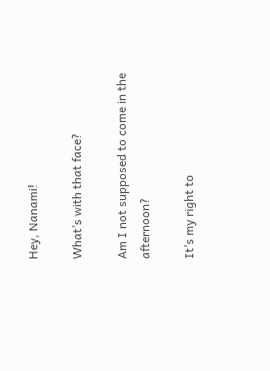Hey, Nanami!

What’s with that face?

Am I not supposed to come in the afternoon?

It’s my right to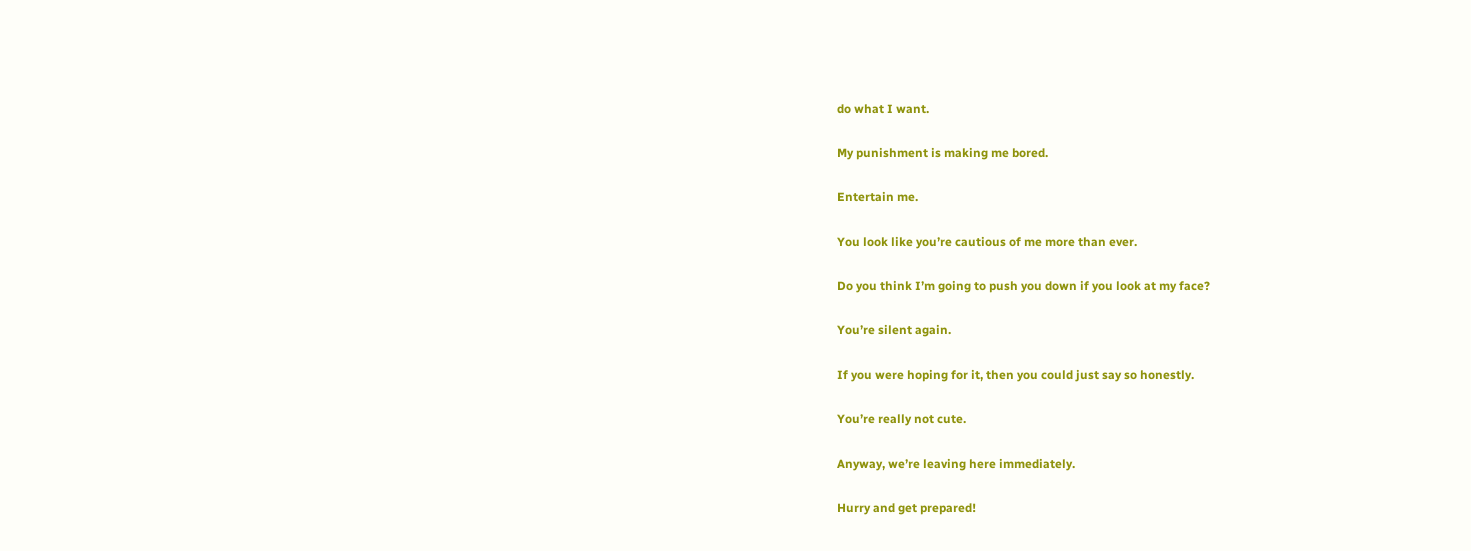do what I want.

My punishment is making me bored.

Entertain me.

You look like you’re cautious of me more than ever.

Do you think I’m going to push you down if you look at my face?

You’re silent again.

If you were hoping for it, then you could just say so honestly.

You’re really not cute.

Anyway, we’re leaving here immediately.

Hurry and get prepared!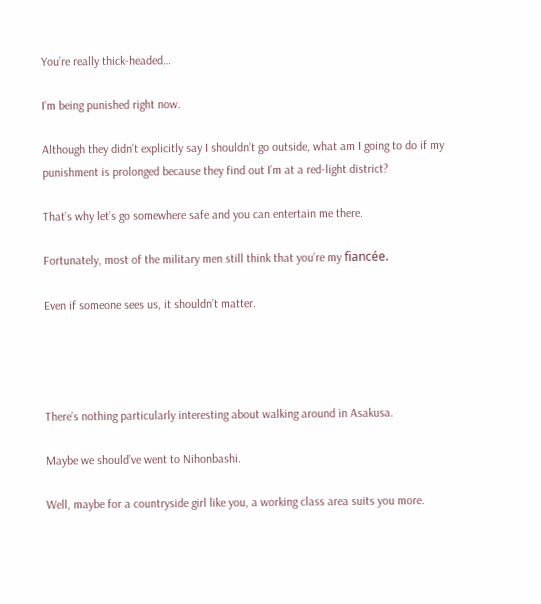You’re really thick-headed…

I’m being punished right now.

Although they didn’t explicitly say I shouldn’t go outside, what am I going to do if my punishment is prolonged because they find out I’m at a red-light district?

That’s why let’s go somewhere safe and you can entertain me there.

Fortunately, most of the military men still think that you’re my fiancée.

Even if someone sees us, it shouldn’t matter.




There’s nothing particularly interesting about walking around in Asakusa.

Maybe we should’ve went to Nihonbashi.

Well, maybe for a countryside girl like you, a working class area suits you more.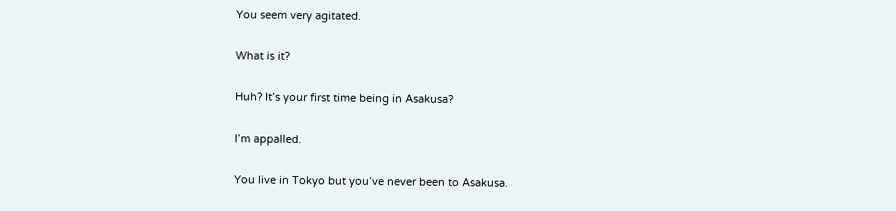You seem very agitated.

What is it?

Huh? It’s your first time being in Asakusa?

I’m appalled.

You live in Tokyo but you’ve never been to Asakusa.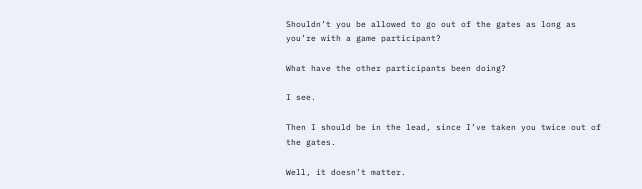Shouldn’t you be allowed to go out of the gates as long as you’re with a game participant?

What have the other participants been doing?

I see.

Then I should be in the lead, since I’ve taken you twice out of the gates.

Well, it doesn’t matter.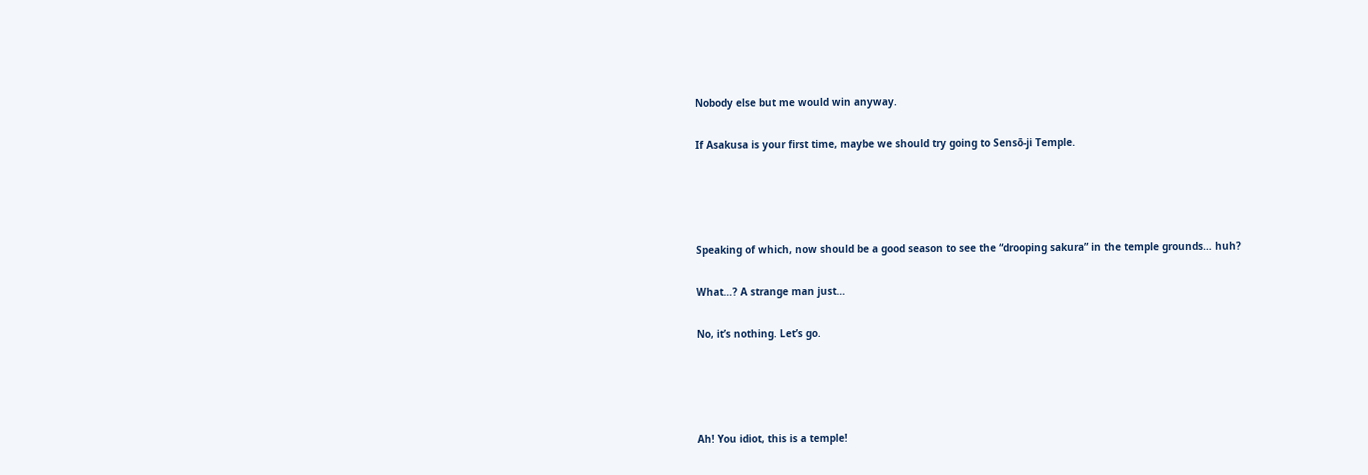Nobody else but me would win anyway.

If Asakusa is your first time, maybe we should try going to Sensō-ji Temple.




Speaking of which, now should be a good season to see the “drooping sakura” in the temple grounds… huh?

What…? A strange man just…

No, it’s nothing. Let’s go.




Ah! You idiot, this is a temple!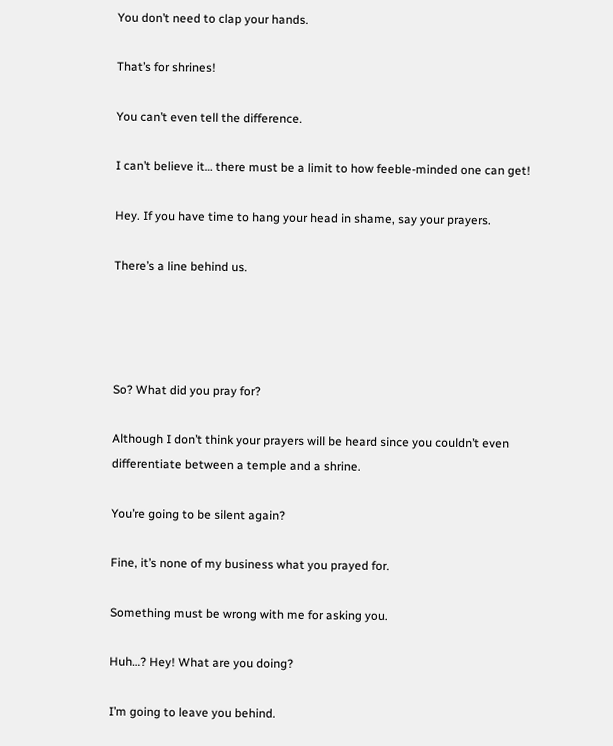You don’t need to clap your hands.

That’s for shrines!

You can’t even tell the difference.

I can’t believe it… there must be a limit to how feeble-minded one can get!

Hey. If you have time to hang your head in shame, say your prayers.

There’s a line behind us.




So? What did you pray for?

Although I don’t think your prayers will be heard since you couldn’t even differentiate between a temple and a shrine.

You’re going to be silent again?

Fine, it’s none of my business what you prayed for.

Something must be wrong with me for asking you.

Huh…? Hey! What are you doing?

I’m going to leave you behind.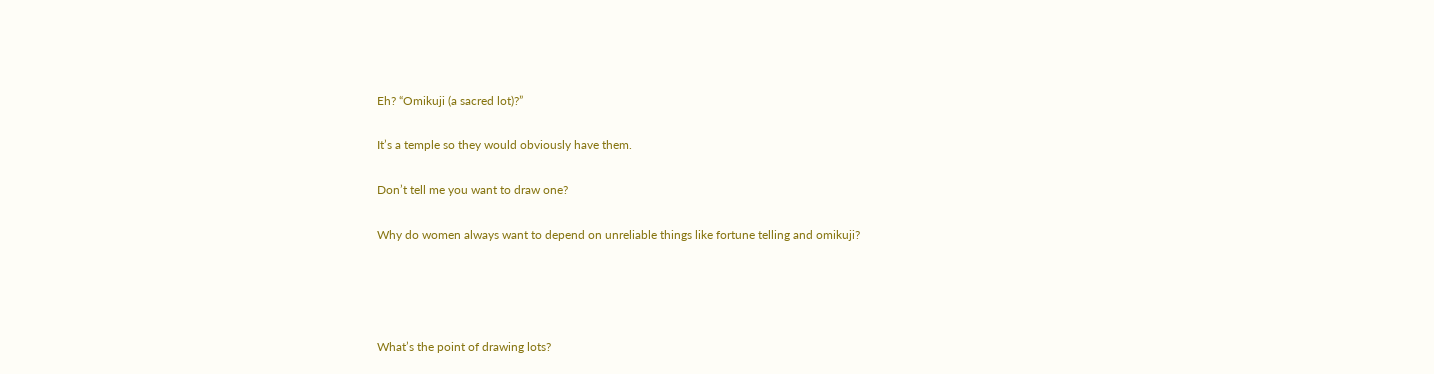Eh? “Omikuji (a sacred lot)?”

It’s a temple so they would obviously have them.

Don’t tell me you want to draw one?

Why do women always want to depend on unreliable things like fortune telling and omikuji?




What’s the point of drawing lots?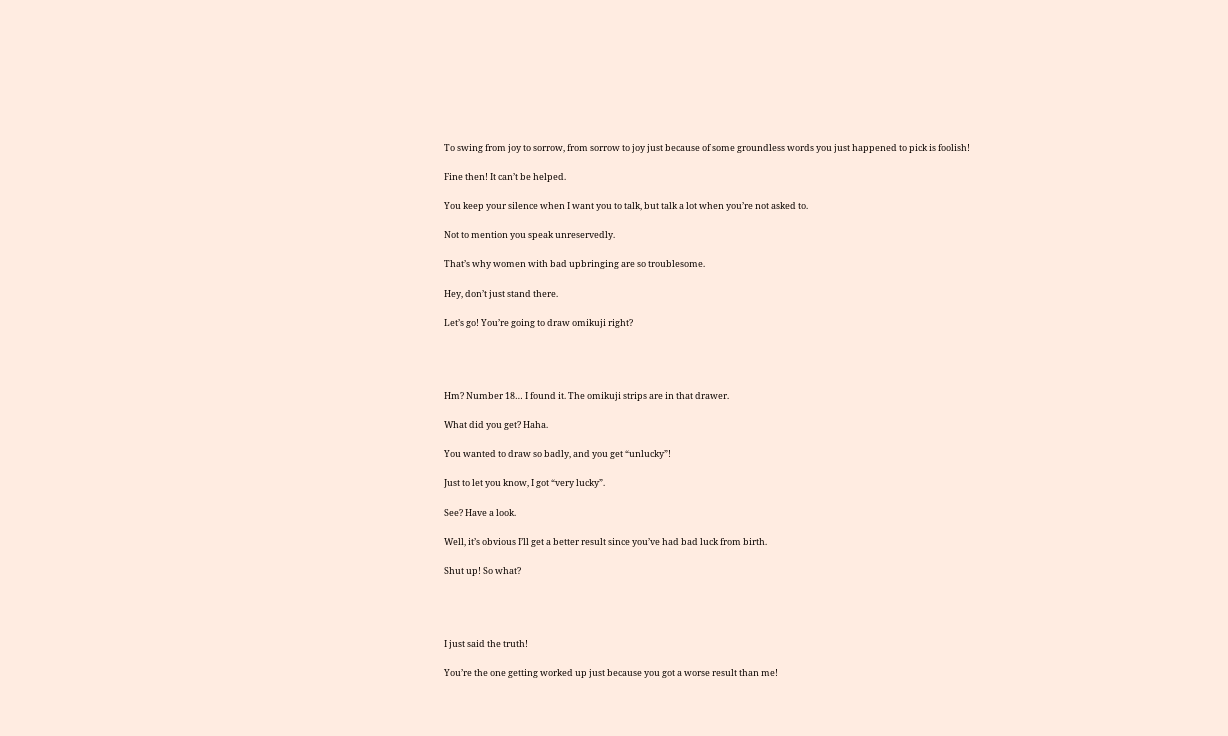To swing from joy to sorrow, from sorrow to joy just because of some groundless words you just happened to pick is foolish!

Fine then! It can’t be helped.

You keep your silence when I want you to talk, but talk a lot when you’re not asked to.

Not to mention you speak unreservedly.

That’s why women with bad upbringing are so troublesome.

Hey, don’t just stand there.

Let’s go! You’re going to draw omikuji right?




Hm? Number 18… I found it. The omikuji strips are in that drawer.

What did you get? Haha.

You wanted to draw so badly, and you get “unlucky”!

Just to let you know, I got “very lucky”.

See? Have a look.

Well, it’s obvious I’ll get a better result since you’ve had bad luck from birth.

Shut up! So what?




I just said the truth!

You’re the one getting worked up just because you got a worse result than me!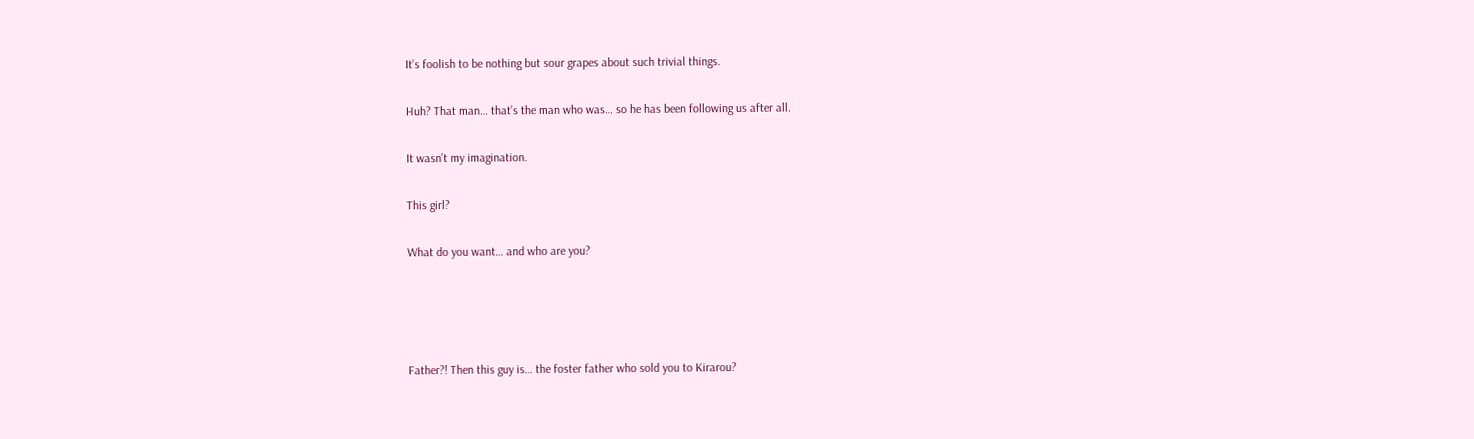It’s foolish to be nothing but sour grapes about such trivial things.

Huh? That man… that’s the man who was… so he has been following us after all.

It wasn’t my imagination.

This girl?

What do you want… and who are you?




Father?! Then this guy is… the foster father who sold you to Kirarou?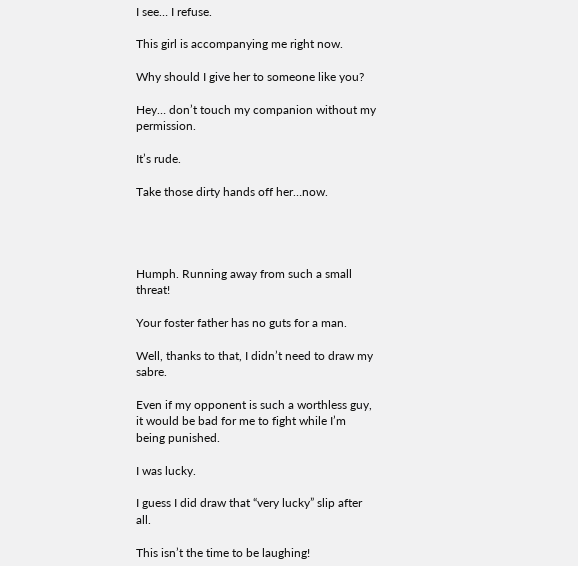I see… I refuse.

This girl is accompanying me right now.

Why should I give her to someone like you?

Hey… don’t touch my companion without my permission.

It’s rude.

Take those dirty hands off her…now.




Humph. Running away from such a small threat!

Your foster father has no guts for a man.

Well, thanks to that, I didn’t need to draw my sabre.

Even if my opponent is such a worthless guy, it would be bad for me to fight while I’m being punished.

I was lucky.

I guess I did draw that “very lucky” slip after all.

This isn’t the time to be laughing!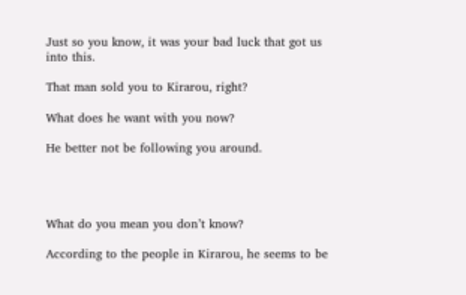Just so you know, it was your bad luck that got us into this.

That man sold you to Kirarou, right?

What does he want with you now?

He better not be following you around.




What do you mean you don’t know?

According to the people in Kirarou, he seems to be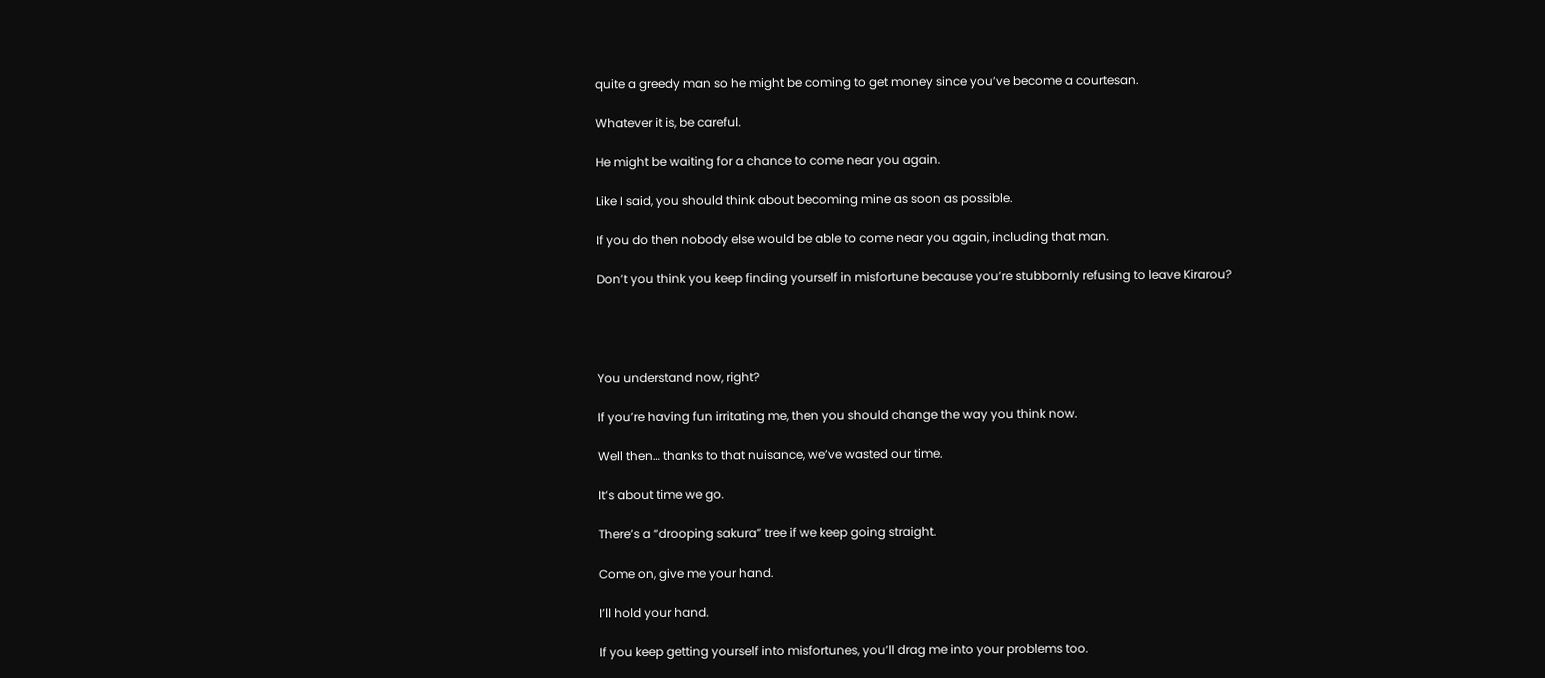quite a greedy man so he might be coming to get money since you’ve become a courtesan.

Whatever it is, be careful.

He might be waiting for a chance to come near you again.

Like I said, you should think about becoming mine as soon as possible.

If you do then nobody else would be able to come near you again, including that man.

Don’t you think you keep finding yourself in misfortune because you’re stubbornly refusing to leave Kirarou?




You understand now, right?

If you’re having fun irritating me, then you should change the way you think now.

Well then… thanks to that nuisance, we’ve wasted our time.

It’s about time we go.

There’s a “drooping sakura” tree if we keep going straight.

Come on, give me your hand.

I’ll hold your hand.

If you keep getting yourself into misfortunes, you’ll drag me into your problems too.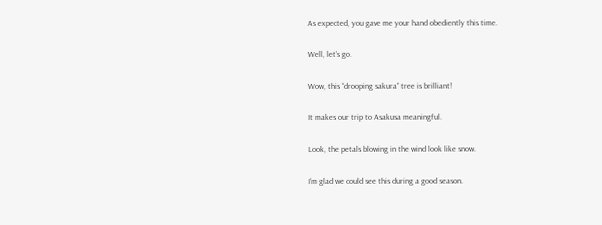As expected, you gave me your hand obediently this time.

Well, let’s go.

Wow, this “drooping sakura” tree is brilliant!

It makes our trip to Asakusa meaningful.

Look, the petals blowing in the wind look like snow.

I’m glad we could see this during a good season.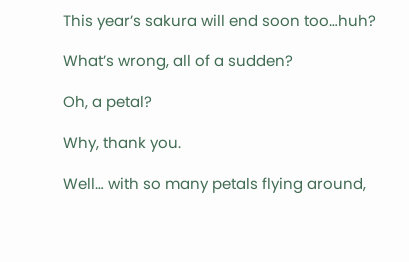This year’s sakura will end soon too…huh?

What’s wrong, all of a sudden?

Oh, a petal?

Why, thank you.

Well… with so many petals flying around,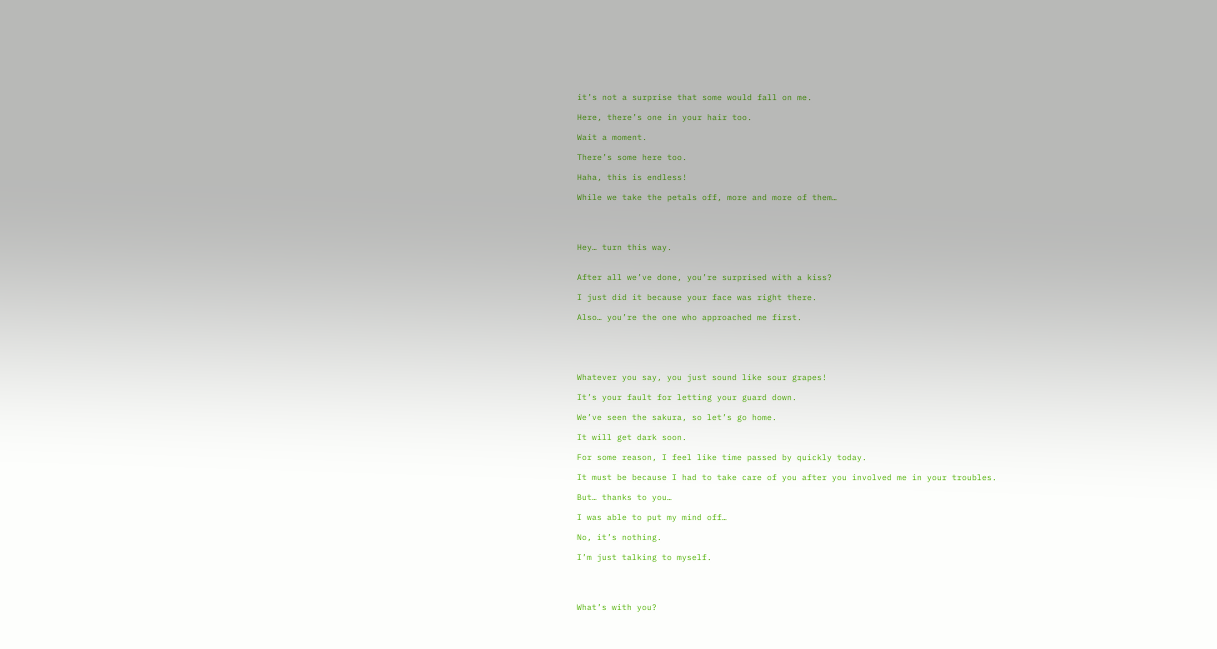it’s not a surprise that some would fall on me.

Here, there’s one in your hair too.

Wait a moment.

There’s some here too.

Haha, this is endless!

While we take the petals off, more and more of them…




Hey… turn this way.


After all we’ve done, you’re surprised with a kiss?

I just did it because your face was right there.

Also… you’re the one who approached me first.





Whatever you say, you just sound like sour grapes!

It’s your fault for letting your guard down.

We’ve seen the sakura, so let’s go home.

It will get dark soon.

For some reason, I feel like time passed by quickly today.

It must be because I had to take care of you after you involved me in your troubles.

But… thanks to you…

I was able to put my mind off…

No, it’s nothing.

I’m just talking to myself.




What’s with you?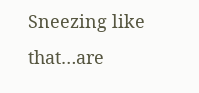Sneezing like that…are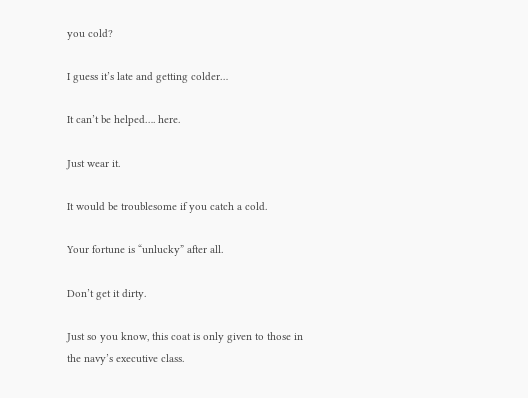you cold?

I guess it’s late and getting colder…

It can’t be helped…. here.

Just wear it.

It would be troublesome if you catch a cold.

Your fortune is “unlucky” after all.

Don’t get it dirty.

Just so you know, this coat is only given to those in the navy’s executive class.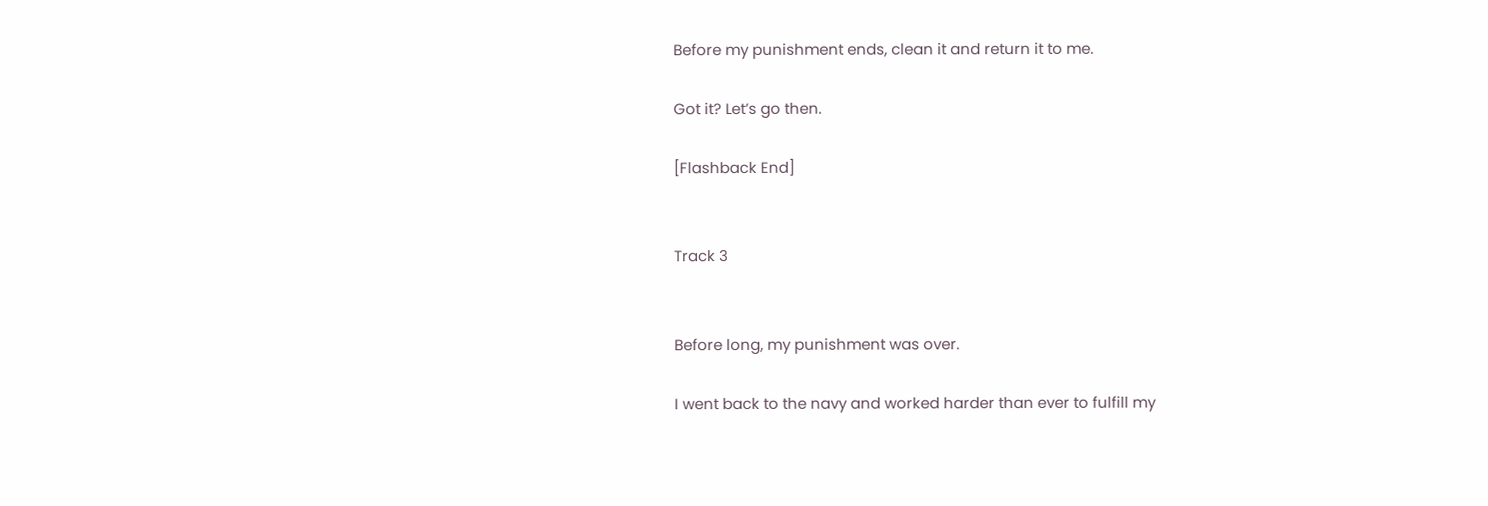Before my punishment ends, clean it and return it to me.

Got it? Let’s go then.

[Flashback End]


Track 3


Before long, my punishment was over.

I went back to the navy and worked harder than ever to fulfill my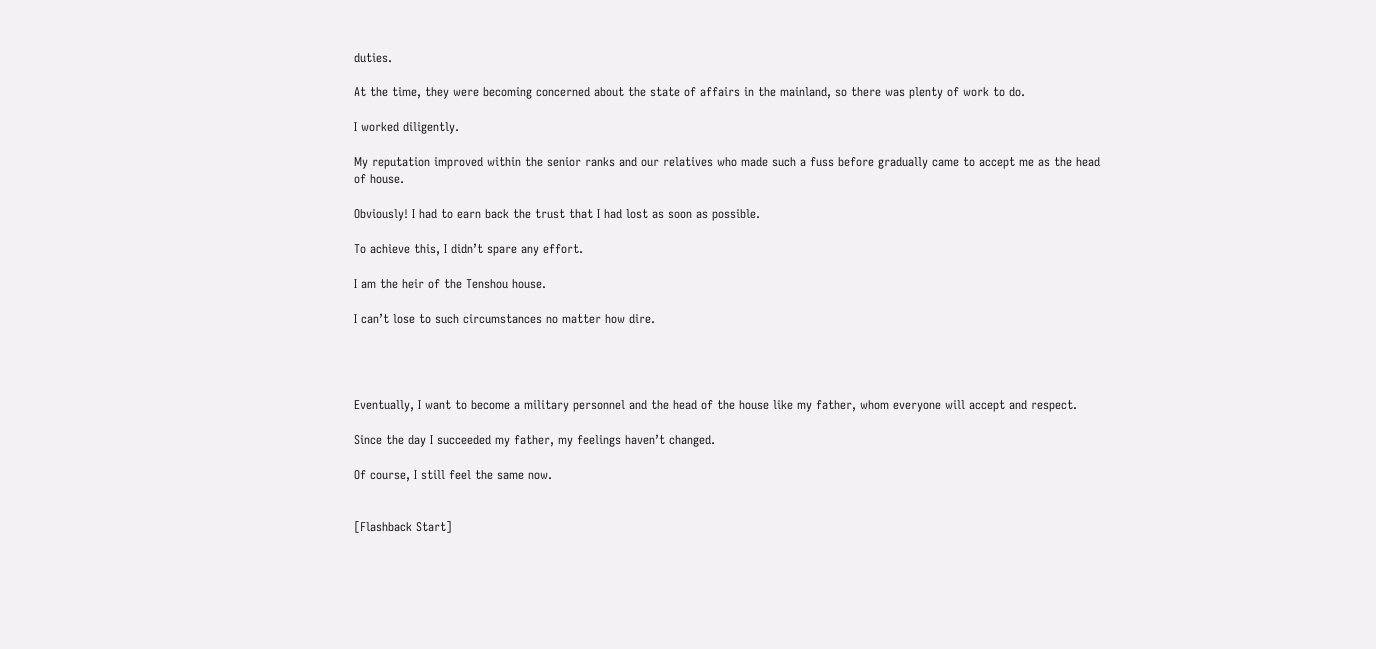duties.

At the time, they were becoming concerned about the state of affairs in the mainland, so there was plenty of work to do.

I worked diligently.

My reputation improved within the senior ranks and our relatives who made such a fuss before gradually came to accept me as the head of house.

Obviously! I had to earn back the trust that I had lost as soon as possible.

To achieve this, I didn’t spare any effort.

I am the heir of the Tenshou house.

I can’t lose to such circumstances no matter how dire.




Eventually, I want to become a military personnel and the head of the house like my father, whom everyone will accept and respect.

Since the day I succeeded my father, my feelings haven’t changed.

Of course, I still feel the same now.


[Flashback Start]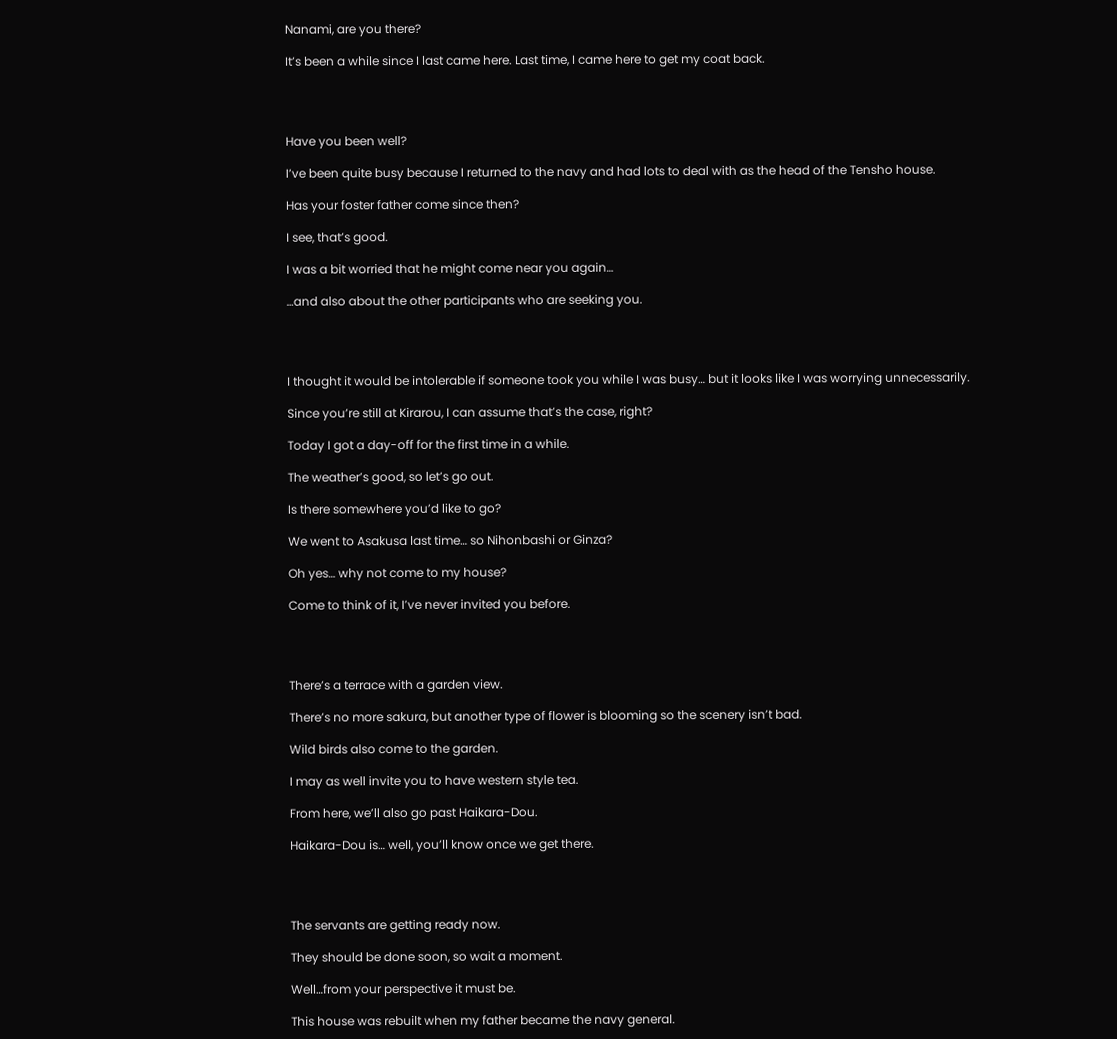Nanami, are you there?

It’s been a while since I last came here. Last time, I came here to get my coat back.




Have you been well?

I’ve been quite busy because I returned to the navy and had lots to deal with as the head of the Tensho house.

Has your foster father come since then?

I see, that’s good.

I was a bit worried that he might come near you again…

…and also about the other participants who are seeking you.




I thought it would be intolerable if someone took you while I was busy… but it looks like I was worrying unnecessarily.

Since you’re still at Kirarou, I can assume that’s the case, right?

Today I got a day-off for the first time in a while.

The weather’s good, so let’s go out.

Is there somewhere you’d like to go?

We went to Asakusa last time… so Nihonbashi or Ginza?

Oh yes… why not come to my house?

Come to think of it, I’ve never invited you before.




There’s a terrace with a garden view.

There’s no more sakura, but another type of flower is blooming so the scenery isn’t bad.

Wild birds also come to the garden.

I may as well invite you to have western style tea.

From here, we’ll also go past Haikara-Dou.

Haikara-Dou is… well, you’ll know once we get there.




The servants are getting ready now.

They should be done soon, so wait a moment.

Well…from your perspective it must be.

This house was rebuilt when my father became the navy general.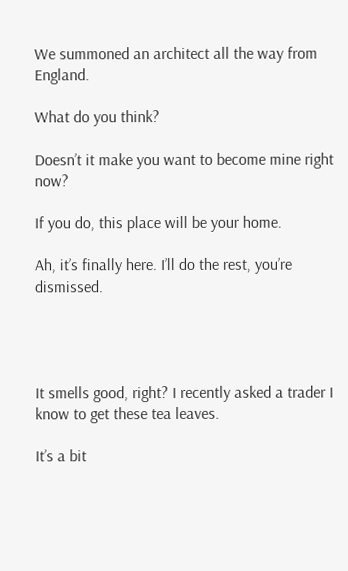We summoned an architect all the way from England.

What do you think?

Doesn’t it make you want to become mine right now?

If you do, this place will be your home.

Ah, it’s finally here. I’ll do the rest, you’re dismissed.




It smells good, right? I recently asked a trader I know to get these tea leaves.

It’s a bit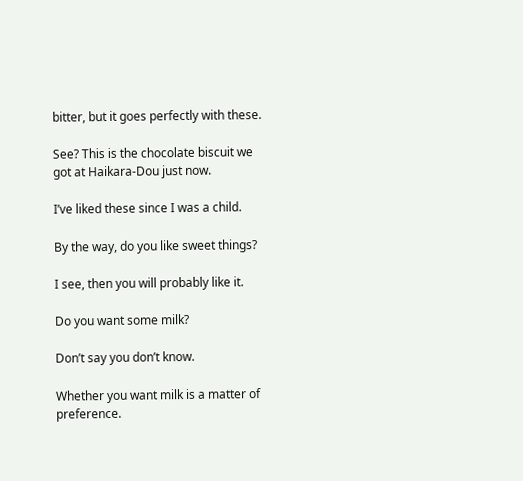bitter, but it goes perfectly with these.

See? This is the chocolate biscuit we got at Haikara-Dou just now.

I’ve liked these since I was a child.

By the way, do you like sweet things?

I see, then you will probably like it.

Do you want some milk?

Don’t say you don’t know.

Whether you want milk is a matter of preference.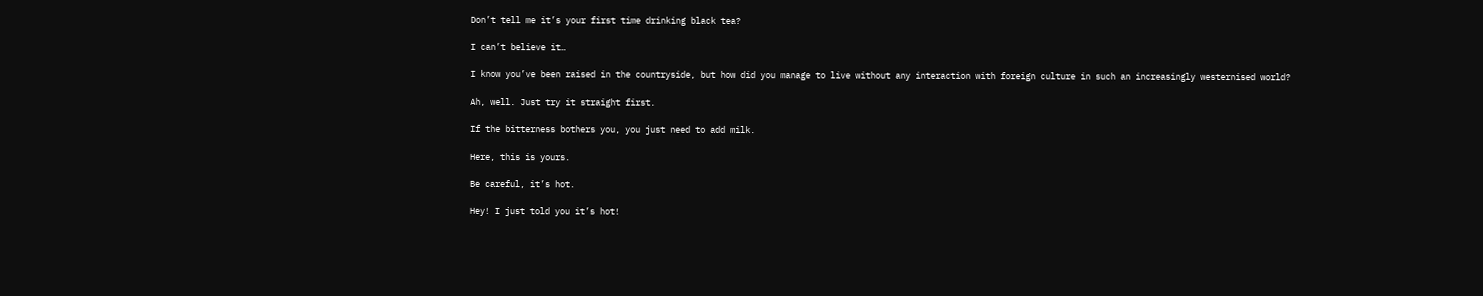Don’t tell me it’s your first time drinking black tea?

I can’t believe it…

I know you’ve been raised in the countryside, but how did you manage to live without any interaction with foreign culture in such an increasingly westernised world?

Ah, well. Just try it straight first.

If the bitterness bothers you, you just need to add milk.

Here, this is yours.

Be careful, it’s hot.

Hey! I just told you it’s hot!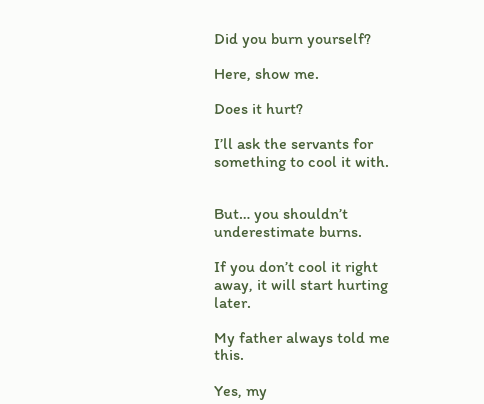Did you burn yourself?

Here, show me.

Does it hurt?

I’ll ask the servants for something to cool it with.


But… you shouldn’t underestimate burns.

If you don’t cool it right away, it will start hurting later.

My father always told me this.

Yes, my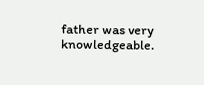father was very knowledgeable.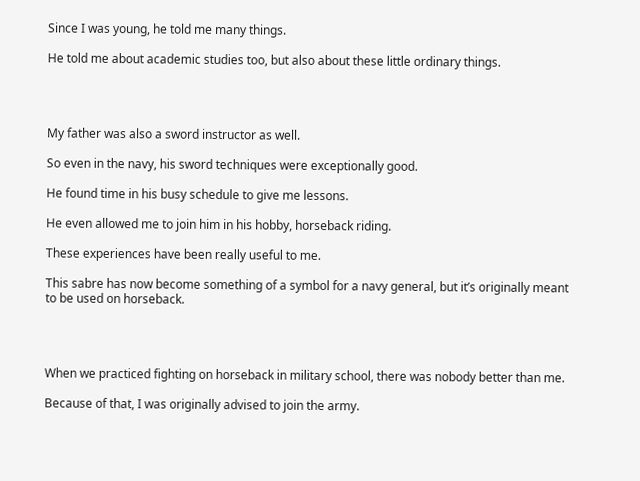Since I was young, he told me many things.

He told me about academic studies too, but also about these little ordinary things.




My father was also a sword instructor as well.

So even in the navy, his sword techniques were exceptionally good.

He found time in his busy schedule to give me lessons.

He even allowed me to join him in his hobby, horseback riding.

These experiences have been really useful to me.

This sabre has now become something of a symbol for a navy general, but it’s originally meant to be used on horseback.




When we practiced fighting on horseback in military school, there was nobody better than me.

Because of that, I was originally advised to join the army.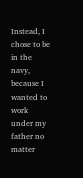Instead, I chose to be in the navy, because I wanted to work under my father no matter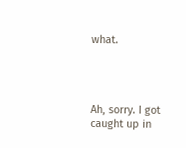what.




Ah, sorry. I got caught up in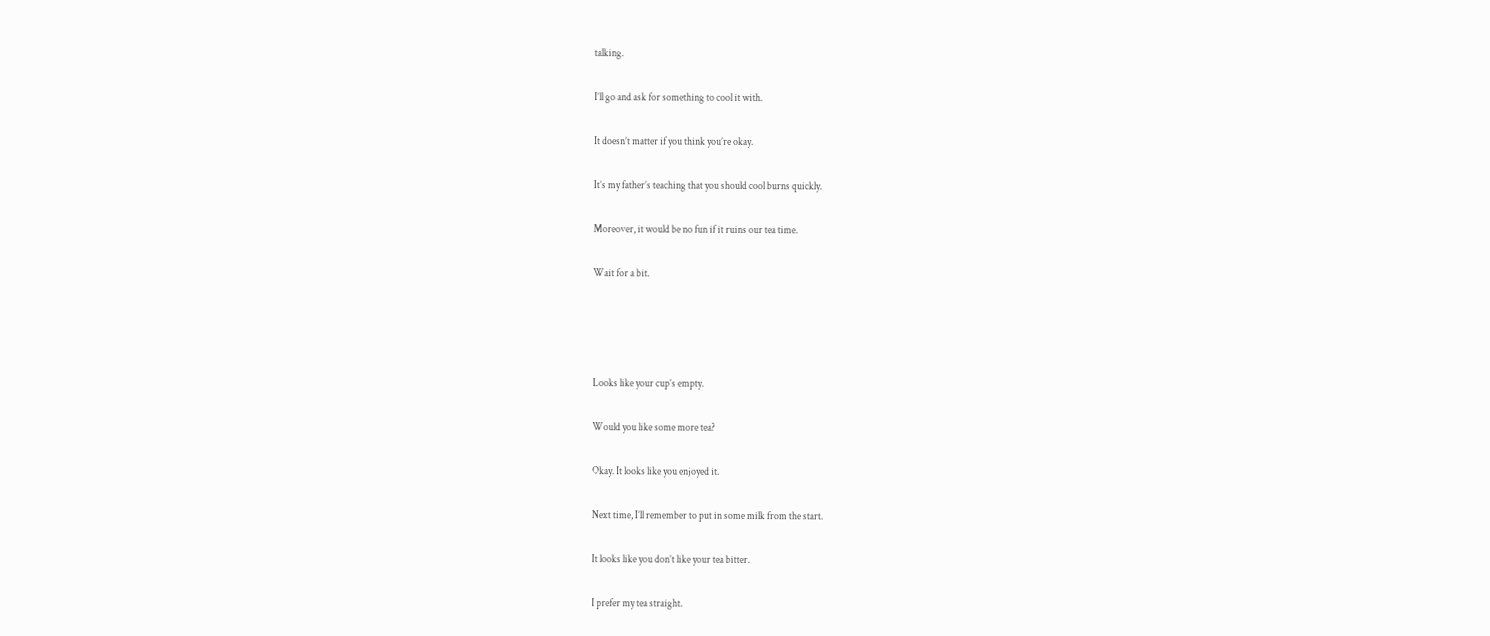talking.

I’ll go and ask for something to cool it with.

It doesn’t matter if you think you’re okay.

It’s my father’s teaching that you should cool burns quickly.

Moreover, it would be no fun if it ruins our tea time.

Wait for a bit.




Looks like your cup’s empty.

Would you like some more tea?

Okay. It looks like you enjoyed it.

Next time, I’ll remember to put in some milk from the start.

It looks like you don’t like your tea bitter.

I prefer my tea straight.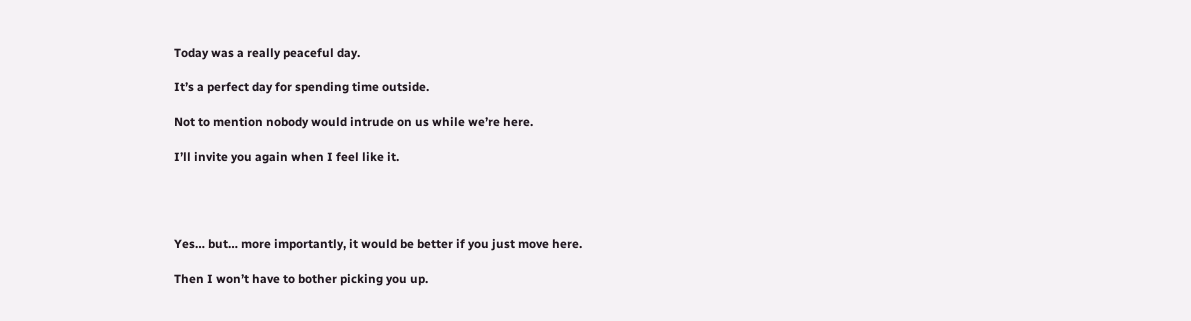Today was a really peaceful day.

It’s a perfect day for spending time outside.

Not to mention nobody would intrude on us while we’re here.

I’ll invite you again when I feel like it.




Yes… but… more importantly, it would be better if you just move here.

Then I won’t have to bother picking you up.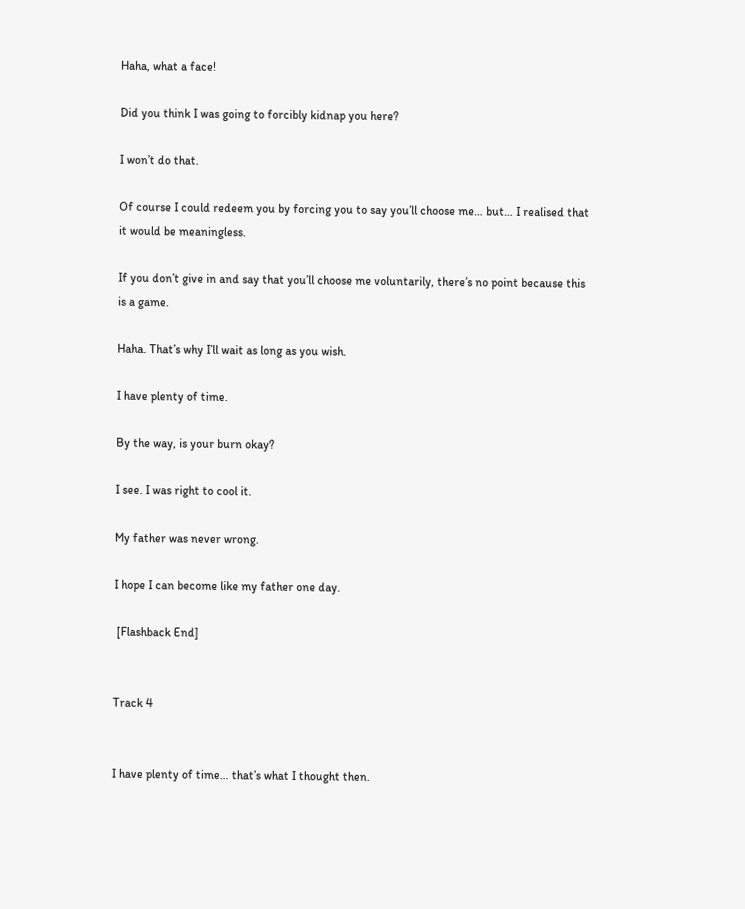Haha, what a face!

Did you think I was going to forcibly kidnap you here?

I won’t do that.

Of course I could redeem you by forcing you to say you’ll choose me… but… I realised that it would be meaningless.

If you don’t give in and say that you’ll choose me voluntarily, there’s no point because this is a game.

Haha. That’s why I’ll wait as long as you wish.

I have plenty of time.

By the way, is your burn okay?

I see. I was right to cool it.

My father was never wrong.

I hope I can become like my father one day.

 [Flashback End]


Track 4


I have plenty of time… that’s what I thought then.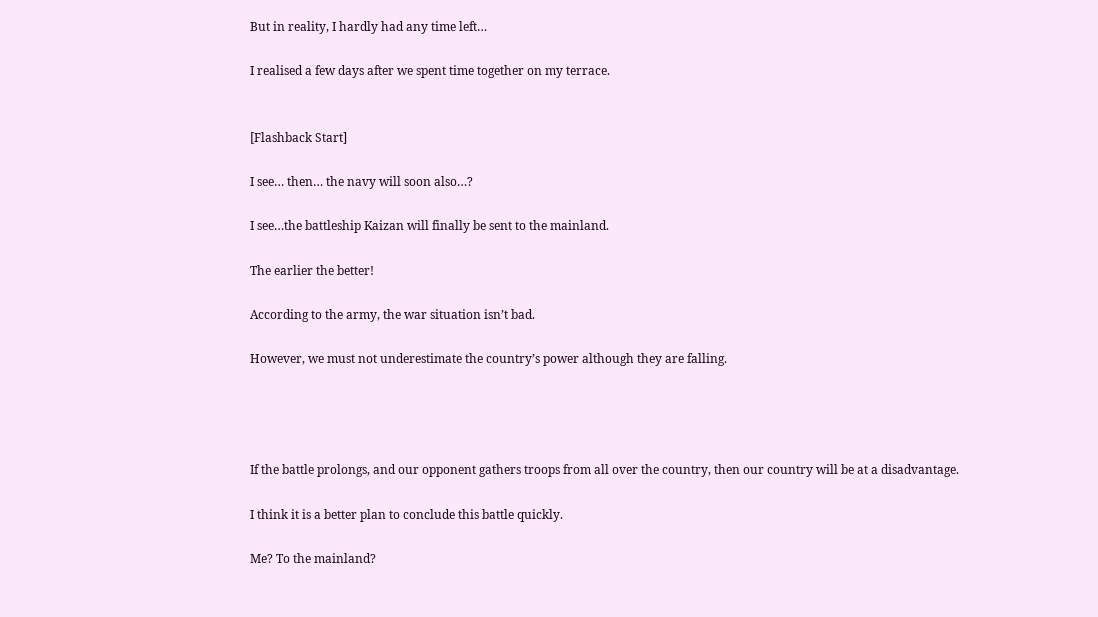But in reality, I hardly had any time left…

I realised a few days after we spent time together on my terrace.


[Flashback Start]

I see… then… the navy will soon also…?

I see…the battleship Kaizan will finally be sent to the mainland.

The earlier the better!

According to the army, the war situation isn’t bad.

However, we must not underestimate the country’s power although they are falling.




If the battle prolongs, and our opponent gathers troops from all over the country, then our country will be at a disadvantage.

I think it is a better plan to conclude this battle quickly.

Me? To the mainland?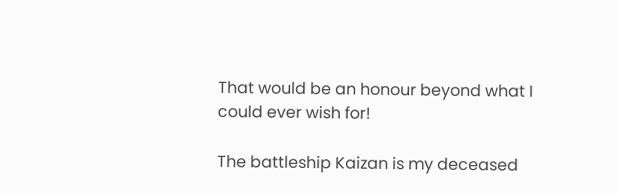That would be an honour beyond what I could ever wish for!

The battleship Kaizan is my deceased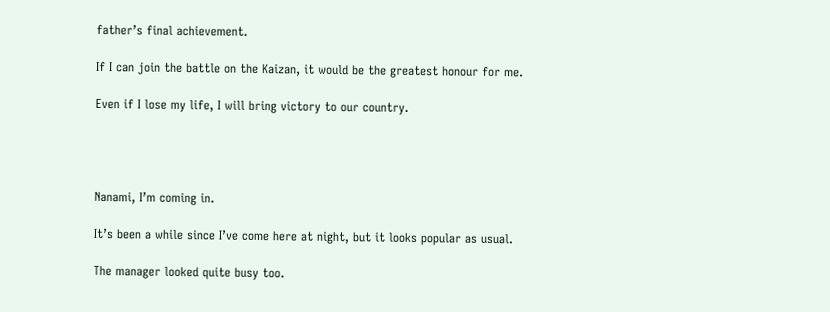father’s final achievement.

If I can join the battle on the Kaizan, it would be the greatest honour for me.

Even if I lose my life, I will bring victory to our country.




Nanami, I’m coming in.

It’s been a while since I’ve come here at night, but it looks popular as usual.

The manager looked quite busy too.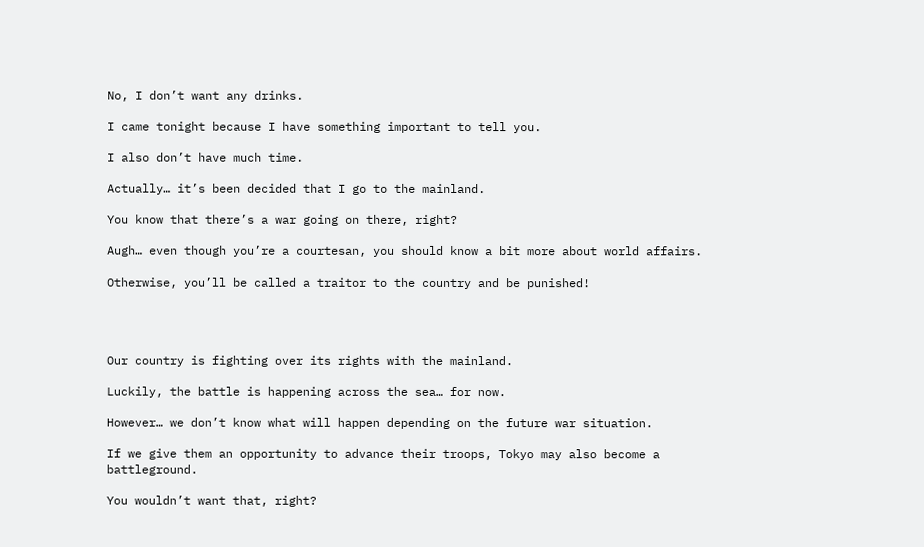No, I don’t want any drinks.

I came tonight because I have something important to tell you.

I also don’t have much time.

Actually… it’s been decided that I go to the mainland.

You know that there’s a war going on there, right?

Augh… even though you’re a courtesan, you should know a bit more about world affairs.

Otherwise, you’ll be called a traitor to the country and be punished!




Our country is fighting over its rights with the mainland.

Luckily, the battle is happening across the sea… for now.

However… we don’t know what will happen depending on the future war situation.

If we give them an opportunity to advance their troops, Tokyo may also become a battleground.

You wouldn’t want that, right?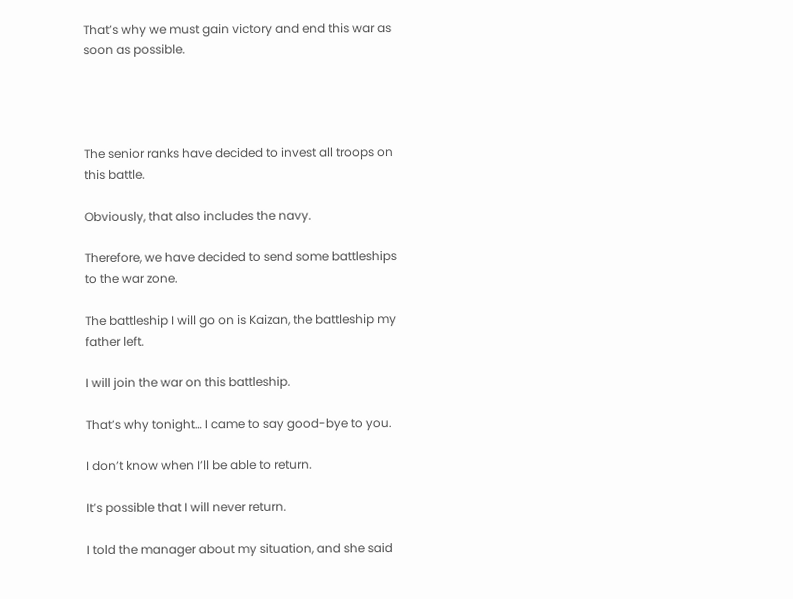That’s why we must gain victory and end this war as soon as possible.




The senior ranks have decided to invest all troops on this battle.

Obviously, that also includes the navy.

Therefore, we have decided to send some battleships to the war zone.

The battleship I will go on is Kaizan, the battleship my father left.

I will join the war on this battleship.

That’s why tonight… I came to say good-bye to you.

I don’t know when I’ll be able to return.

It’s possible that I will never return.

I told the manager about my situation, and she said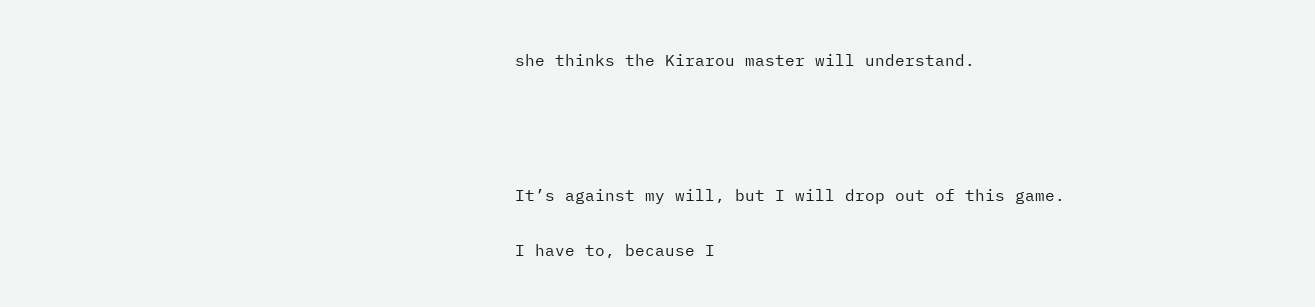she thinks the Kirarou master will understand.




It’s against my will, but I will drop out of this game.

I have to, because I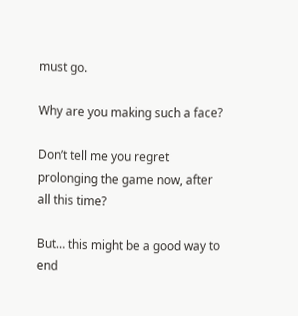must go.

Why are you making such a face?

Don’t tell me you regret prolonging the game now, after all this time?

But… this might be a good way to end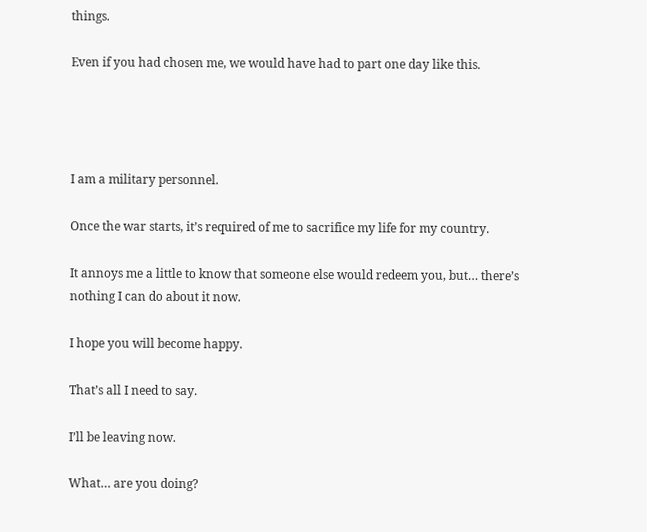things.

Even if you had chosen me, we would have had to part one day like this.




I am a military personnel.

Once the war starts, it’s required of me to sacrifice my life for my country.

It annoys me a little to know that someone else would redeem you, but… there’s nothing I can do about it now.

I hope you will become happy.

That’s all I need to say.

I’ll be leaving now.

What… are you doing?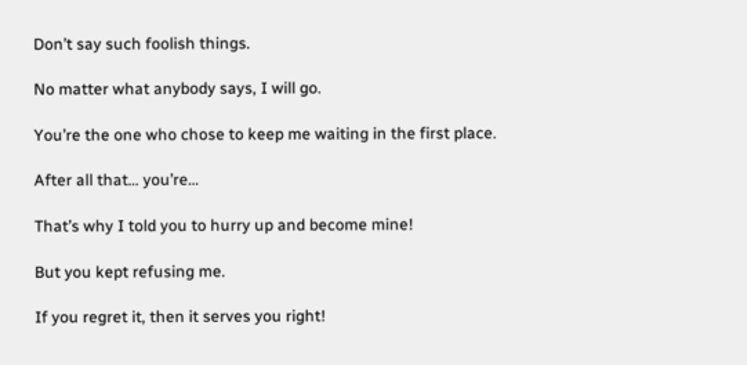Don’t say such foolish things.

No matter what anybody says, I will go.

You’re the one who chose to keep me waiting in the first place.

After all that… you’re…

That’s why I told you to hurry up and become mine!

But you kept refusing me.

If you regret it, then it serves you right!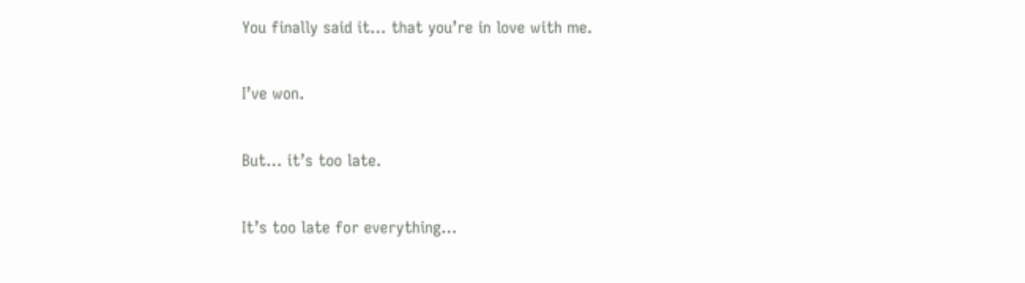You finally said it… that you’re in love with me.

I’ve won.

But… it’s too late.

It’s too late for everything…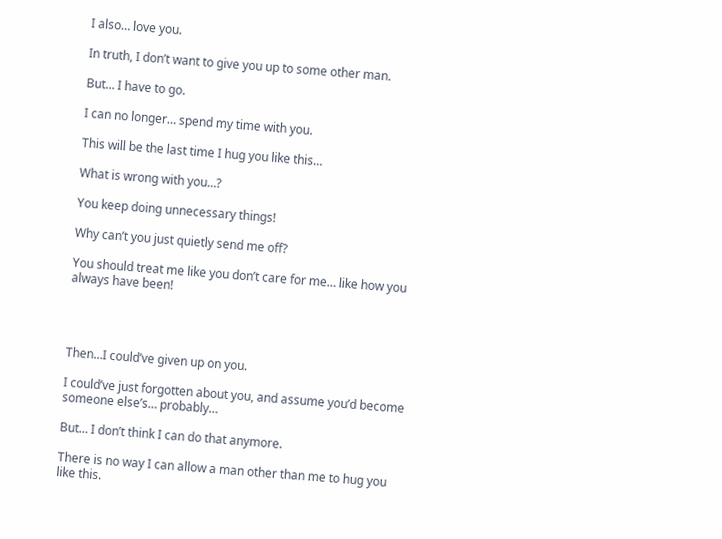I also… love you.

In truth, I don’t want to give you up to some other man.

But… I have to go.

I can no longer… spend my time with you.

This will be the last time I hug you like this…

What is wrong with you…?

You keep doing unnecessary things!

Why can’t you just quietly send me off?

You should treat me like you don’t care for me… like how you always have been!




Then…I could’ve given up on you.

I could’ve just forgotten about you, and assume you’d become someone else’s… probably…

But… I don’t think I can do that anymore.

There is no way I can allow a man other than me to hug you like this.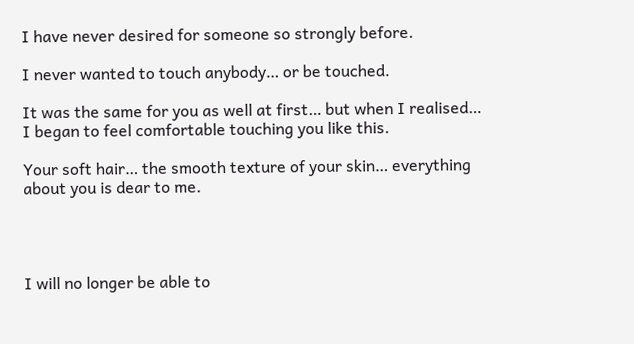I have never desired for someone so strongly before.

I never wanted to touch anybody… or be touched.

It was the same for you as well at first… but when I realised… I began to feel comfortable touching you like this.

Your soft hair… the smooth texture of your skin… everything about you is dear to me.




I will no longer be able to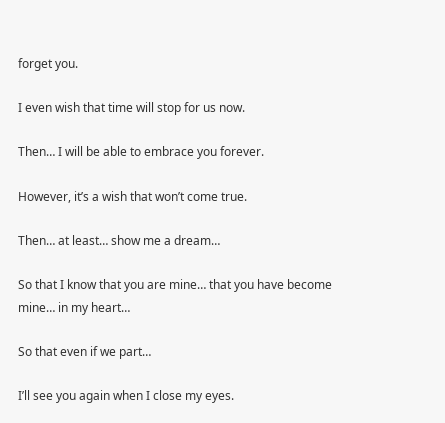forget you.

I even wish that time will stop for us now.

Then… I will be able to embrace you forever.

However, it’s a wish that won’t come true.

Then… at least… show me a dream…

So that I know that you are mine… that you have become mine… in my heart…

So that even if we part…

I’ll see you again when I close my eyes.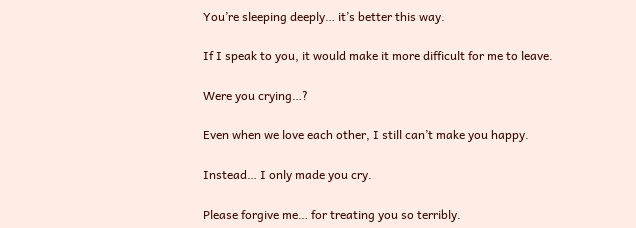You’re sleeping deeply… it’s better this way.

If I speak to you, it would make it more difficult for me to leave.

Were you crying…?

Even when we love each other, I still can’t make you happy.

Instead… I only made you cry.

Please forgive me… for treating you so terribly.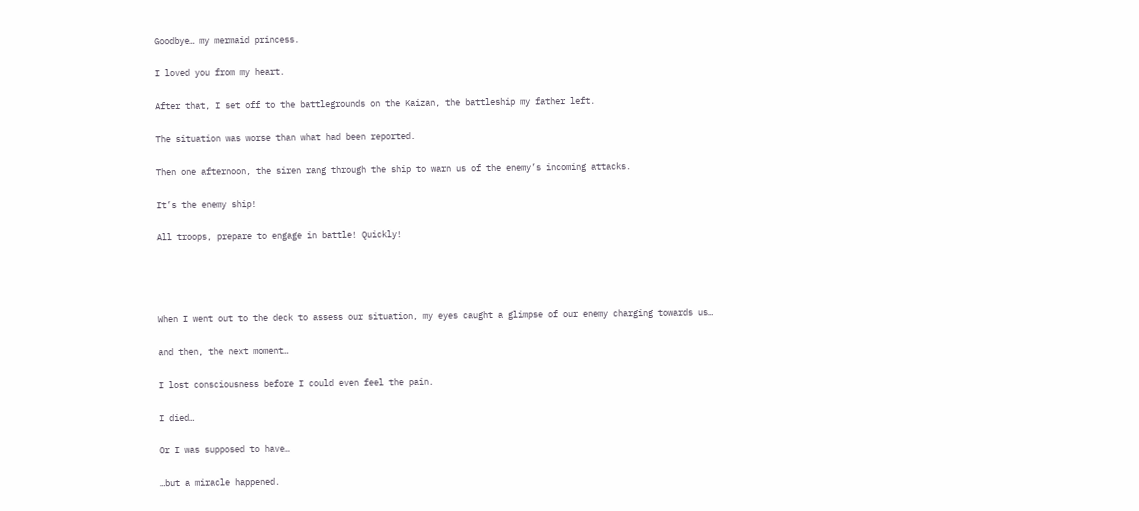Goodbye… my mermaid princess.

I loved you from my heart.

After that, I set off to the battlegrounds on the Kaizan, the battleship my father left.

The situation was worse than what had been reported.

Then one afternoon, the siren rang through the ship to warn us of the enemy’s incoming attacks.

It’s the enemy ship!

All troops, prepare to engage in battle! Quickly!




When I went out to the deck to assess our situation, my eyes caught a glimpse of our enemy charging towards us…

and then, the next moment…

I lost consciousness before I could even feel the pain.

I died…

Or I was supposed to have…

…but a miracle happened.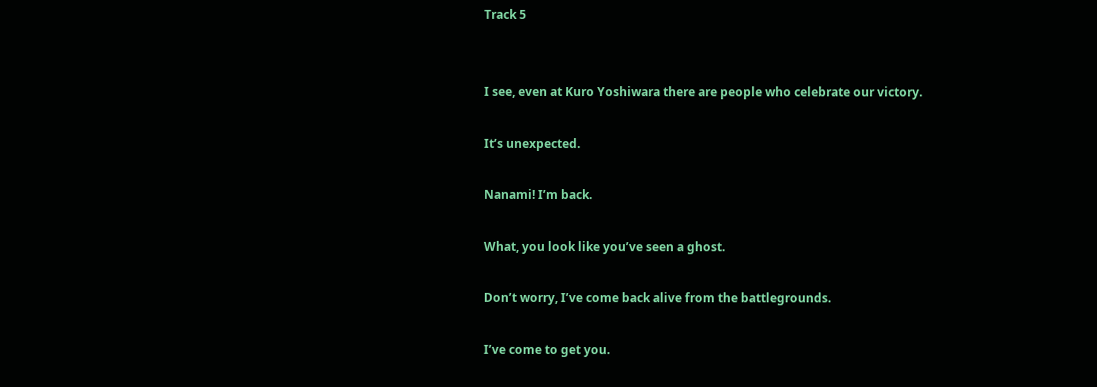Track 5


I see, even at Kuro Yoshiwara there are people who celebrate our victory.

It’s unexpected.

Nanami! I’m back.

What, you look like you’ve seen a ghost.

Don’t worry, I’ve come back alive from the battlegrounds.

I’ve come to get you.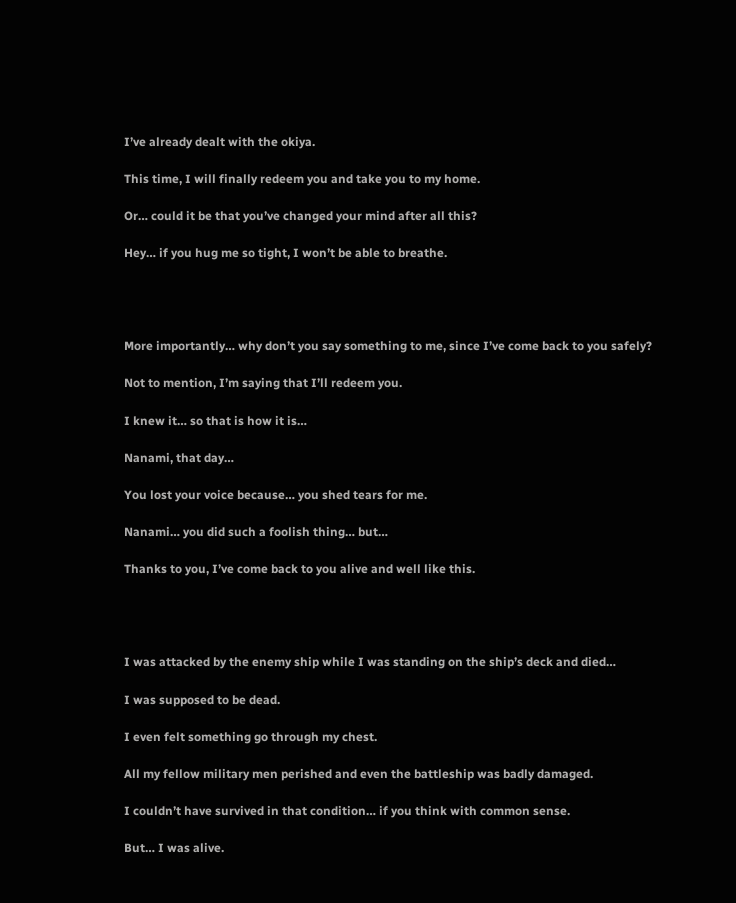I’ve already dealt with the okiya.

This time, I will finally redeem you and take you to my home.

Or… could it be that you’ve changed your mind after all this?

Hey… if you hug me so tight, I won’t be able to breathe.




More importantly… why don’t you say something to me, since I’ve come back to you safely?

Not to mention, I’m saying that I’ll redeem you.

I knew it… so that is how it is…

Nanami, that day…

You lost your voice because… you shed tears for me.

Nanami… you did such a foolish thing… but…

Thanks to you, I’ve come back to you alive and well like this.




I was attacked by the enemy ship while I was standing on the ship’s deck and died…

I was supposed to be dead.

I even felt something go through my chest.

All my fellow military men perished and even the battleship was badly damaged.

I couldn’t have survived in that condition… if you think with common sense.

But… I was alive.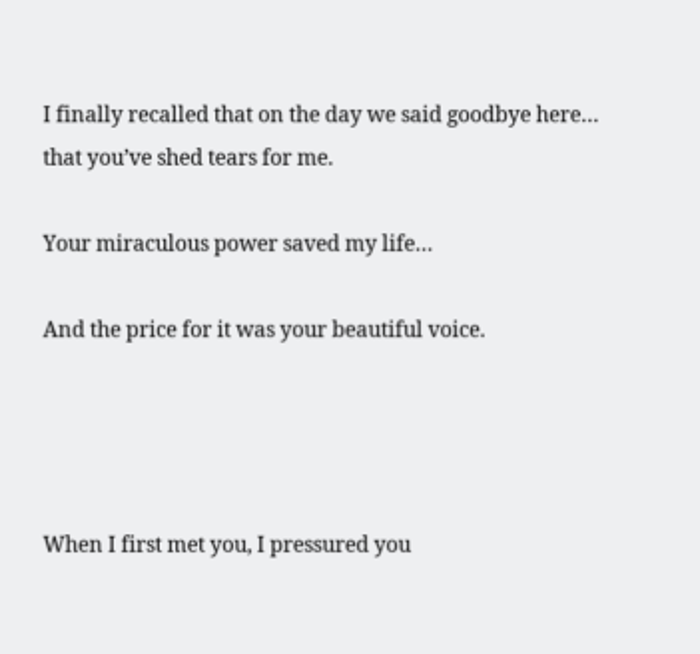I finally recalled that on the day we said goodbye here… that you’ve shed tears for me.

Your miraculous power saved my life…

And the price for it was your beautiful voice.




When I first met you, I pressured you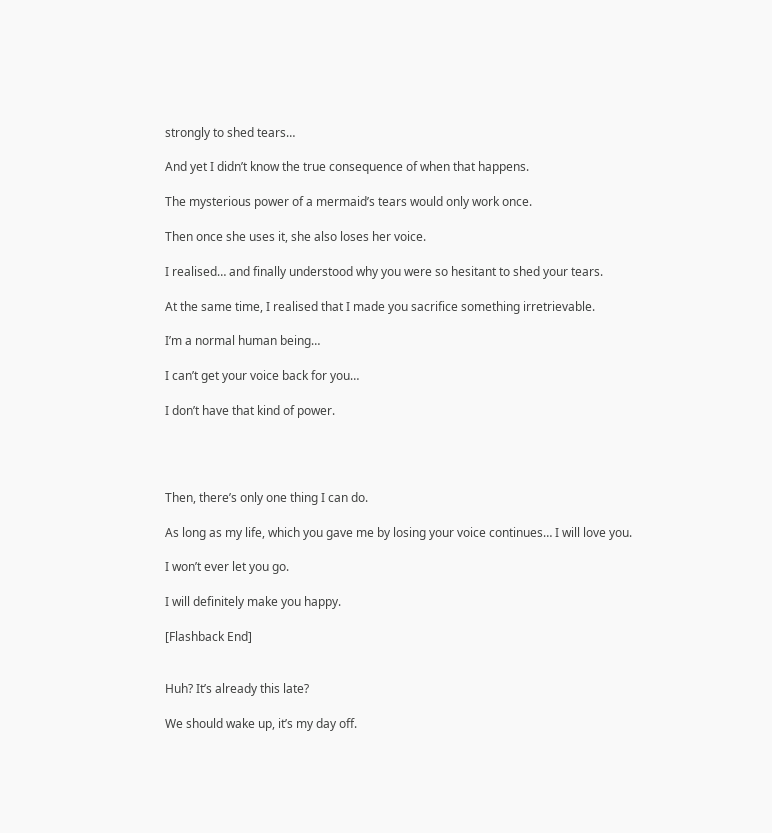strongly to shed tears…

And yet I didn’t know the true consequence of when that happens.

The mysterious power of a mermaid’s tears would only work once.

Then once she uses it, she also loses her voice.

I realised… and finally understood why you were so hesitant to shed your tears.

At the same time, I realised that I made you sacrifice something irretrievable.

I’m a normal human being…

I can’t get your voice back for you…

I don’t have that kind of power.




Then, there’s only one thing I can do.

As long as my life, which you gave me by losing your voice continues… I will love you.

I won’t ever let you go.

I will definitely make you happy.

[Flashback End]


Huh? It’s already this late?

We should wake up, it’s my day off.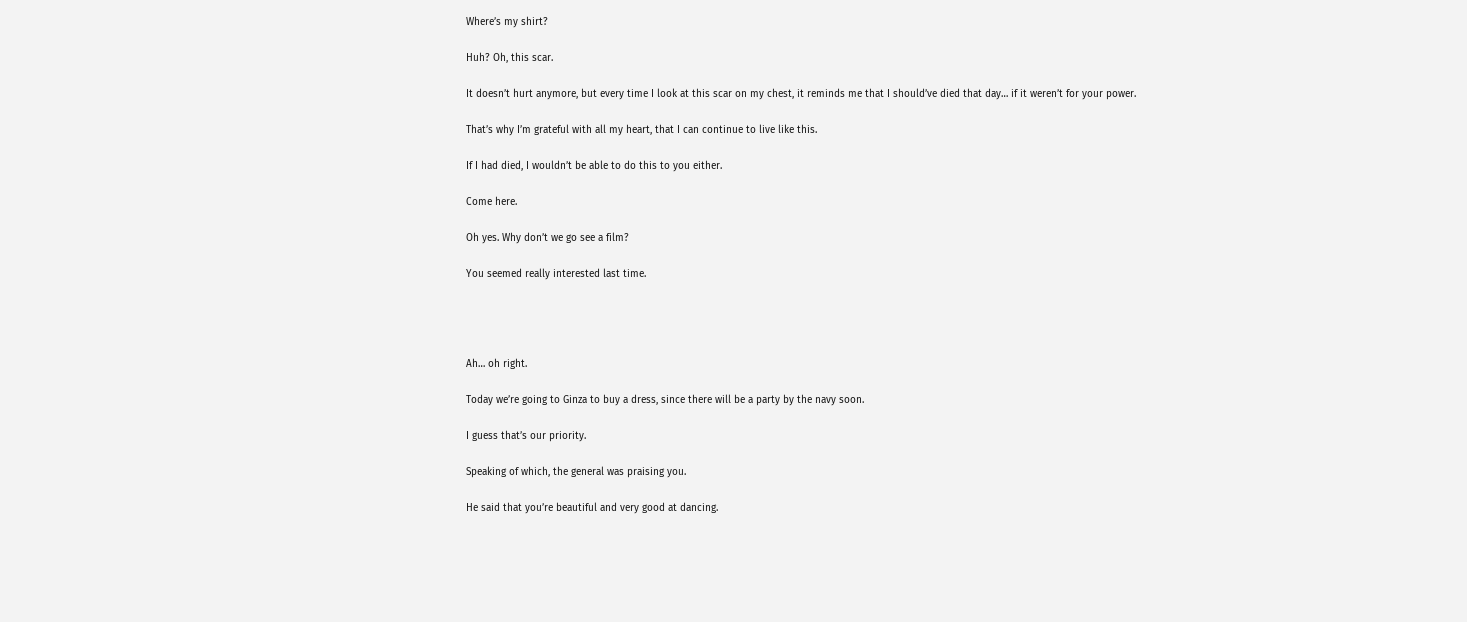Where’s my shirt?

Huh? Oh, this scar.

It doesn’t hurt anymore, but every time I look at this scar on my chest, it reminds me that I should’ve died that day… if it weren’t for your power.

That’s why I’m grateful with all my heart, that I can continue to live like this.

If I had died, I wouldn’t be able to do this to you either.

Come here.

Oh yes. Why don’t we go see a film?

You seemed really interested last time.




Ah… oh right.

Today we’re going to Ginza to buy a dress, since there will be a party by the navy soon.

I guess that’s our priority.

Speaking of which, the general was praising you.

He said that you’re beautiful and very good at dancing.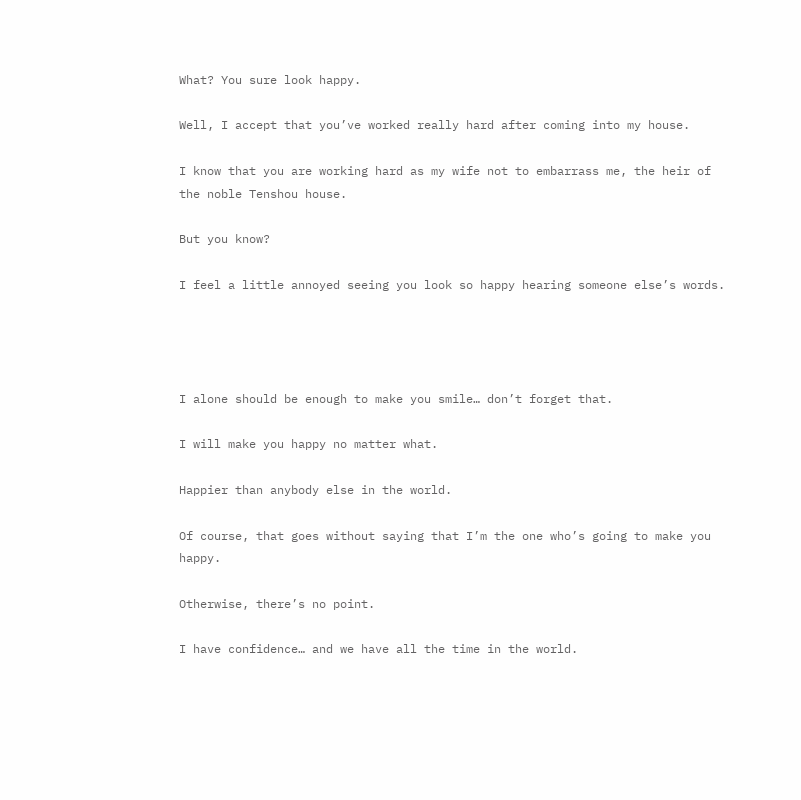What? You sure look happy.

Well, I accept that you’ve worked really hard after coming into my house.

I know that you are working hard as my wife not to embarrass me, the heir of the noble Tenshou house.

But you know?

I feel a little annoyed seeing you look so happy hearing someone else’s words.




I alone should be enough to make you smile… don’t forget that.

I will make you happy no matter what.

Happier than anybody else in the world.

Of course, that goes without saying that I’m the one who’s going to make you happy.

Otherwise, there’s no point.

I have confidence… and we have all the time in the world.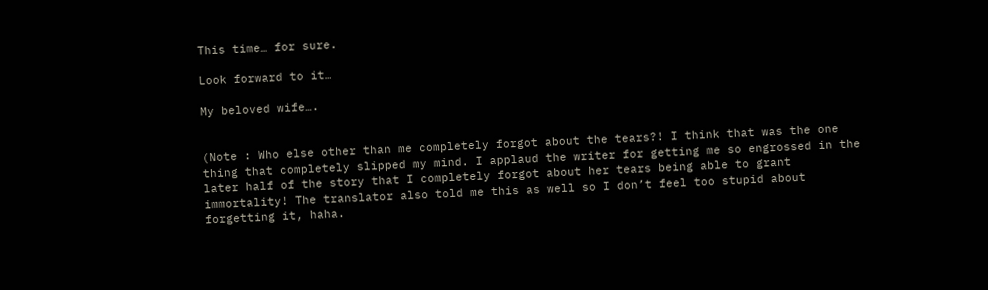This time… for sure.

Look forward to it…

My beloved wife….


(Note : Who else other than me completely forgot about the tears?! I think that was the one thing that completely slipped my mind. I applaud the writer for getting me so engrossed in the later half of the story that I completely forgot about her tears being able to grant immortality! The translator also told me this as well so I don’t feel too stupid about forgetting it, haha.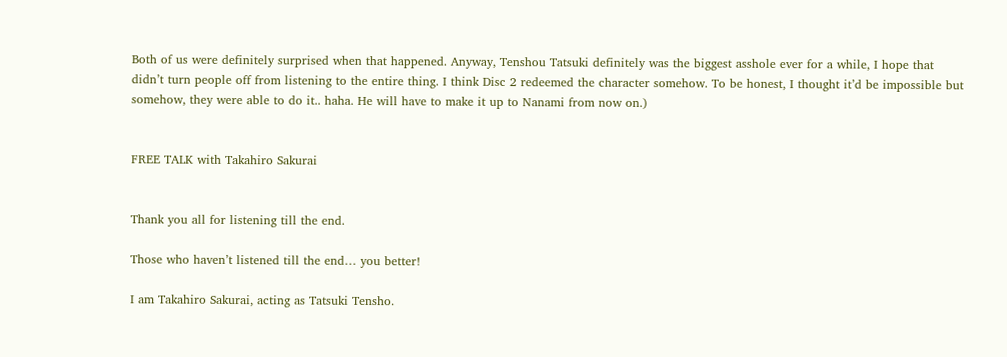Both of us were definitely surprised when that happened. Anyway, Tenshou Tatsuki definitely was the biggest asshole ever for a while, I hope that didn’t turn people off from listening to the entire thing. I think Disc 2 redeemed the character somehow. To be honest, I thought it’d be impossible but somehow, they were able to do it.. haha. He will have to make it up to Nanami from now on.)


FREE TALK with Takahiro Sakurai


Thank you all for listening till the end.

Those who haven’t listened till the end… you better!

I am Takahiro Sakurai, acting as Tatsuki Tensho.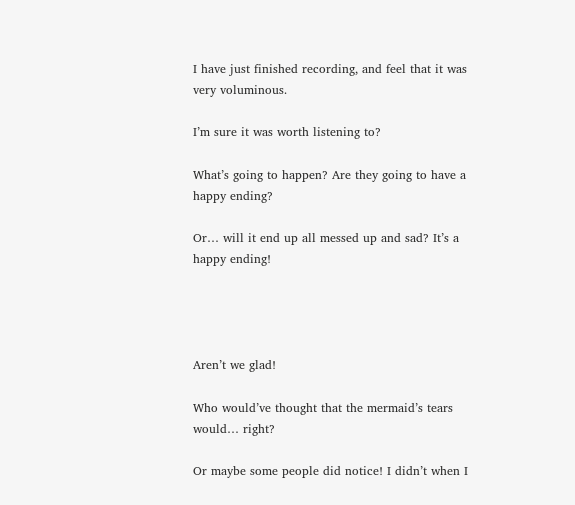I have just finished recording, and feel that it was very voluminous.

I’m sure it was worth listening to?

What’s going to happen? Are they going to have a happy ending?

Or… will it end up all messed up and sad? It’s a happy ending!




Aren’t we glad!

Who would’ve thought that the mermaid’s tears would… right?

Or maybe some people did notice! I didn’t when I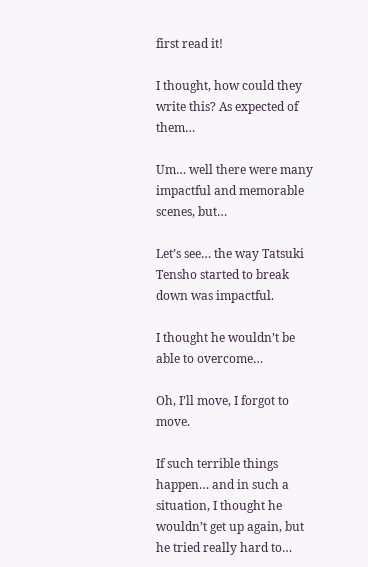first read it!

I thought, how could they write this? As expected of them…

Um… well there were many impactful and memorable scenes, but…

Let’s see… the way Tatsuki Tensho started to break down was impactful.

I thought he wouldn’t be able to overcome…

Oh, I’ll move, I forgot to move.

If such terrible things happen… and in such a situation, I thought he wouldn’t get up again, but he tried really hard to…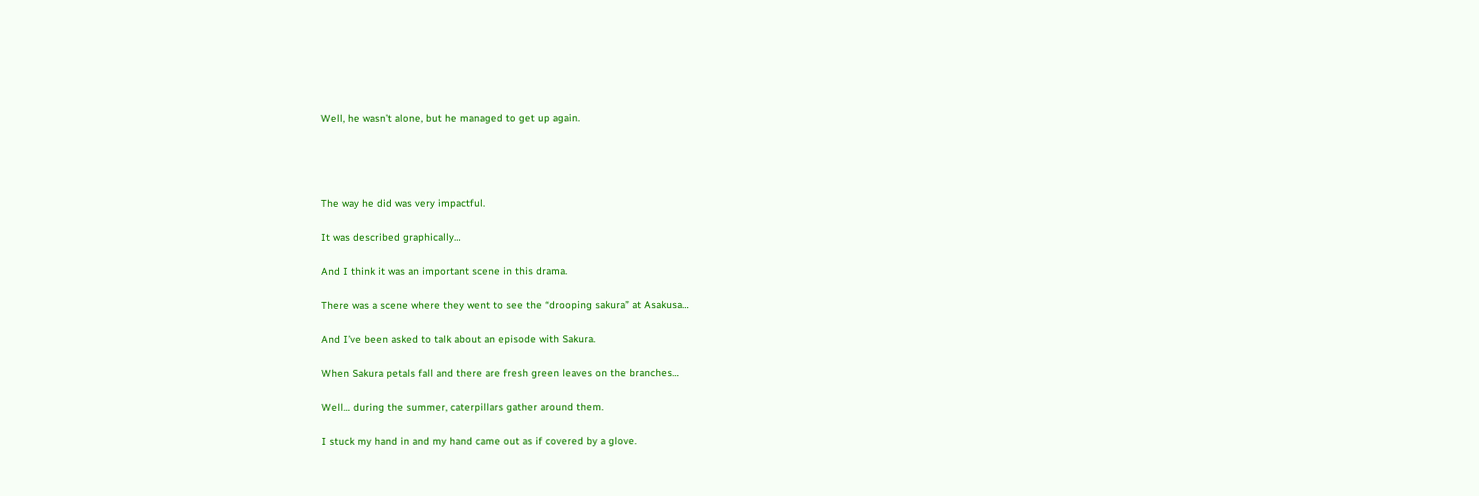Well, he wasn’t alone, but he managed to get up again.




The way he did was very impactful.

It was described graphically…

And I think it was an important scene in this drama.

There was a scene where they went to see the “drooping sakura” at Asakusa…

And I’ve been asked to talk about an episode with Sakura.

When Sakura petals fall and there are fresh green leaves on the branches…

Well… during the summer, caterpillars gather around them.

I stuck my hand in and my hand came out as if covered by a glove.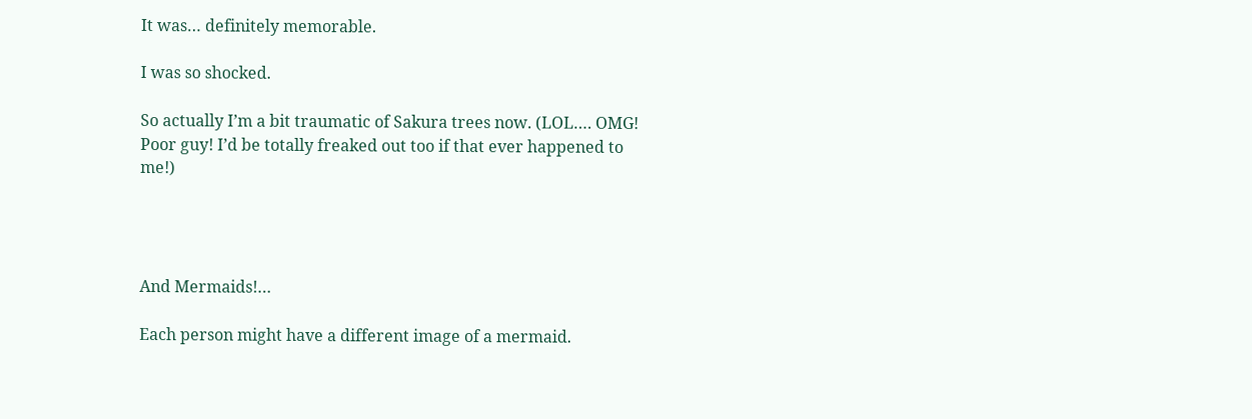It was… definitely memorable.

I was so shocked.

So actually I’m a bit traumatic of Sakura trees now. (LOL…. OMG! Poor guy! I’d be totally freaked out too if that ever happened to me!)




And Mermaids!…

Each person might have a different image of a mermaid.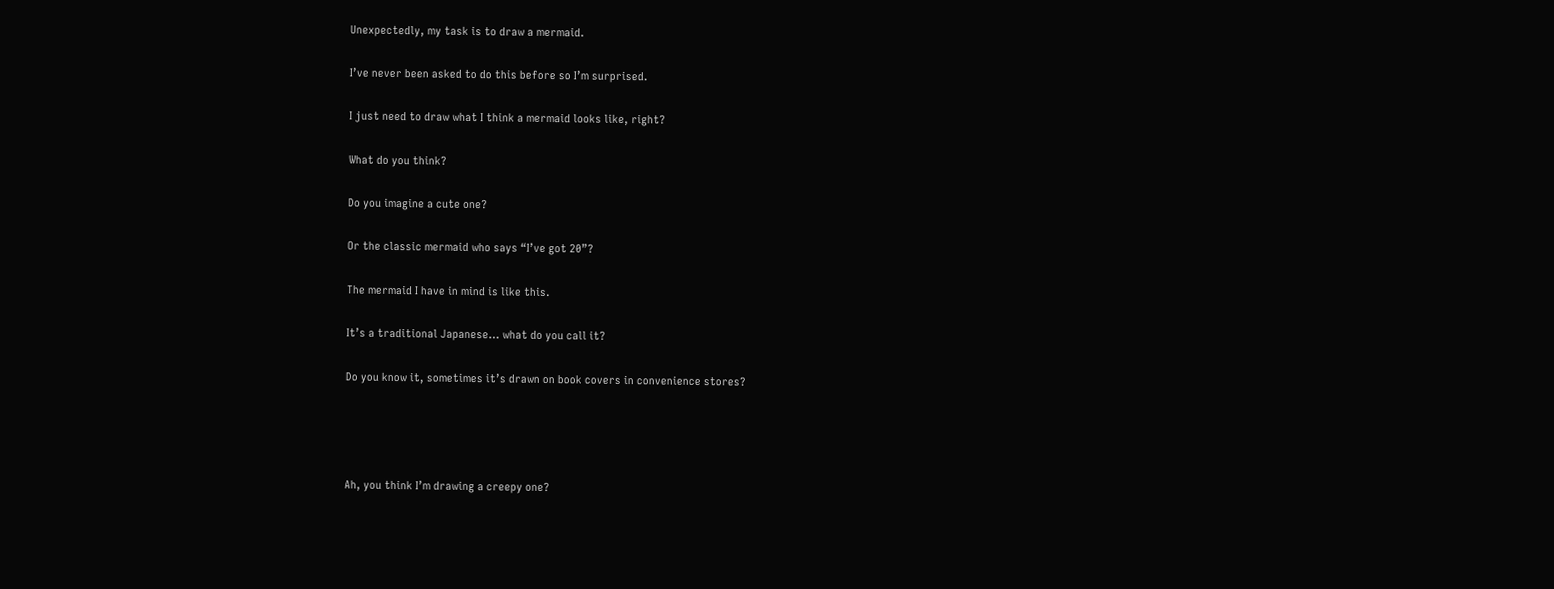Unexpectedly, my task is to draw a mermaid.

I’ve never been asked to do this before so I’m surprised.

I just need to draw what I think a mermaid looks like, right?

What do you think?

Do you imagine a cute one?

Or the classic mermaid who says “I’ve got 20”?

The mermaid I have in mind is like this.

It’s a traditional Japanese… what do you call it?

Do you know it, sometimes it’s drawn on book covers in convenience stores?




Ah, you think I’m drawing a creepy one?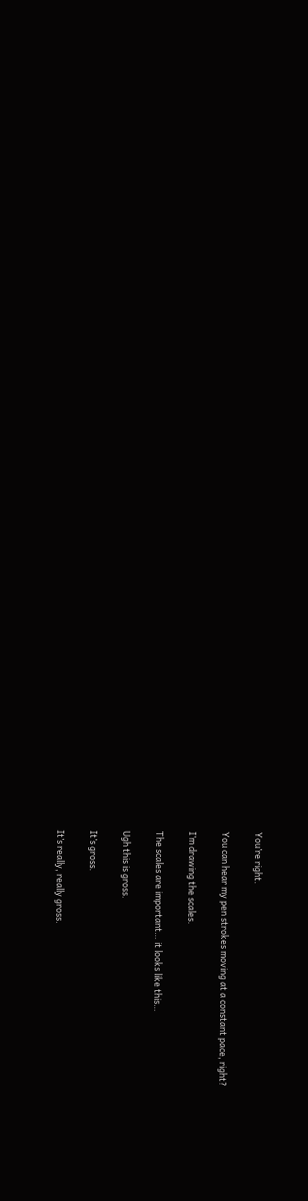You’re right.

You can hear my pen strokes moving at a constant pace, right?

I’m drawing the scales.

The scales are important… it looks like this…

Ugh this is gross.

It’s gross.

It’s really, really gross.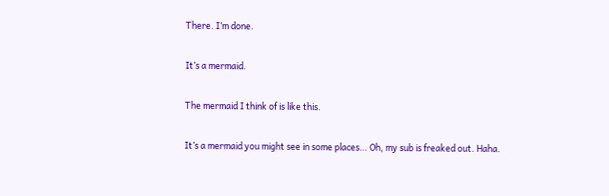There. I’m done.

It’s a mermaid.

The mermaid I think of is like this.

It’s a mermaid you might see in some places… Oh, my sub is freaked out. Haha.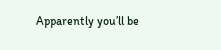Apparently you’ll be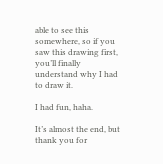able to see this somewhere, so if you saw this drawing first, you’ll finally understand why I had to draw it.

I had fun, haha.

It’s almost the end, but thank you for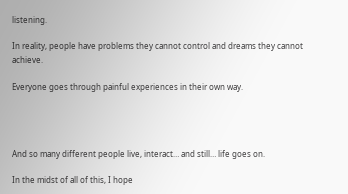listening.

In reality, people have problems they cannot control and dreams they cannot achieve.

Everyone goes through painful experiences in their own way.




And so many different people live, interact… and still… life goes on.

In the midst of all of this, I hope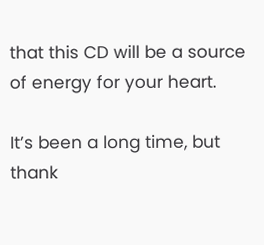that this CD will be a source of energy for your heart.

It’s been a long time, but thank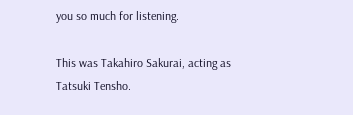you so much for listening.

This was Takahiro Sakurai, acting as Tatsuki Tensho.